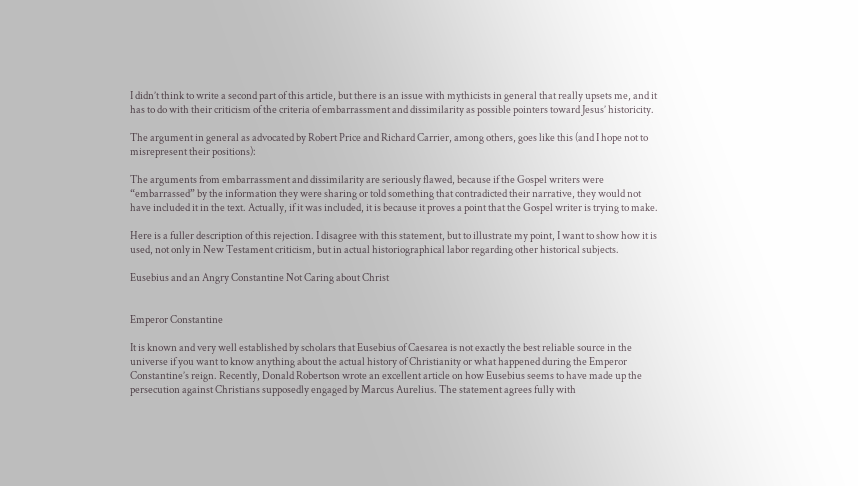I didn’t think to write a second part of this article, but there is an issue with mythicists in general that really upsets me, and it has to do with their criticism of the criteria of embarrassment and dissimilarity as possible pointers toward Jesus’ historicity.

The argument in general as advocated by Robert Price and Richard Carrier, among others, goes like this (and I hope not to misrepresent their positions):

The arguments from embarrassment and dissimilarity are seriously flawed, because if the Gospel writers were “embarrassed” by the information they were sharing or told something that contradicted their narrative, they would not have included it in the text. Actually, if it was included, it is because it proves a point that the Gospel writer is trying to make.

Here is a fuller description of this rejection. I disagree with this statement, but to illustrate my point, I want to show how it is used, not only in New Testament criticism, but in actual historiographical labor regarding other historical subjects.

Eusebius and an Angry Constantine Not Caring about Christ


Emperor Constantine

It is known and very well established by scholars that Eusebius of Caesarea is not exactly the best reliable source in the universe if you want to know anything about the actual history of Christianity or what happened during the Emperor Constantine’s reign. Recently, Donald Robertson wrote an excellent article on how Eusebius seems to have made up the persecution against Christians supposedly engaged by Marcus Aurelius. The statement agrees fully with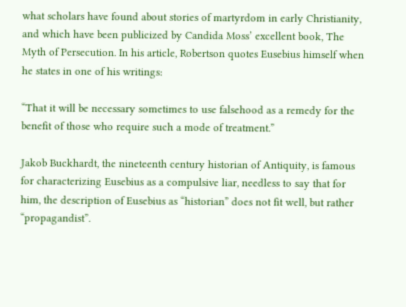what scholars have found about stories of martyrdom in early Christianity, and which have been publicized by Candida Moss’ excellent book, The Myth of Persecution. In his article, Robertson quotes Eusebius himself when he states in one of his writings:

“That it will be necessary sometimes to use falsehood as a remedy for the benefit of those who require such a mode of treatment.”

Jakob Buckhardt, the nineteenth century historian of Antiquity, is famous for characterizing Eusebius as a compulsive liar, needless to say that for him, the description of Eusebius as “historian” does not fit well, but rather “propagandist”.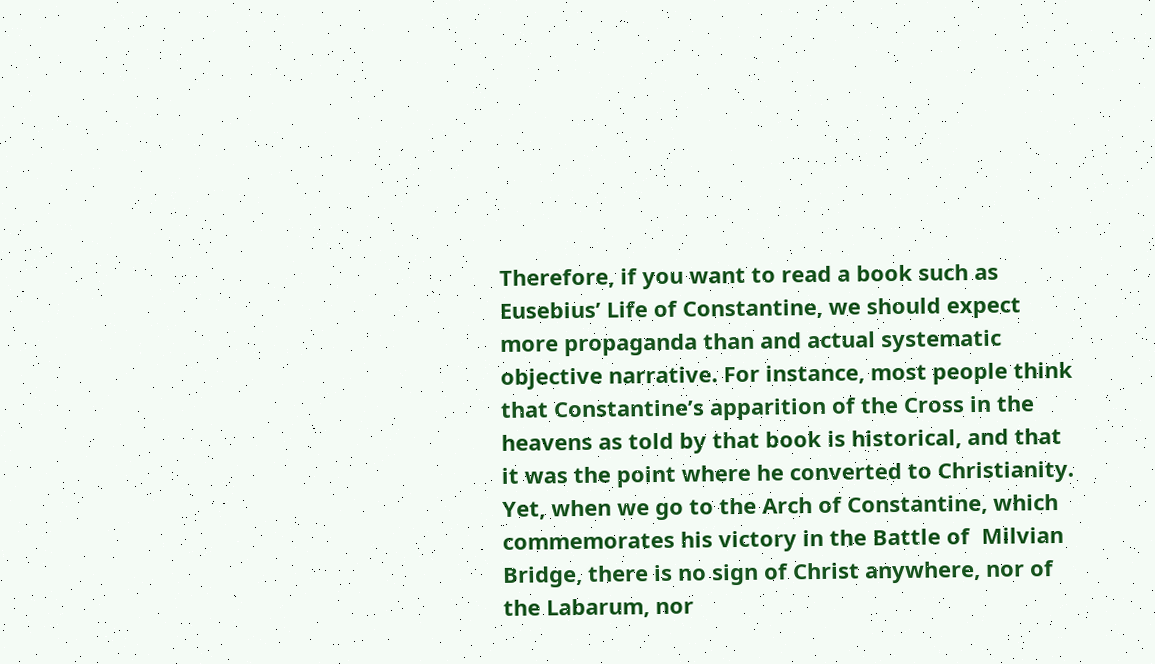Therefore, if you want to read a book such as Eusebius’ Life of Constantine, we should expect more propaganda than and actual systematic objective narrative. For instance, most people think that Constantine’s apparition of the Cross in the heavens as told by that book is historical, and that it was the point where he converted to Christianity. Yet, when we go to the Arch of Constantine, which commemorates his victory in the Battle of  Milvian Bridge, there is no sign of Christ anywhere, nor of the Labarum, nor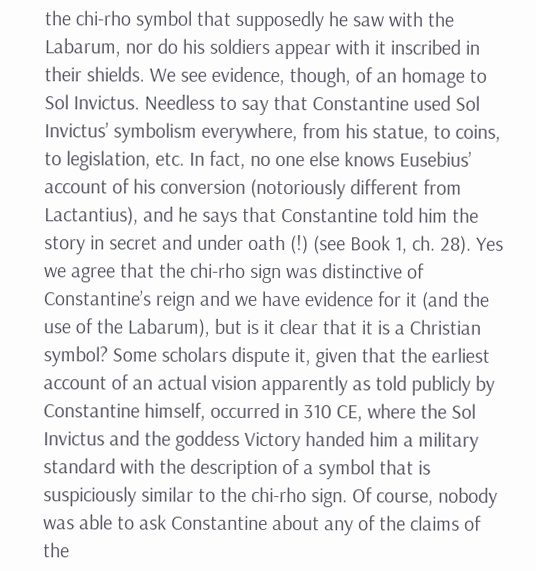the chi-rho symbol that supposedly he saw with the Labarum, nor do his soldiers appear with it inscribed in their shields. We see evidence, though, of an homage to Sol Invictus. Needless to say that Constantine used Sol Invictus’ symbolism everywhere, from his statue, to coins, to legislation, etc. In fact, no one else knows Eusebius’ account of his conversion (notoriously different from Lactantius), and he says that Constantine told him the story in secret and under oath (!) (see Book 1, ch. 28). Yes we agree that the chi-rho sign was distinctive of Constantine’s reign and we have evidence for it (and the use of the Labarum), but is it clear that it is a Christian symbol? Some scholars dispute it, given that the earliest account of an actual vision apparently as told publicly by Constantine himself, occurred in 310 CE, where the Sol Invictus and the goddess Victory handed him a military standard with the description of a symbol that is suspiciously similar to the chi-rho sign. Of course, nobody was able to ask Constantine about any of the claims of the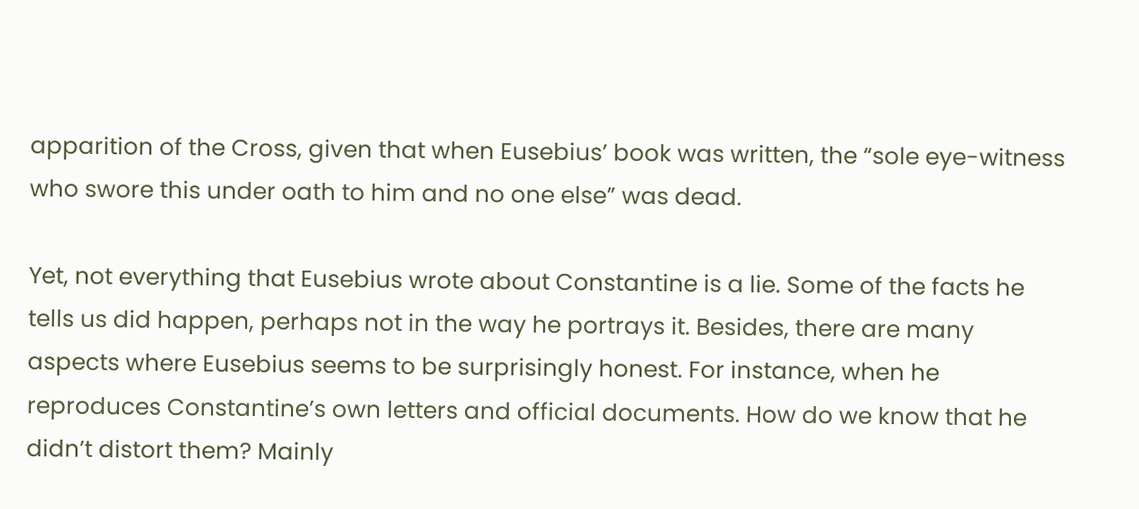apparition of the Cross, given that when Eusebius’ book was written, the “sole eye-witness who swore this under oath to him and no one else” was dead.

Yet, not everything that Eusebius wrote about Constantine is a lie. Some of the facts he tells us did happen, perhaps not in the way he portrays it. Besides, there are many aspects where Eusebius seems to be surprisingly honest. For instance, when he reproduces Constantine’s own letters and official documents. How do we know that he didn’t distort them? Mainly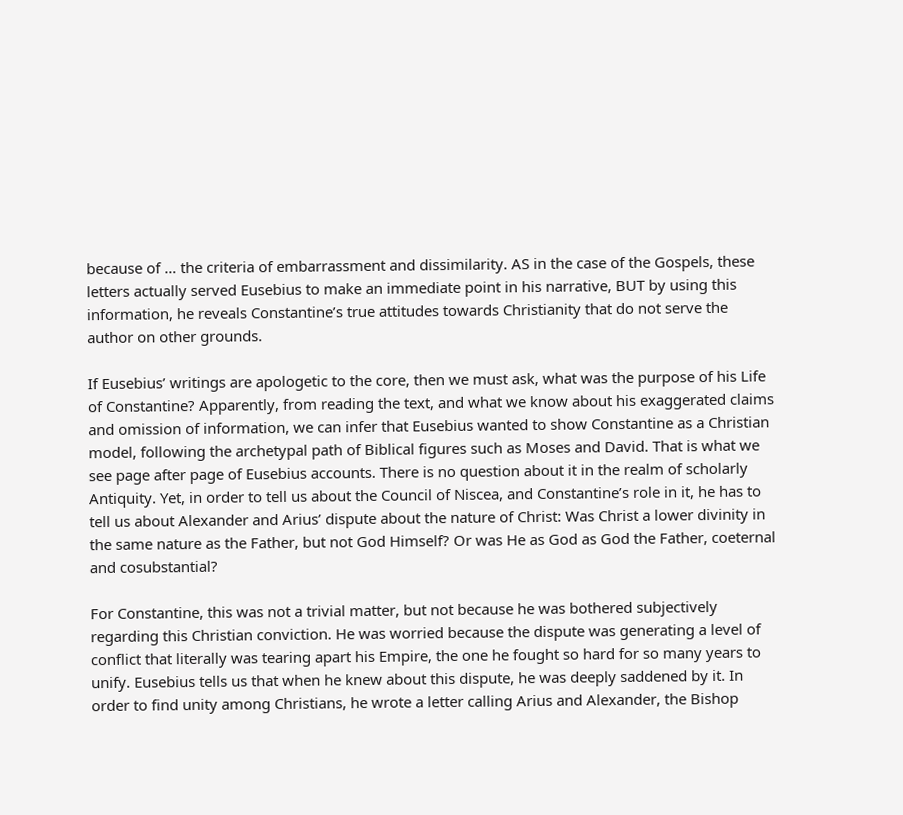because of … the criteria of embarrassment and dissimilarity. AS in the case of the Gospels, these letters actually served Eusebius to make an immediate point in his narrative, BUT by using this information, he reveals Constantine’s true attitudes towards Christianity that do not serve the author on other grounds.

If Eusebius’ writings are apologetic to the core, then we must ask, what was the purpose of his Life of Constantine? Apparently, from reading the text, and what we know about his exaggerated claims and omission of information, we can infer that Eusebius wanted to show Constantine as a Christian model, following the archetypal path of Biblical figures such as Moses and David. That is what we see page after page of Eusebius accounts. There is no question about it in the realm of scholarly Antiquity. Yet, in order to tell us about the Council of Niscea, and Constantine’s role in it, he has to tell us about Alexander and Arius’ dispute about the nature of Christ: Was Christ a lower divinity in the same nature as the Father, but not God Himself? Or was He as God as God the Father, coeternal and cosubstantial?

For Constantine, this was not a trivial matter, but not because he was bothered subjectively regarding this Christian conviction. He was worried because the dispute was generating a level of conflict that literally was tearing apart his Empire, the one he fought so hard for so many years to unify. Eusebius tells us that when he knew about this dispute, he was deeply saddened by it. In order to find unity among Christians, he wrote a letter calling Arius and Alexander, the Bishop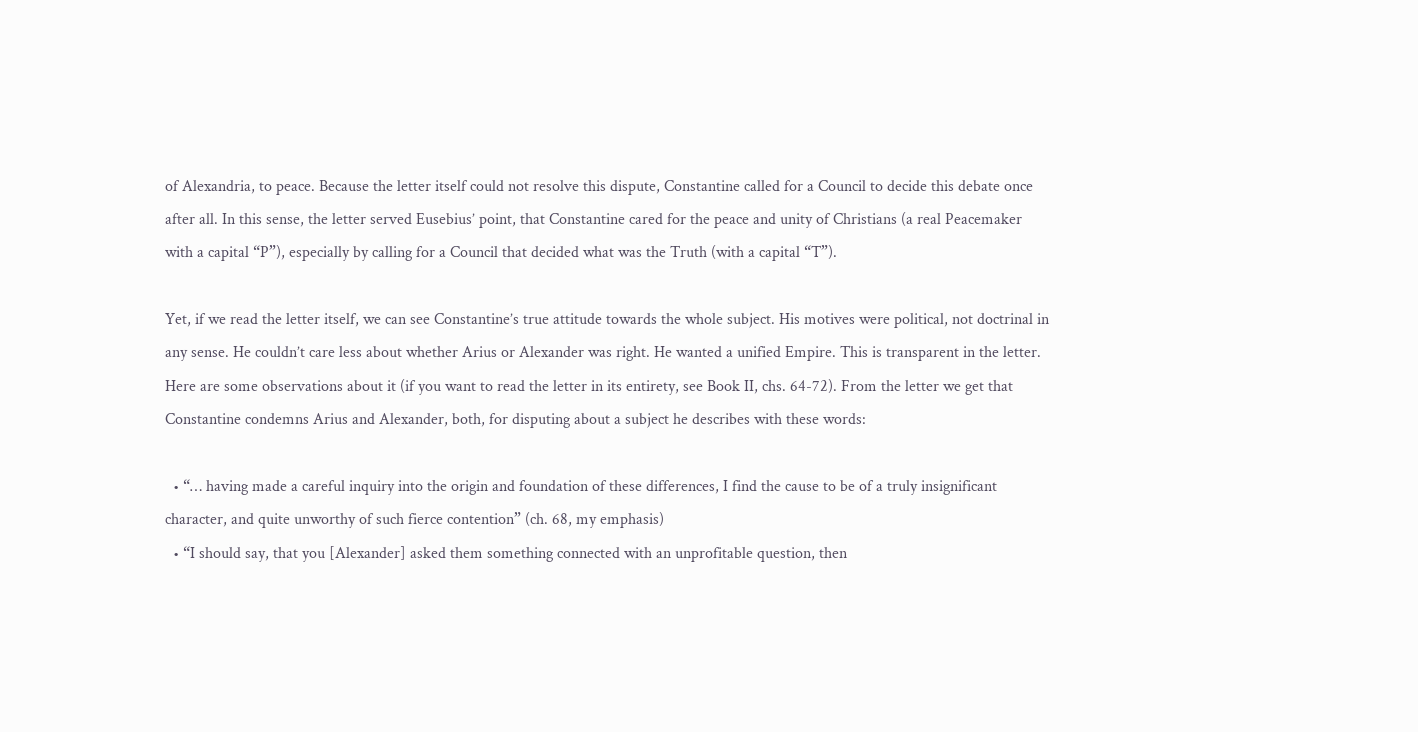of Alexandria, to peace. Because the letter itself could not resolve this dispute, Constantine called for a Council to decide this debate once after all. In this sense, the letter served Eusebius’ point, that Constantine cared for the peace and unity of Christians (a real Peacemaker with a capital “P”), especially by calling for a Council that decided what was the Truth (with a capital “T”).

Yet, if we read the letter itself, we can see Constantine’s true attitude towards the whole subject. His motives were political, not doctrinal in any sense. He couldn’t care less about whether Arius or Alexander was right. He wanted a unified Empire. This is transparent in the letter. Here are some observations about it (if you want to read the letter in its entirety, see Book II, chs. 64-72). From the letter we get that Constantine condemns Arius and Alexander, both, for disputing about a subject he describes with these words:

  • “… having made a careful inquiry into the origin and foundation of these differences, I find the cause to be of a truly insignificant character, and quite unworthy of such fierce contention” (ch. 68, my emphasis)
  • “I should say, that you [Alexander] asked them something connected with an unprofitable question, then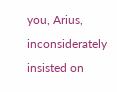you, Arius, inconsiderately insisted on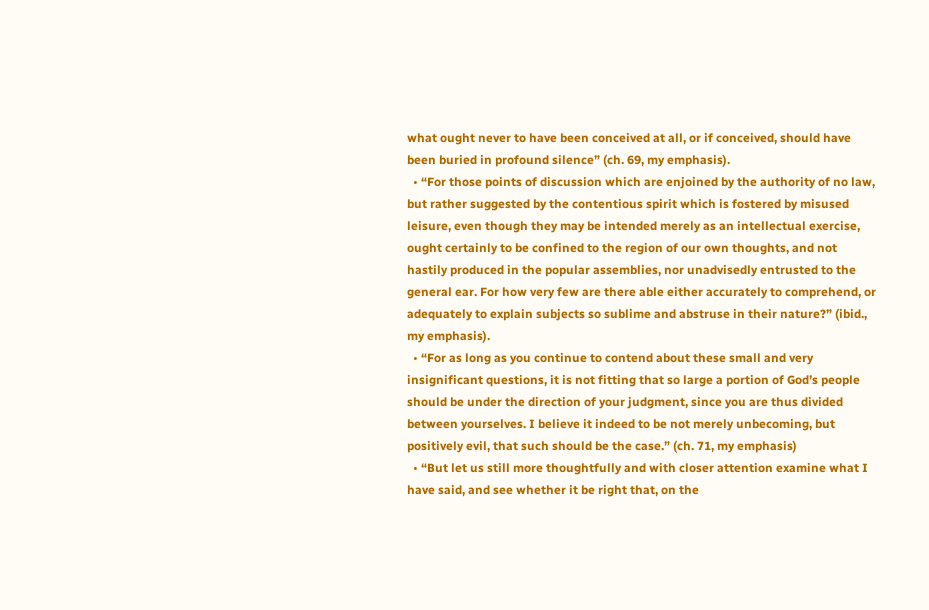what ought never to have been conceived at all, or if conceived, should have been buried in profound silence” (ch. 69, my emphasis).
  • “For those points of discussion which are enjoined by the authority of no law, but rather suggested by the contentious spirit which is fostered by misused leisure, even though they may be intended merely as an intellectual exercise, ought certainly to be confined to the region of our own thoughts, and not hastily produced in the popular assemblies, nor unadvisedly entrusted to the general ear. For how very few are there able either accurately to comprehend, or adequately to explain subjects so sublime and abstruse in their nature?” (ibid., my emphasis).
  • “For as long as you continue to contend about these small and very insignificant questions, it is not fitting that so large a portion of God’s people should be under the direction of your judgment, since you are thus divided between yourselves. I believe it indeed to be not merely unbecoming, but positively evil, that such should be the case.” (ch. 71, my emphasis)
  • “But let us still more thoughtfully and with closer attention examine what I have said, and see whether it be right that, on the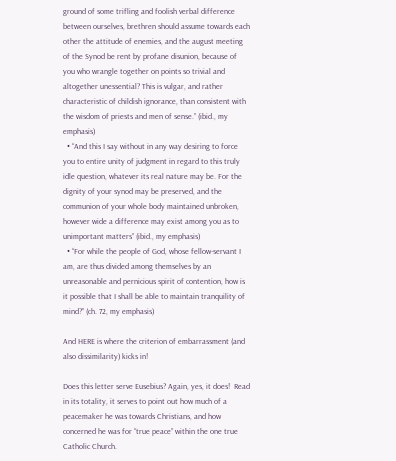ground of some trifling and foolish verbal difference between ourselves, brethren should assume towards each other the attitude of enemies, and the august meeting of the Synod be rent by profane disunion, because of you who wrangle together on points so trivial and altogether unessential? This is vulgar, and rather characteristic of childish ignorance, than consistent with the wisdom of priests and men of sense.” (ibid., my emphasis)
  • “And this I say without in any way desiring to force you to entire unity of judgment in regard to this truly idle question, whatever its real nature may be. For the dignity of your synod may be preserved, and the communion of your whole body maintained unbroken, however wide a difference may exist among you as to unimportant matters” (ibid., my emphasis)
  • “For while the people of God, whose fellow-servant I am, are thus divided among themselves by an unreasonable and pernicious spirit of contention, how is it possible that I shall be able to maintain tranquility of mind?” (ch. 72, my emphasis)

And HERE is where the criterion of embarrassment (and also dissimilarity) kicks in!

Does this letter serve Eusebius? Again, yes, it does!  Read in its totality, it serves to point out how much of a peacemaker he was towards Christians, and how concerned he was for “true peace” within the one true Catholic Church.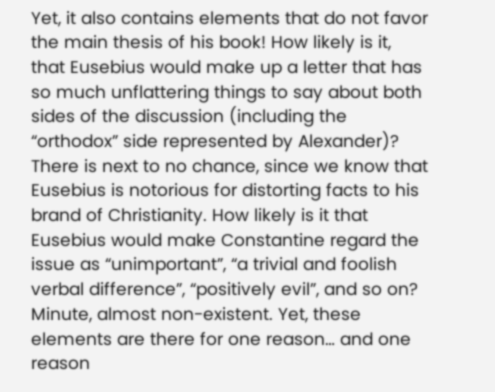Yet, it also contains elements that do not favor the main thesis of his book! How likely is it, that Eusebius would make up a letter that has so much unflattering things to say about both sides of the discussion (including the “orthodox” side represented by Alexander)? There is next to no chance, since we know that Eusebius is notorious for distorting facts to his brand of Christianity. How likely is it that Eusebius would make Constantine regard the issue as “unimportant”, “a trivial and foolish verbal difference”, “positively evil”, and so on? Minute, almost non-existent. Yet, these elements are there for one reason… and one reason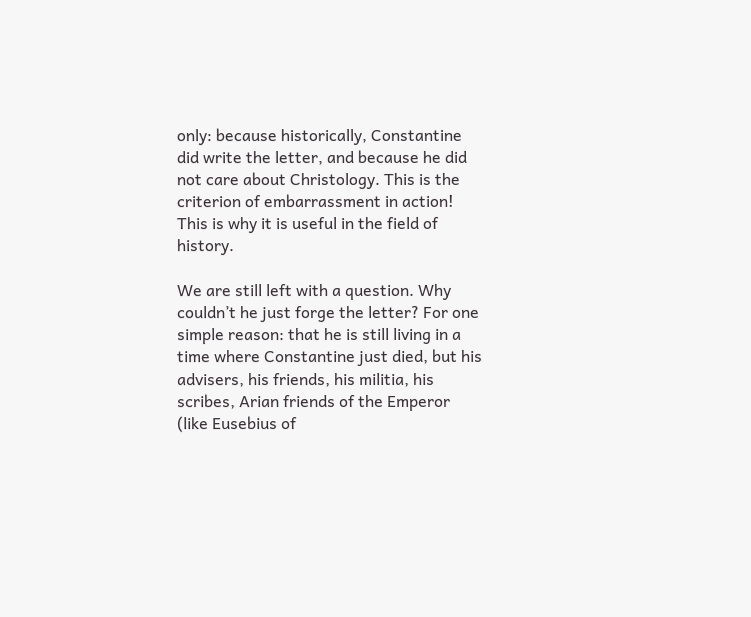only: because historically, Constantine did write the letter, and because he did not care about Christology. This is the criterion of embarrassment in action! This is why it is useful in the field of history.

We are still left with a question. Why couldn’t he just forge the letter? For one simple reason: that he is still living in a time where Constantine just died, but his advisers, his friends, his militia, his scribes, Arian friends of the Emperor (like Eusebius of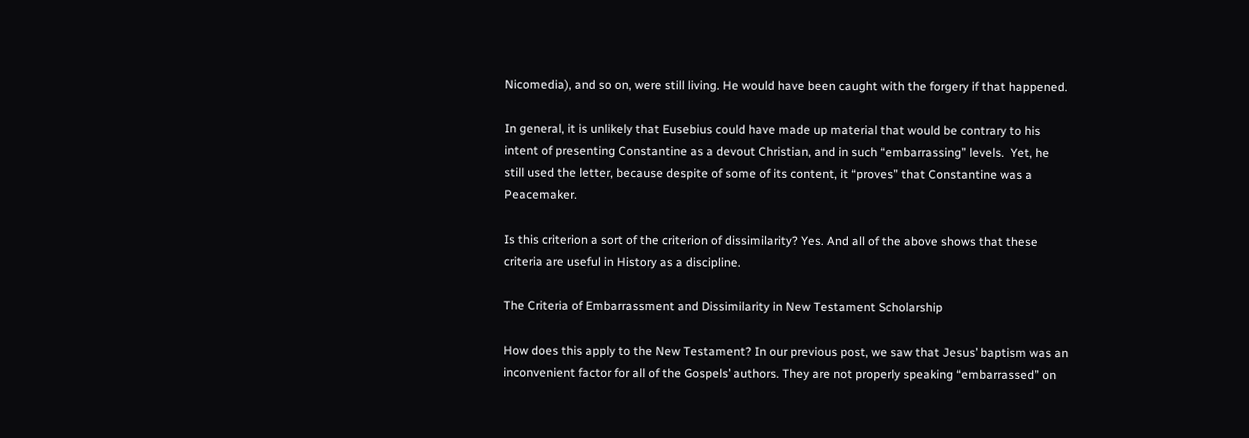Nicomedia), and so on, were still living. He would have been caught with the forgery if that happened.

In general, it is unlikely that Eusebius could have made up material that would be contrary to his intent of presenting Constantine as a devout Christian, and in such “embarrassing” levels.  Yet, he still used the letter, because despite of some of its content, it “proves” that Constantine was a Peacemaker.

Is this criterion a sort of the criterion of dissimilarity? Yes. And all of the above shows that these criteria are useful in History as a discipline.

The Criteria of Embarrassment and Dissimilarity in New Testament Scholarship

How does this apply to the New Testament? In our previous post, we saw that Jesus’ baptism was an inconvenient factor for all of the Gospels’ authors. They are not properly speaking “embarrassed” on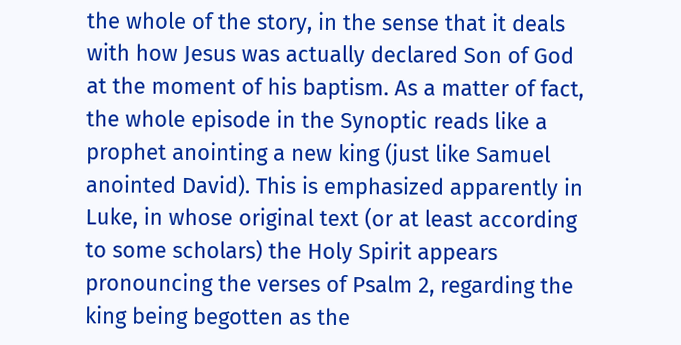the whole of the story, in the sense that it deals with how Jesus was actually declared Son of God at the moment of his baptism. As a matter of fact, the whole episode in the Synoptic reads like a prophet anointing a new king (just like Samuel anointed David). This is emphasized apparently in Luke, in whose original text (or at least according to some scholars) the Holy Spirit appears pronouncing the verses of Psalm 2, regarding the king being begotten as the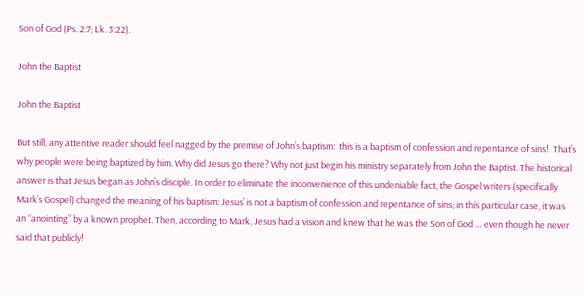Son of God (Ps. 2:7; Lk. 3:22).

John the Baptist

John the Baptist

But still, any attentive reader should feel nagged by the premise of John’s baptism:  this is a baptism of confession and repentance of sins!  That’s why people were being baptized by him. Why did Jesus go there? Why not just begin his ministry separately from John the Baptist. The historical answer is that Jesus began as John’s disciple. In order to eliminate the inconvenience of this undeniable fact, the Gospel writers (specifically Mark’s Gospel) changed the meaning of his baptism: Jesus’ is not a baptism of confession and repentance of sins; in this particular case, it was an “anointing” by a known prophet. Then, according to Mark, Jesus had a vision and knew that he was the Son of God … even though he never said that publicly!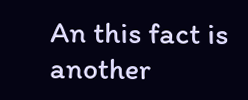An this fact is another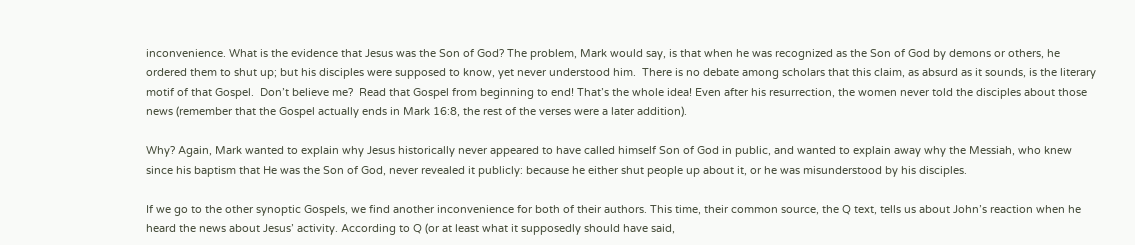inconvenience. What is the evidence that Jesus was the Son of God? The problem, Mark would say, is that when he was recognized as the Son of God by demons or others, he ordered them to shut up; but his disciples were supposed to know, yet never understood him.  There is no debate among scholars that this claim, as absurd as it sounds, is the literary motif of that Gospel.  Don’t believe me?  Read that Gospel from beginning to end! That’s the whole idea! Even after his resurrection, the women never told the disciples about those news (remember that the Gospel actually ends in Mark 16:8, the rest of the verses were a later addition).

Why? Again, Mark wanted to explain why Jesus historically never appeared to have called himself Son of God in public, and wanted to explain away why the Messiah, who knew since his baptism that He was the Son of God, never revealed it publicly: because he either shut people up about it, or he was misunderstood by his disciples.

If we go to the other synoptic Gospels, we find another inconvenience for both of their authors. This time, their common source, the Q text, tells us about John’s reaction when he heard the news about Jesus’ activity. According to Q (or at least what it supposedly should have said,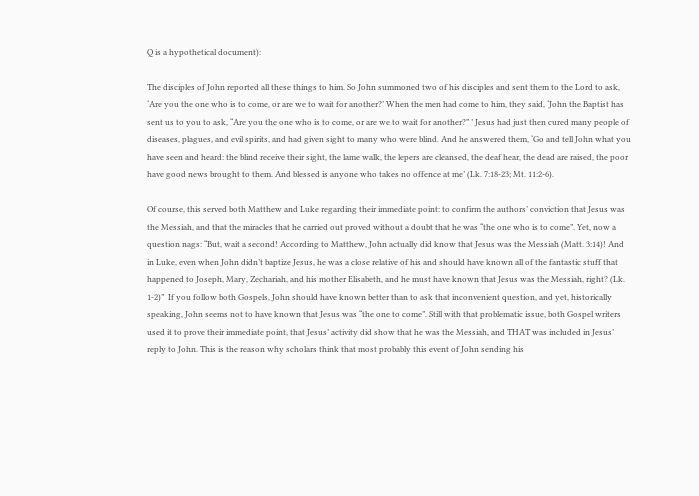Q is a hypothetical document):

The disciples of John reported all these things to him. So John summoned two of his disciples and sent them to the Lord to ask, ‘Are you the one who is to come, or are we to wait for another?’ When the men had come to him, they said, ‘John the Baptist has sent us to you to ask, “Are you the one who is to come, or are we to wait for another?” ’ Jesus had just then cured many people of diseases, plagues, and evil spirits, and had given sight to many who were blind. And he answered them, ‘Go and tell John what you have seen and heard: the blind receive their sight, the lame walk, the lepers are cleansed, the deaf hear, the dead are raised, the poor have good news brought to them. And blessed is anyone who takes no offence at me’ (Lk. 7:18-23; Mt. 11:2-6).

Of course, this served both Matthew and Luke regarding their immediate point: to confirm the authors’ conviction that Jesus was the Messiah, and that the miracles that he carried out proved without a doubt that he was “the one who is to come”. Yet, now a question nags: “But, wait a second! According to Matthew, John actually did know that Jesus was the Messiah (Matt. 3:14)! And in Luke, even when John didn’t baptize Jesus, he was a close relative of his and should have known all of the fantastic stuff that happened to Joseph, Mary, Zechariah, and his mother Elisabeth, and he must have known that Jesus was the Messiah, right? (Lk. 1-2)”  If you follow both Gospels, John should have known better than to ask that inconvenient question, and yet, historically speaking, John seems not to have known that Jesus was “the one to come”. Still with that problematic issue, both Gospel writers used it to prove their immediate point, that Jesus’ activity did show that he was the Messiah, and THAT was included in Jesus’ reply to John. This is the reason why scholars think that most probably this event of John sending his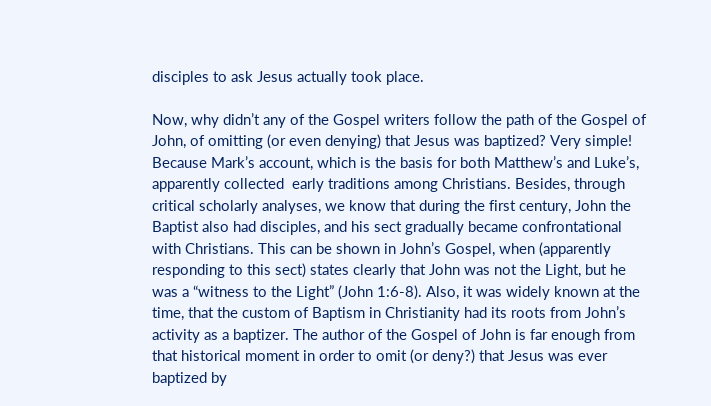disciples to ask Jesus actually took place.

Now, why didn’t any of the Gospel writers follow the path of the Gospel of John, of omitting (or even denying) that Jesus was baptized? Very simple!  Because Mark’s account, which is the basis for both Matthew’s and Luke’s, apparently collected  early traditions among Christians. Besides, through critical scholarly analyses, we know that during the first century, John the Baptist also had disciples, and his sect gradually became confrontational with Christians. This can be shown in John’s Gospel, when (apparently responding to this sect) states clearly that John was not the Light, but he was a “witness to the Light” (John 1:6-8). Also, it was widely known at the time, that the custom of Baptism in Christianity had its roots from John’s activity as a baptizer. The author of the Gospel of John is far enough from that historical moment in order to omit (or deny?) that Jesus was ever baptized by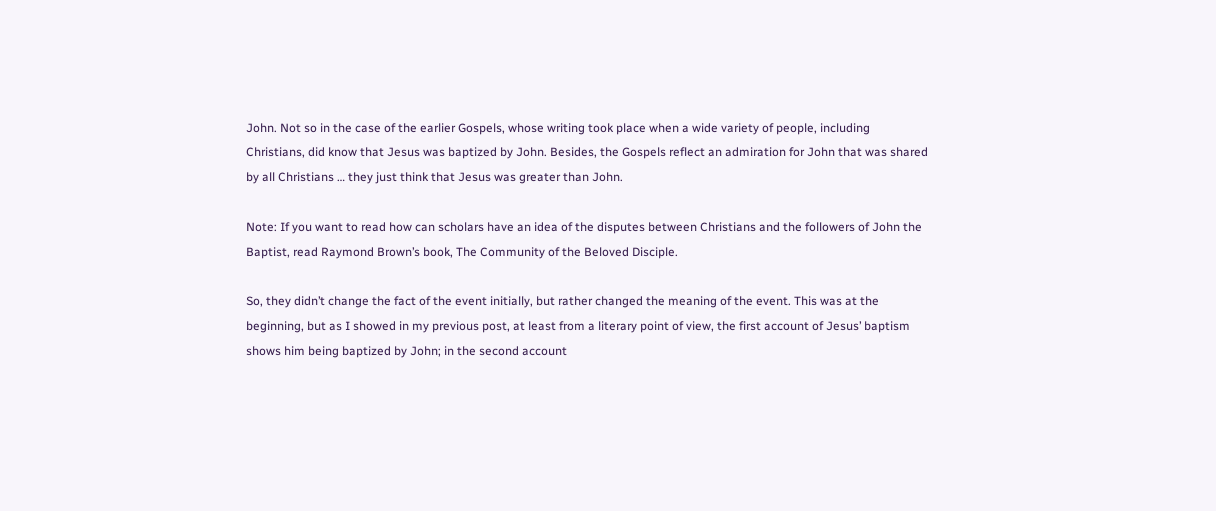John. Not so in the case of the earlier Gospels, whose writing took place when a wide variety of people, including Christians, did know that Jesus was baptized by John. Besides, the Gospels reflect an admiration for John that was shared by all Christians … they just think that Jesus was greater than John.

Note: If you want to read how can scholars have an idea of the disputes between Christians and the followers of John the Baptist, read Raymond Brown’s book, The Community of the Beloved Disciple.

So, they didn’t change the fact of the event initially, but rather changed the meaning of the event. This was at the beginning, but as I showed in my previous post, at least from a literary point of view, the first account of Jesus’ baptism shows him being baptized by John; in the second account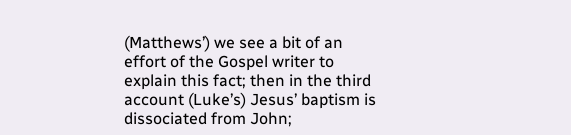(Matthews’) we see a bit of an effort of the Gospel writer to explain this fact; then in the third account (Luke’s) Jesus’ baptism is dissociated from John;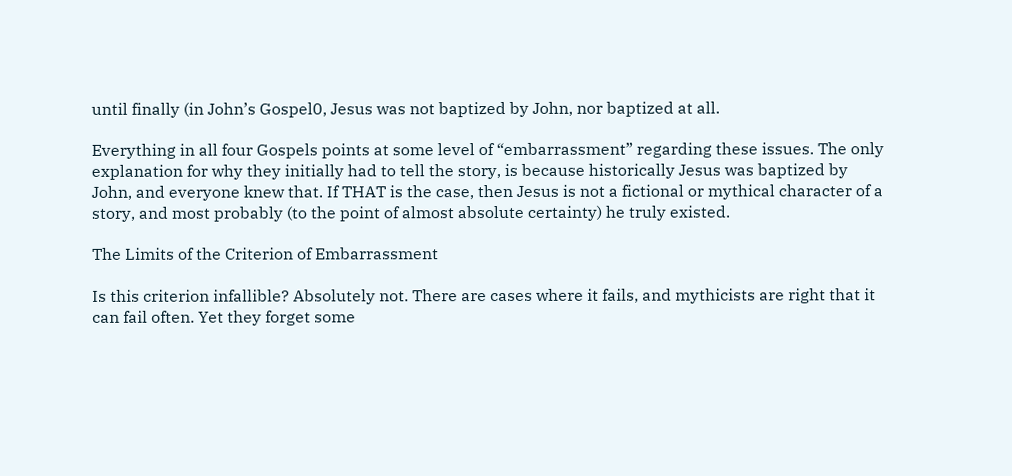until finally (in John’s Gospel0, Jesus was not baptized by John, nor baptized at all.

Everything in all four Gospels points at some level of “embarrassment” regarding these issues. The only explanation for why they initially had to tell the story, is because historically Jesus was baptized by John, and everyone knew that. If THAT is the case, then Jesus is not a fictional or mythical character of a story, and most probably (to the point of almost absolute certainty) he truly existed.

The Limits of the Criterion of Embarrassment

Is this criterion infallible? Absolutely not. There are cases where it fails, and mythicists are right that it can fail often. Yet they forget some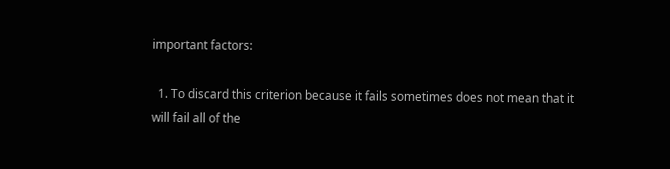important factors:

  1. To discard this criterion because it fails sometimes does not mean that it will fail all of the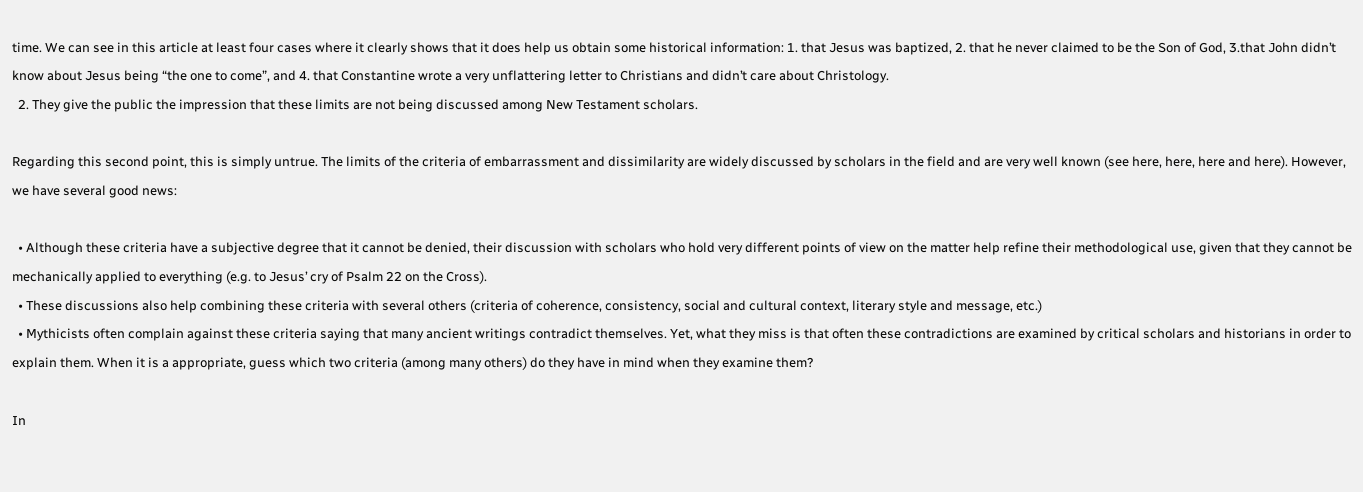time. We can see in this article at least four cases where it clearly shows that it does help us obtain some historical information: 1. that Jesus was baptized, 2. that he never claimed to be the Son of God, 3.that John didn’t know about Jesus being “the one to come”, and 4. that Constantine wrote a very unflattering letter to Christians and didn’t care about Christology.
  2. They give the public the impression that these limits are not being discussed among New Testament scholars.

Regarding this second point, this is simply untrue. The limits of the criteria of embarrassment and dissimilarity are widely discussed by scholars in the field and are very well known (see here, here, here and here). However, we have several good news:

  • Although these criteria have a subjective degree that it cannot be denied, their discussion with scholars who hold very different points of view on the matter help refine their methodological use, given that they cannot be mechanically applied to everything (e.g. to Jesus’ cry of Psalm 22 on the Cross).
  • These discussions also help combining these criteria with several others (criteria of coherence, consistency, social and cultural context, literary style and message, etc.)
  • Mythicists often complain against these criteria saying that many ancient writings contradict themselves. Yet, what they miss is that often these contradictions are examined by critical scholars and historians in order to explain them. When it is a appropriate, guess which two criteria (among many others) do they have in mind when they examine them?

In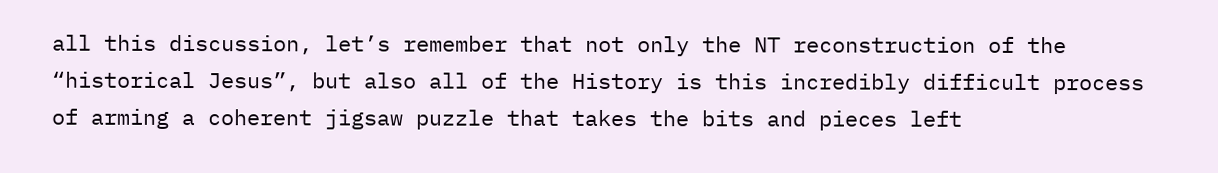all this discussion, let’s remember that not only the NT reconstruction of the “historical Jesus”, but also all of the History is this incredibly difficult process of arming a coherent jigsaw puzzle that takes the bits and pieces left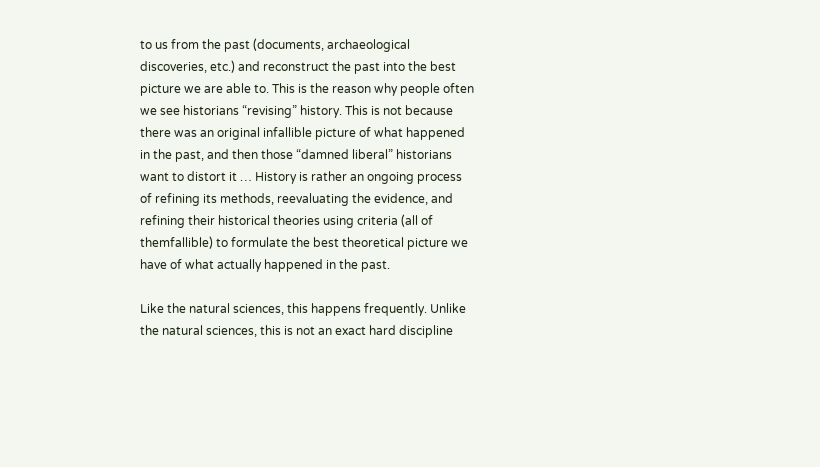to us from the past (documents, archaeological discoveries, etc.) and reconstruct the past into the best picture we are able to. This is the reason why people often we see historians “revising” history. This is not because there was an original infallible picture of what happened in the past, and then those “damned liberal” historians want to distort it … History is rather an ongoing process of refining its methods, reevaluating the evidence, and refining their historical theories using criteria (all of themfallible) to formulate the best theoretical picture we have of what actually happened in the past.

Like the natural sciences, this happens frequently. Unlike the natural sciences, this is not an exact hard discipline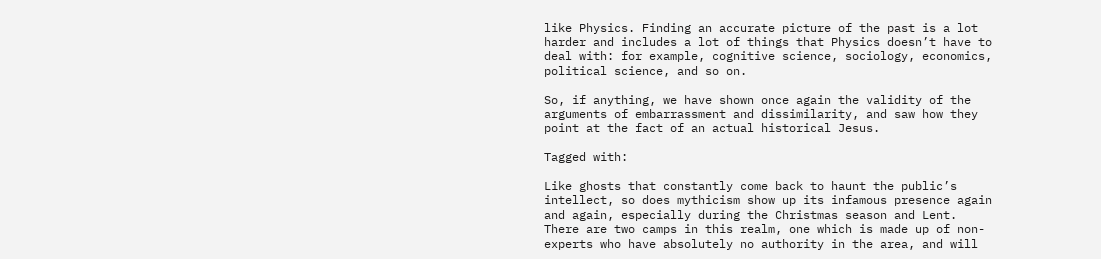like Physics. Finding an accurate picture of the past is a lot harder and includes a lot of things that Physics doesn’t have to deal with: for example, cognitive science, sociology, economics, political science, and so on.

So, if anything, we have shown once again the validity of the arguments of embarrassment and dissimilarity, and saw how they point at the fact of an actual historical Jesus.

Tagged with:

Like ghosts that constantly come back to haunt the public’s intellect, so does mythicism show up its infamous presence again and again, especially during the Christmas season and Lent.  There are two camps in this realm, one which is made up of non-experts who have absolutely no authority in the area, and will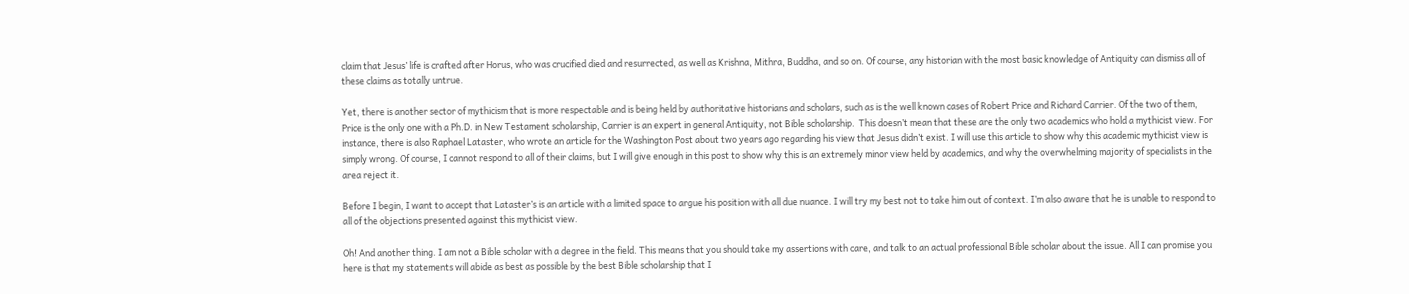claim that Jesus’ life is crafted after Horus, who was crucified died and resurrected, as well as Krishna, Mithra, Buddha, and so on. Of course, any historian with the most basic knowledge of Antiquity can dismiss all of these claims as totally untrue.

Yet, there is another sector of mythicism that is more respectable and is being held by authoritative historians and scholars, such as is the well known cases of Robert Price and Richard Carrier. Of the two of them, Price is the only one with a Ph.D. in New Testament scholarship, Carrier is an expert in general Antiquity, not Bible scholarship.  This doesn’t mean that these are the only two academics who hold a mythicist view. For instance, there is also Raphael Lataster, who wrote an article for the Washington Post about two years ago regarding his view that Jesus didn’t exist. I will use this article to show why this academic mythicist view is simply wrong. Of course, I cannot respond to all of their claims, but I will give enough in this post to show why this is an extremely minor view held by academics, and why the overwhelming majority of specialists in the area reject it.

Before I begin, I want to accept that Lataster’s is an article with a limited space to argue his position with all due nuance. I will try my best not to take him out of context. I’m also aware that he is unable to respond to all of the objections presented against this mythicist view.

Oh! And another thing. I am not a Bible scholar with a degree in the field. This means that you should take my assertions with care, and talk to an actual professional Bible scholar about the issue. All I can promise you here is that my statements will abide as best as possible by the best Bible scholarship that I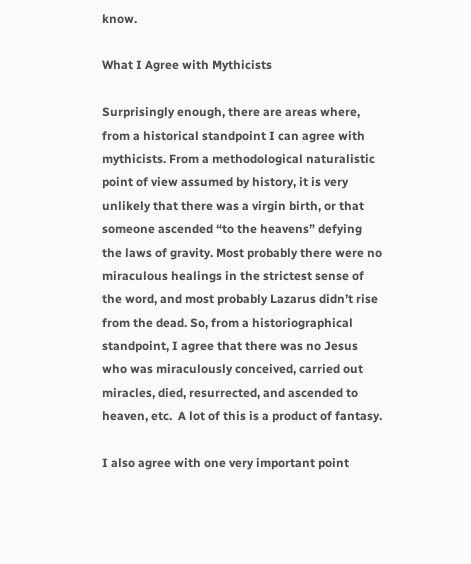know.

What I Agree with Mythicists

Surprisingly enough, there are areas where, from a historical standpoint I can agree with mythicists. From a methodological naturalistic point of view assumed by history, it is very unlikely that there was a virgin birth, or that someone ascended “to the heavens” defying the laws of gravity. Most probably there were no miraculous healings in the strictest sense of the word, and most probably Lazarus didn’t rise from the dead. So, from a historiographical standpoint, I agree that there was no Jesus who was miraculously conceived, carried out miracles, died, resurrected, and ascended to heaven, etc.  A lot of this is a product of fantasy.

I also agree with one very important point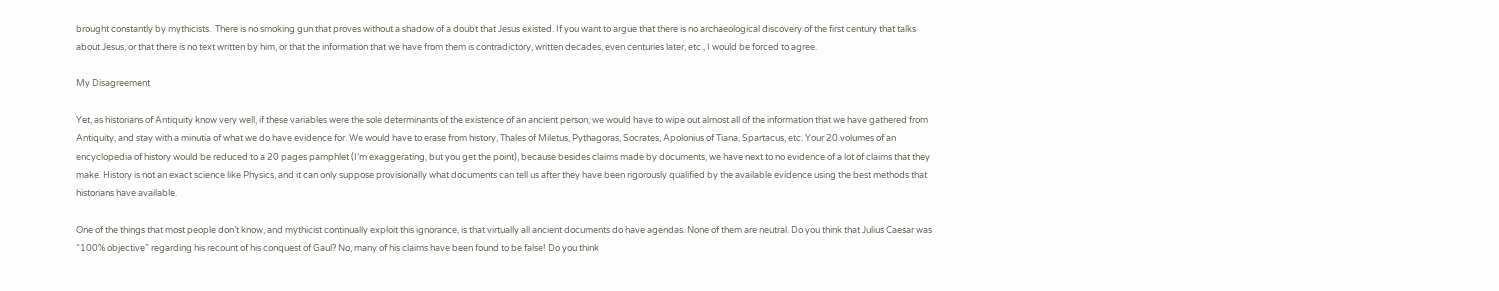brought constantly by mythicists.  There is no smoking gun that proves without a shadow of a doubt that Jesus existed. If you want to argue that there is no archaeological discovery of the first century that talks about Jesus, or that there is no text written by him, or that the information that we have from them is contradictory, written decades, even centuries later, etc., I would be forced to agree.

My Disagreement

Yet, as historians of Antiquity know very well, if these variables were the sole determinants of the existence of an ancient person, we would have to wipe out almost all of the information that we have gathered from Antiquity, and stay with a minutia of what we do have evidence for. We would have to erase from history, Thales of Miletus, Pythagoras, Socrates, Apolonius of Tiana, Spartacus, etc. Your 20 volumes of an encyclopedia of history would be reduced to a 20 pages pamphlet (I’m exaggerating, but you get the point), because besides claims made by documents, we have next to no evidence of a lot of claims that they make. History is not an exact science like Physics, and it can only suppose provisionally what documents can tell us after they have been rigorously qualified by the available evidence using the best methods that historians have available.

One of the things that most people don’t know, and mythicist continually exploit this ignorance, is that virtually all ancient documents do have agendas. None of them are neutral. Do you think that Julius Caesar was “100% objective” regarding his recount of his conquest of Gaul? No, many of his claims have been found to be false! Do you think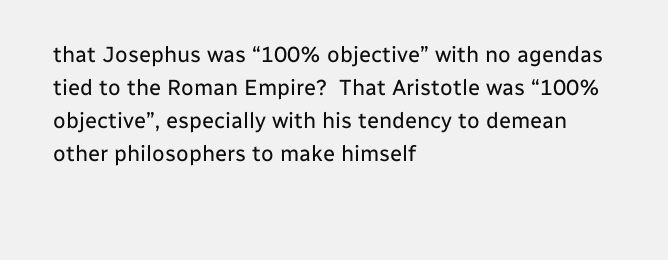that Josephus was “100% objective” with no agendas tied to the Roman Empire?  That Aristotle was “100%  objective”, especially with his tendency to demean other philosophers to make himself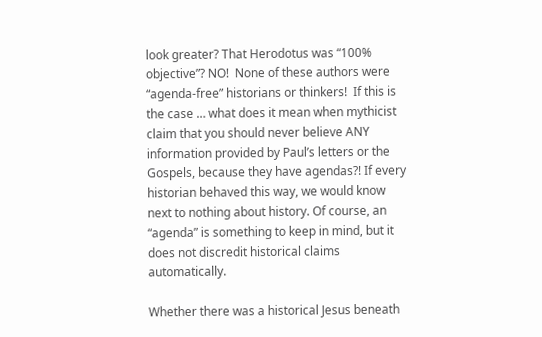look greater? That Herodotus was “100% objective”? NO!  None of these authors were “agenda-free” historians or thinkers!  If this is the case … what does it mean when mythicist claim that you should never believe ANY information provided by Paul’s letters or the Gospels, because they have agendas?! If every historian behaved this way, we would know next to nothing about history. Of course, an “agenda” is something to keep in mind, but it does not discredit historical claims automatically.

Whether there was a historical Jesus beneath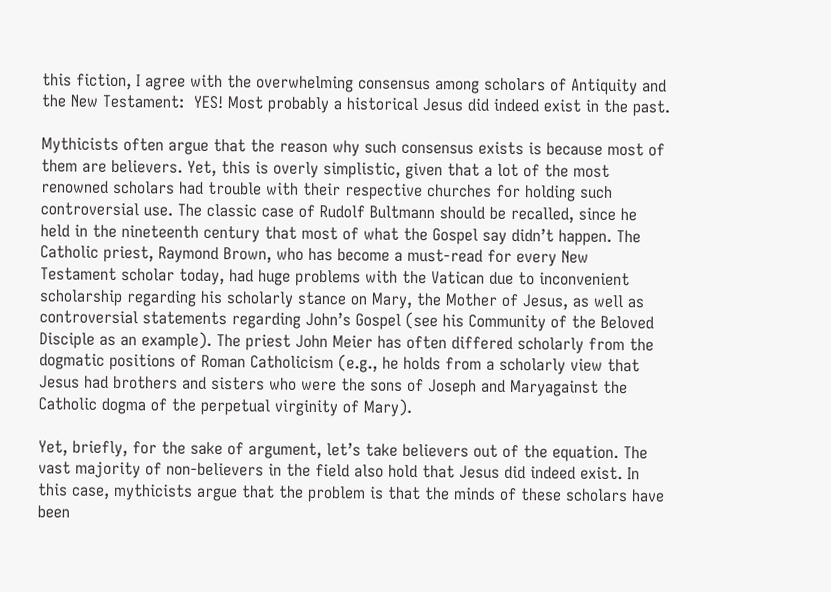this fiction, I agree with the overwhelming consensus among scholars of Antiquity and the New Testament:  YES! Most probably a historical Jesus did indeed exist in the past.

Mythicists often argue that the reason why such consensus exists is because most of them are believers. Yet, this is overly simplistic, given that a lot of the most renowned scholars had trouble with their respective churches for holding such controversial use. The classic case of Rudolf Bultmann should be recalled, since he held in the nineteenth century that most of what the Gospel say didn’t happen. The Catholic priest, Raymond Brown, who has become a must-read for every New Testament scholar today, had huge problems with the Vatican due to inconvenient scholarship regarding his scholarly stance on Mary, the Mother of Jesus, as well as controversial statements regarding John’s Gospel (see his Community of the Beloved Disciple as an example). The priest John Meier has often differed scholarly from the dogmatic positions of Roman Catholicism (e.g., he holds from a scholarly view that Jesus had brothers and sisters who were the sons of Joseph and Maryagainst the Catholic dogma of the perpetual virginity of Mary).

Yet, briefly, for the sake of argument, let’s take believers out of the equation. The vast majority of non-believers in the field also hold that Jesus did indeed exist. In this case, mythicists argue that the problem is that the minds of these scholars have been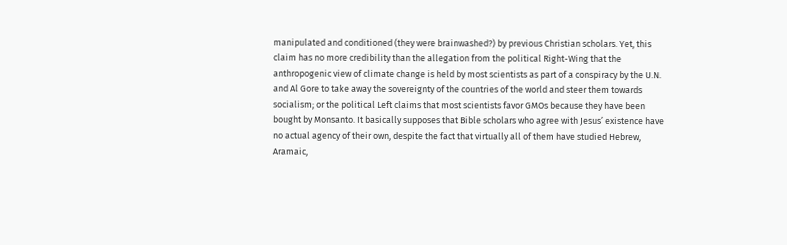manipulated and conditioned (they were brainwashed?) by previous Christian scholars. Yet, this claim has no more credibility than the allegation from the political Right-Wing that the anthropogenic view of climate change is held by most scientists as part of a conspiracy by the U.N. and Al Gore to take away the sovereignty of the countries of the world and steer them towards socialism; or the political Left claims that most scientists favor GMOs because they have been bought by Monsanto. It basically supposes that Bible scholars who agree with Jesus’ existence have no actual agency of their own, despite the fact that virtually all of them have studied Hebrew, Aramaic,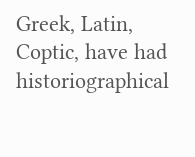Greek, Latin, Coptic, have had historiographical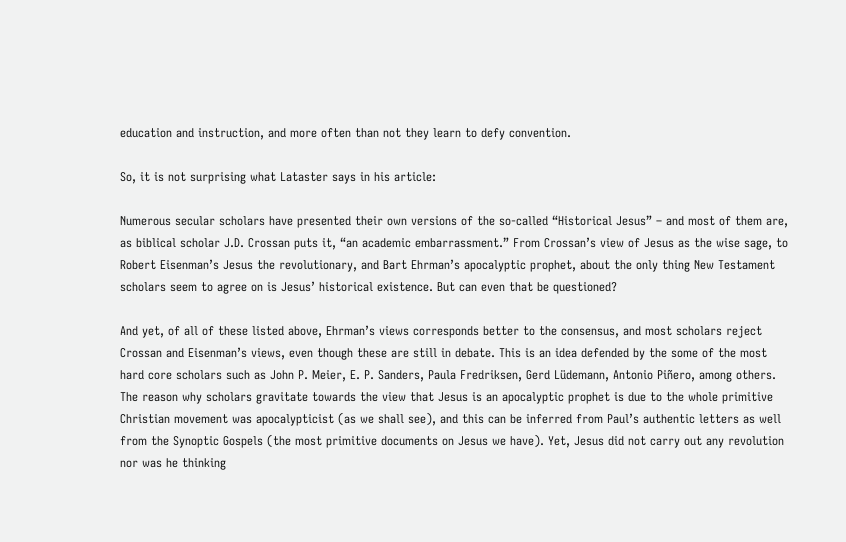education and instruction, and more often than not they learn to defy convention.

So, it is not surprising what Lataster says in his article:

Numerous secular scholars have presented their own versions of the so-called “Historical Jesus” – and most of them are, as biblical scholar J.D. Crossan puts it, “an academic embarrassment.” From Crossan’s view of Jesus as the wise sage, to Robert Eisenman’s Jesus the revolutionary, and Bart Ehrman’s apocalyptic prophet, about the only thing New Testament scholars seem to agree on is Jesus’ historical existence. But can even that be questioned?

And yet, of all of these listed above, Ehrman’s views corresponds better to the consensus, and most scholars reject Crossan and Eisenman’s views, even though these are still in debate. This is an idea defended by the some of the most hard core scholars such as John P. Meier, E. P. Sanders, Paula Fredriksen, Gerd Lüdemann, Antonio Piñero, among others. The reason why scholars gravitate towards the view that Jesus is an apocalyptic prophet is due to the whole primitive Christian movement was apocalypticist (as we shall see), and this can be inferred from Paul’s authentic letters as well from the Synoptic Gospels (the most primitive documents on Jesus we have). Yet, Jesus did not carry out any revolution nor was he thinking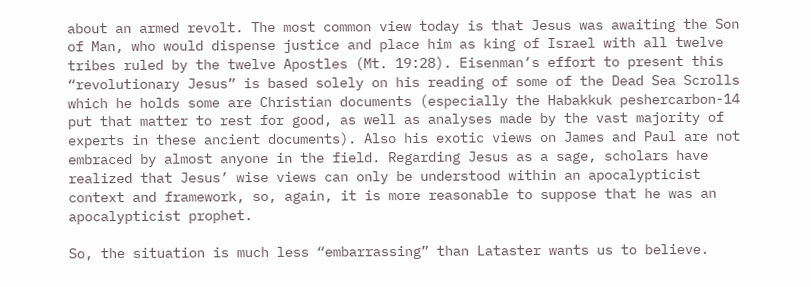about an armed revolt. The most common view today is that Jesus was awaiting the Son of Man, who would dispense justice and place him as king of Israel with all twelve tribes ruled by the twelve Apostles (Mt. 19:28). Eisenman’s effort to present this “revolutionary Jesus” is based solely on his reading of some of the Dead Sea Scrolls which he holds some are Christian documents (especially the Habakkuk peshercarbon-14 put that matter to rest for good, as well as analyses made by the vast majority of experts in these ancient documents). Also his exotic views on James and Paul are not embraced by almost anyone in the field. Regarding Jesus as a sage, scholars have realized that Jesus’ wise views can only be understood within an apocalypticist context and framework, so, again, it is more reasonable to suppose that he was an apocalypticist prophet.

So, the situation is much less “embarrassing” than Lataster wants us to believe.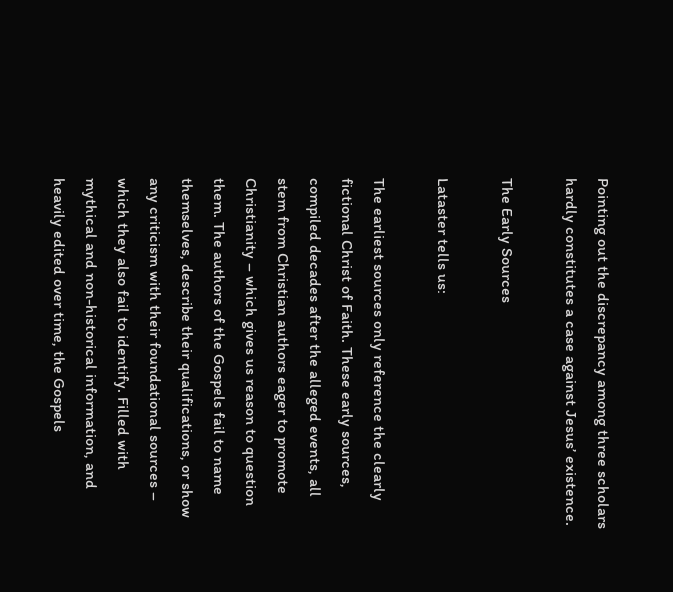Pointing out the discrepancy among three scholars hardly constitutes a case against Jesus’ existence.

The Early Sources

Lataster tells us:

The earliest sources only reference the clearly fictional Christ of Faith. These early sources, compiled decades after the alleged events, all stem from Christian authors eager to promote Christianity – which gives us reason to question them. The authors of the Gospels fail to name themselves, describe their qualifications, or show any criticism with their foundational sources – which they also fail to identify. Filled with mythical and non-historical information, and heavily edited over time, the Gospels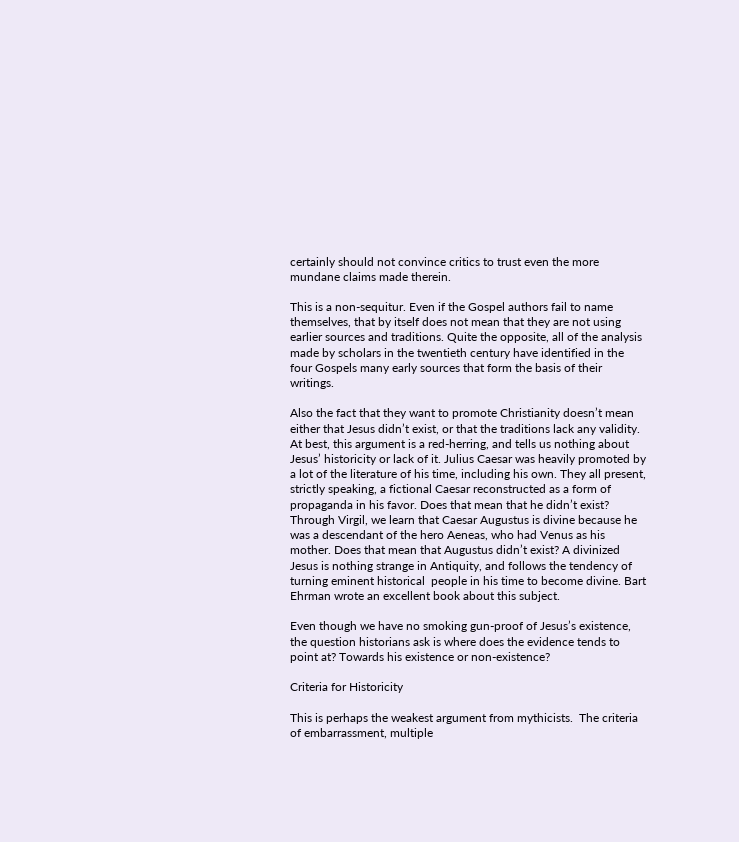certainly should not convince critics to trust even the more mundane claims made therein.

This is a non-sequitur. Even if the Gospel authors fail to name themselves, that by itself does not mean that they are not using earlier sources and traditions. Quite the opposite, all of the analysis made by scholars in the twentieth century have identified in the four Gospels many early sources that form the basis of their writings.

Also the fact that they want to promote Christianity doesn’t mean either that Jesus didn’t exist, or that the traditions lack any validity. At best, this argument is a red-herring, and tells us nothing about Jesus’ historicity or lack of it. Julius Caesar was heavily promoted by a lot of the literature of his time, including his own. They all present, strictly speaking, a fictional Caesar reconstructed as a form of propaganda in his favor. Does that mean that he didn’t exist? Through Virgil, we learn that Caesar Augustus is divine because he was a descendant of the hero Aeneas, who had Venus as his mother. Does that mean that Augustus didn’t exist? A divinized Jesus is nothing strange in Antiquity, and follows the tendency of turning eminent historical  people in his time to become divine. Bart Ehrman wrote an excellent book about this subject.

Even though we have no smoking gun-proof of Jesus’s existence, the question historians ask is where does the evidence tends to point at? Towards his existence or non-existence?

Criteria for Historicity

This is perhaps the weakest argument from mythicists.  The criteria of embarrassment, multiple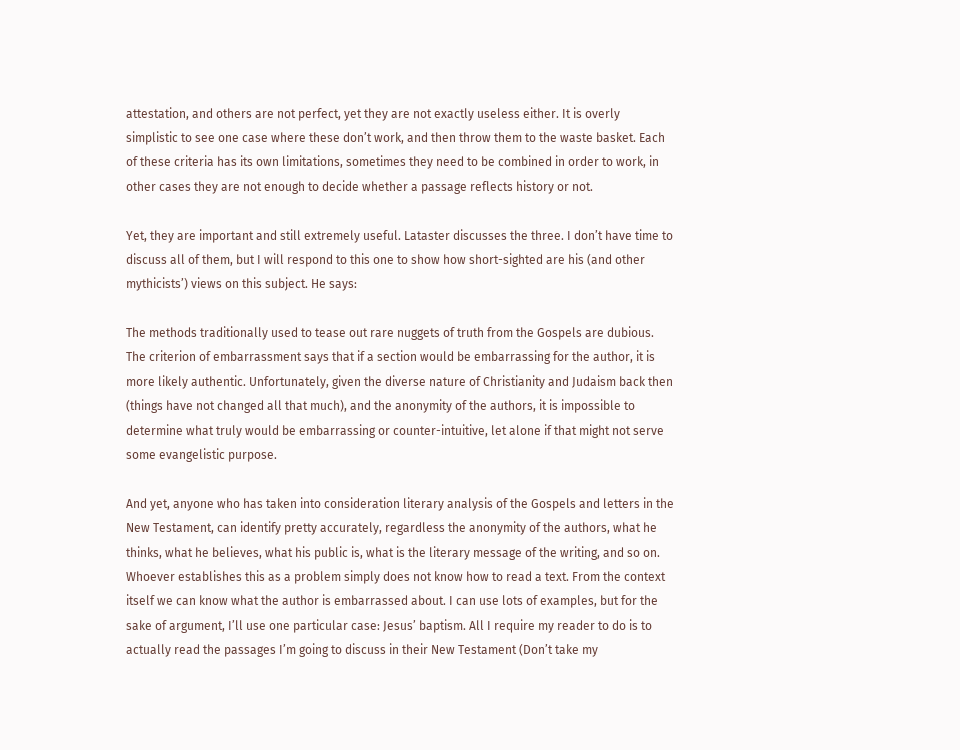attestation, and others are not perfect, yet they are not exactly useless either. It is overly simplistic to see one case where these don’t work, and then throw them to the waste basket. Each of these criteria has its own limitations, sometimes they need to be combined in order to work, in other cases they are not enough to decide whether a passage reflects history or not.

Yet, they are important and still extremely useful. Lataster discusses the three. I don’t have time to discuss all of them, but I will respond to this one to show how short-sighted are his (and other mythicists’) views on this subject. He says:

The methods traditionally used to tease out rare nuggets of truth from the Gospels are dubious. The criterion of embarrassment says that if a section would be embarrassing for the author, it is more likely authentic. Unfortunately, given the diverse nature of Christianity and Judaism back then (things have not changed all that much), and the anonymity of the authors, it is impossible to determine what truly would be embarrassing or counter-intuitive, let alone if that might not serve some evangelistic purpose.

And yet, anyone who has taken into consideration literary analysis of the Gospels and letters in the New Testament, can identify pretty accurately, regardless the anonymity of the authors, what he thinks, what he believes, what his public is, what is the literary message of the writing, and so on. Whoever establishes this as a problem simply does not know how to read a text. From the context itself we can know what the author is embarrassed about. I can use lots of examples, but for the sake of argument, I’ll use one particular case: Jesus’ baptism. All I require my reader to do is to actually read the passages I’m going to discuss in their New Testament (Don’t take my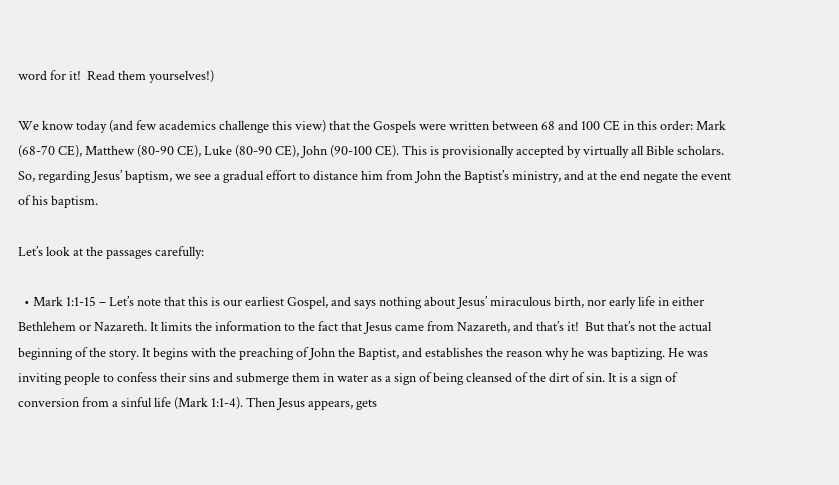word for it!  Read them yourselves!)

We know today (and few academics challenge this view) that the Gospels were written between 68 and 100 CE in this order: Mark (68-70 CE), Matthew (80-90 CE), Luke (80-90 CE), John (90-100 CE). This is provisionally accepted by virtually all Bible scholars. So, regarding Jesus’ baptism, we see a gradual effort to distance him from John the Baptist’s ministry, and at the end negate the event of his baptism.

Let’s look at the passages carefully:

  • Mark 1:1-15 – Let’s note that this is our earliest Gospel, and says nothing about Jesus’ miraculous birth, nor early life in either Bethlehem or Nazareth. It limits the information to the fact that Jesus came from Nazareth, and that’s it!  But that’s not the actual beginning of the story. It begins with the preaching of John the Baptist, and establishes the reason why he was baptizing. He was inviting people to confess their sins and submerge them in water as a sign of being cleansed of the dirt of sin. It is a sign of conversion from a sinful life (Mark 1:1-4). Then Jesus appears, gets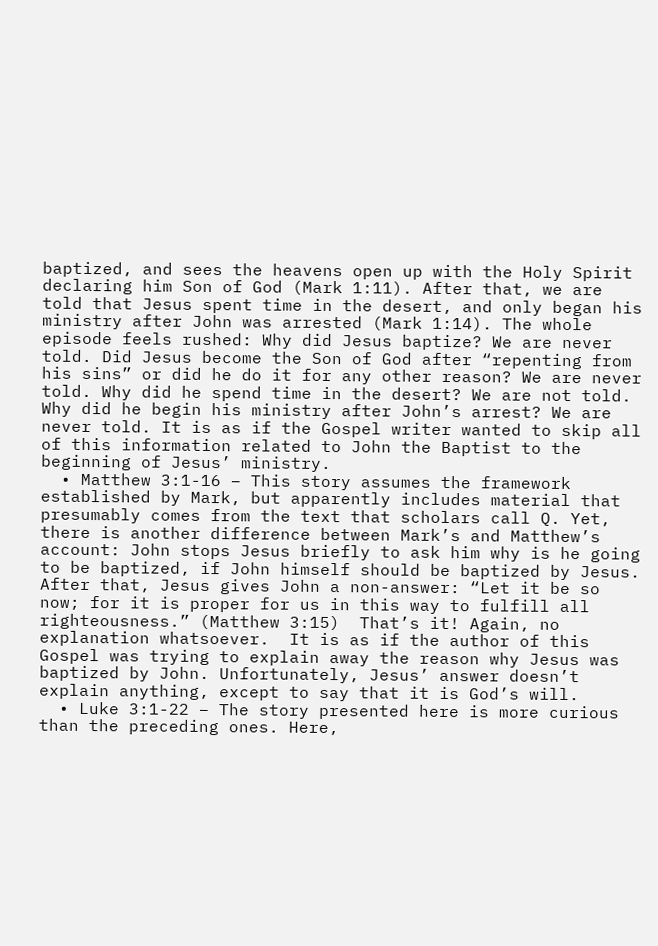baptized, and sees the heavens open up with the Holy Spirit declaring him Son of God (Mark 1:11). After that, we are told that Jesus spent time in the desert, and only began his ministry after John was arrested (Mark 1:14). The whole episode feels rushed: Why did Jesus baptize? We are never told. Did Jesus become the Son of God after “repenting from his sins” or did he do it for any other reason? We are never told. Why did he spend time in the desert? We are not told. Why did he begin his ministry after John’s arrest? We are never told. It is as if the Gospel writer wanted to skip all of this information related to John the Baptist to the beginning of Jesus’ ministry.
  • Matthew 3:1-16 – This story assumes the framework established by Mark, but apparently includes material that presumably comes from the text that scholars call Q. Yet, there is another difference between Mark’s and Matthew’s account: John stops Jesus briefly to ask him why is he going to be baptized, if John himself should be baptized by Jesus. After that, Jesus gives John a non-answer: “Let it be so now; for it is proper for us in this way to fulfill all righteousness.” (Matthew 3:15)  That’s it! Again, no explanation whatsoever.  It is as if the author of this Gospel was trying to explain away the reason why Jesus was baptized by John. Unfortunately, Jesus’ answer doesn’t explain anything, except to say that it is God’s will.
  • Luke 3:1-22 – The story presented here is more curious than the preceding ones. Here,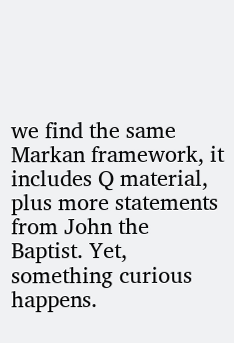we find the same Markan framework, it includes Q material, plus more statements from John the Baptist. Yet, something curious happens.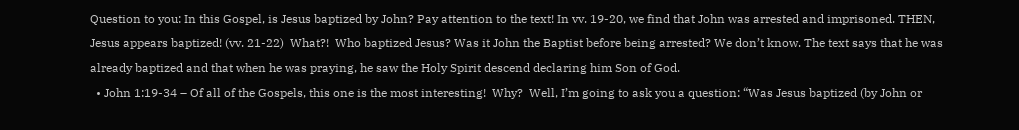Question to you: In this Gospel, is Jesus baptized by John? Pay attention to the text! In vv. 19-20, we find that John was arrested and imprisoned. THEN, Jesus appears baptized! (vv. 21-22)  What?!  Who baptized Jesus? Was it John the Baptist before being arrested? We don’t know. The text says that he was already baptized and that when he was praying, he saw the Holy Spirit descend declaring him Son of God.
  • John 1:19-34 – Of all of the Gospels, this one is the most interesting!  Why?  Well, I’m going to ask you a question: “Was Jesus baptized (by John or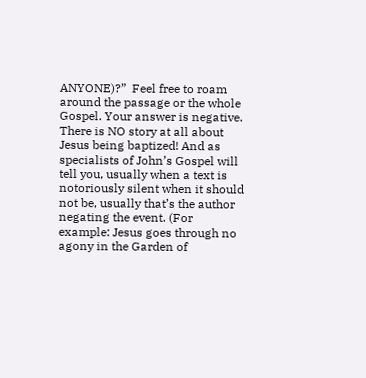ANYONE)?”  Feel free to roam around the passage or the whole Gospel. Your answer is negative. There is NO story at all about Jesus being baptized! And as specialists of John’s Gospel will tell you, usually when a text is notoriously silent when it should not be, usually that’s the author negating the event. (For example: Jesus goes through no agony in the Garden of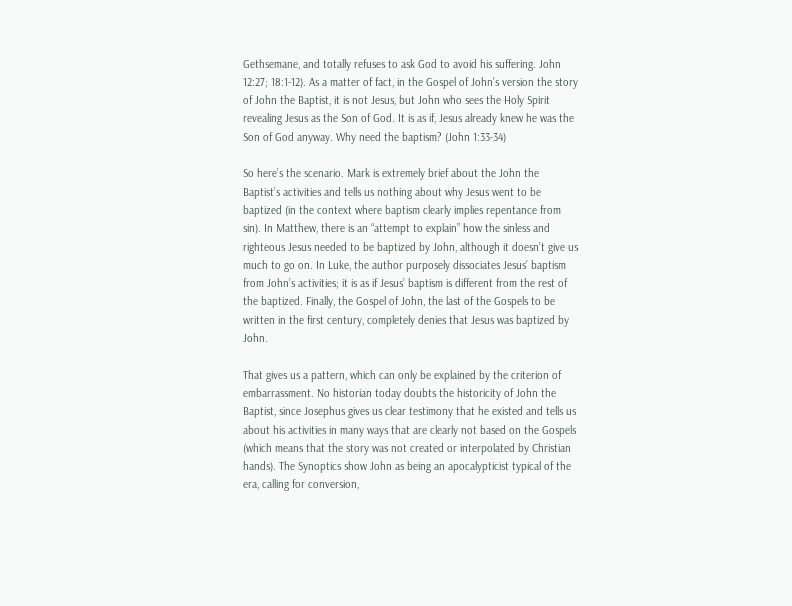Gethsemane, and totally refuses to ask God to avoid his suffering. John 12:27; 18:1-12). As a matter of fact, in the Gospel of John’s version the story of John the Baptist, it is not Jesus, but John who sees the Holy Spirit revealing Jesus as the Son of God. It is as if, Jesus already knew he was the Son of God anyway. Why need the baptism? (John 1:33-34)

So here’s the scenario. Mark is extremely brief about the John the Baptist’s activities and tells us nothing about why Jesus went to be baptized (in the context where baptism clearly implies repentance from sin). In Matthew, there is an “attempt to explain” how the sinless and righteous Jesus needed to be baptized by John, although it doesn’t give us much to go on. In Luke, the author purposely dissociates Jesus’ baptism from John’s activities; it is as if Jesus’ baptism is different from the rest of the baptized. Finally, the Gospel of John, the last of the Gospels to be written in the first century, completely denies that Jesus was baptized by John.

That gives us a pattern, which can only be explained by the criterion of embarrassment. No historian today doubts the historicity of John the Baptist, since Josephus gives us clear testimony that he existed and tells us about his activities in many ways that are clearly not based on the Gospels (which means that the story was not created or interpolated by Christian hands). The Synoptics show John as being an apocalypticist typical of the era, calling for conversion,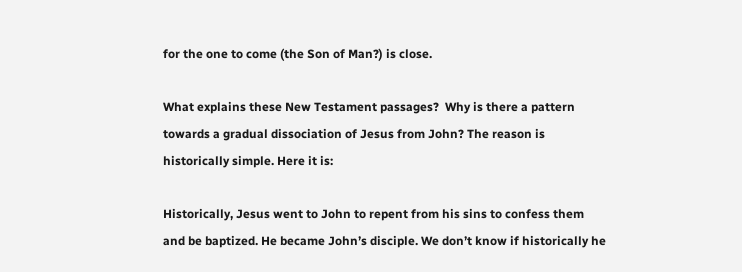for the one to come (the Son of Man?) is close.

What explains these New Testament passages?  Why is there a pattern towards a gradual dissociation of Jesus from John? The reason is historically simple. Here it is:

Historically, Jesus went to John to repent from his sins to confess them and be baptized. He became John’s disciple. We don’t know if historically he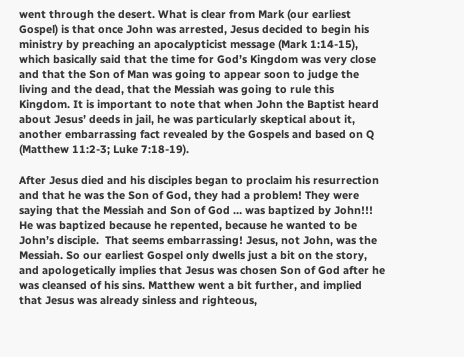went through the desert. What is clear from Mark (our earliest Gospel) is that once John was arrested, Jesus decided to begin his ministry by preaching an apocalypticist message (Mark 1:14-15), which basically said that the time for God’s Kingdom was very close and that the Son of Man was going to appear soon to judge the living and the dead, that the Messiah was going to rule this Kingdom. It is important to note that when John the Baptist heard about Jesus’ deeds in jail, he was particularly skeptical about it, another embarrassing fact revealed by the Gospels and based on Q (Matthew 11:2-3; Luke 7:18-19).

After Jesus died and his disciples began to proclaim his resurrection and that he was the Son of God, they had a problem! They were saying that the Messiah and Son of God … was baptized by John!!! He was baptized because he repented, because he wanted to be John’s disciple.  That seems embarrassing! Jesus, not John, was the Messiah. So our earliest Gospel only dwells just a bit on the story, and apologetically implies that Jesus was chosen Son of God after he was cleansed of his sins. Matthew went a bit further, and implied that Jesus was already sinless and righteous,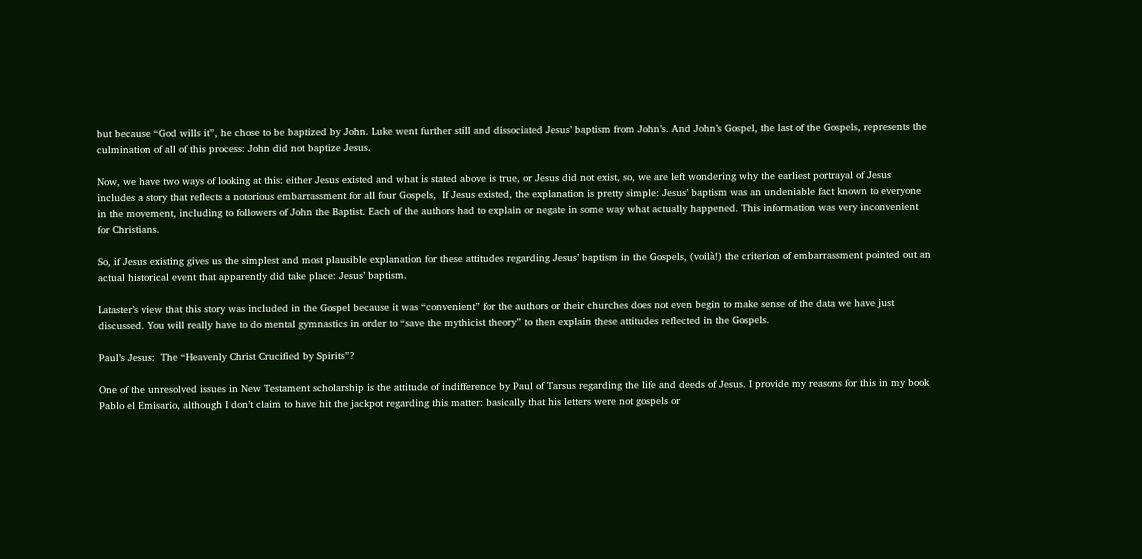but because “God wills it”, he chose to be baptized by John. Luke went further still and dissociated Jesus’ baptism from John’s. And John’s Gospel, the last of the Gospels, represents the culmination of all of this process: John did not baptize Jesus.

Now, we have two ways of looking at this: either Jesus existed and what is stated above is true, or Jesus did not exist, so, we are left wondering why the earliest portrayal of Jesus includes a story that reflects a notorious embarrassment for all four Gospels,  If Jesus existed, the explanation is pretty simple: Jesus’ baptism was an undeniable fact known to everyone in the movement, including to followers of John the Baptist. Each of the authors had to explain or negate in some way what actually happened. This information was very inconvenient for Christians.

So, if Jesus existing gives us the simplest and most plausible explanation for these attitudes regarding Jesus’ baptism in the Gospels, (voilà!) the criterion of embarrassment pointed out an actual historical event that apparently did take place: Jesus’ baptism.

Lataster’s view that this story was included in the Gospel because it was “convenient” for the authors or their churches does not even begin to make sense of the data we have just discussed. You will really have to do mental gymnastics in order to “save the mythicist theory” to then explain these attitudes reflected in the Gospels.

Paul’s Jesus:  The “Heavenly Christ Crucified by Spirits”?

One of the unresolved issues in New Testament scholarship is the attitude of indifference by Paul of Tarsus regarding the life and deeds of Jesus. I provide my reasons for this in my book Pablo el Emisario, although I don’t claim to have hit the jackpot regarding this matter: basically that his letters were not gospels or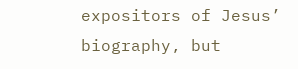expositors of Jesus’ biography, but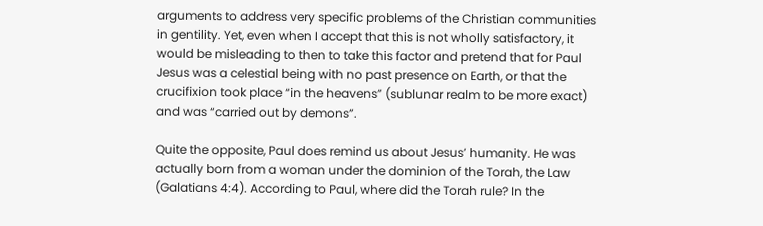arguments to address very specific problems of the Christian communities in gentility. Yet, even when I accept that this is not wholly satisfactory, it would be misleading to then to take this factor and pretend that for Paul Jesus was a celestial being with no past presence on Earth, or that the crucifixion took place “in the heavens” (sublunar realm to be more exact) and was “carried out by demons”.

Quite the opposite, Paul does remind us about Jesus’ humanity. He was actually born from a woman under the dominion of the Torah, the Law (Galatians 4:4). According to Paul, where did the Torah rule? In the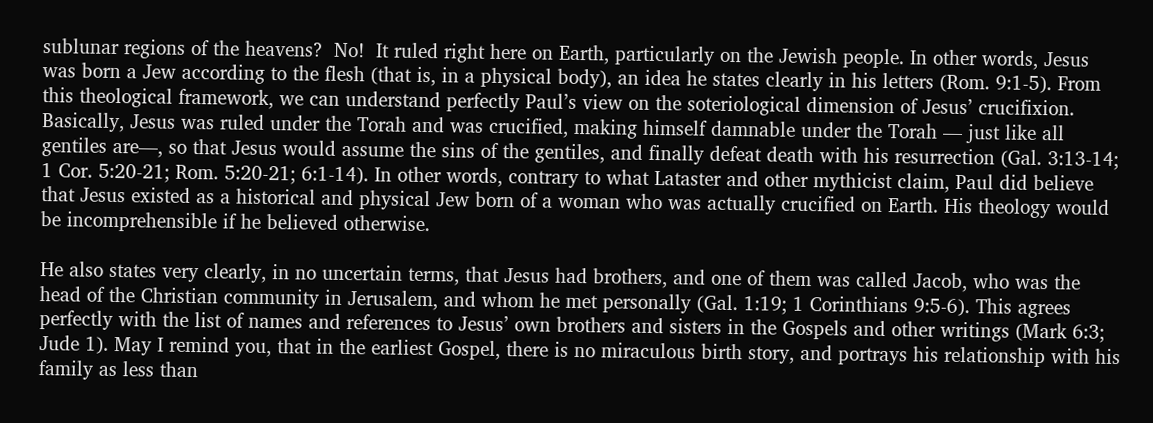sublunar regions of the heavens?  No!  It ruled right here on Earth, particularly on the Jewish people. In other words, Jesus was born a Jew according to the flesh (that is, in a physical body), an idea he states clearly in his letters (Rom. 9:1-5). From this theological framework, we can understand perfectly Paul’s view on the soteriological dimension of Jesus’ crucifixion. Basically, Jesus was ruled under the Torah and was crucified, making himself damnable under the Torah — just like all gentiles are—, so that Jesus would assume the sins of the gentiles, and finally defeat death with his resurrection (Gal. 3:13-14; 1 Cor. 5:20-21; Rom. 5:20-21; 6:1-14). In other words, contrary to what Lataster and other mythicist claim, Paul did believe that Jesus existed as a historical and physical Jew born of a woman who was actually crucified on Earth. His theology would be incomprehensible if he believed otherwise.

He also states very clearly, in no uncertain terms, that Jesus had brothers, and one of them was called Jacob, who was the head of the Christian community in Jerusalem, and whom he met personally (Gal. 1:19; 1 Corinthians 9:5-6). This agrees perfectly with the list of names and references to Jesus’ own brothers and sisters in the Gospels and other writings (Mark 6:3; Jude 1). May I remind you, that in the earliest Gospel, there is no miraculous birth story, and portrays his relationship with his family as less than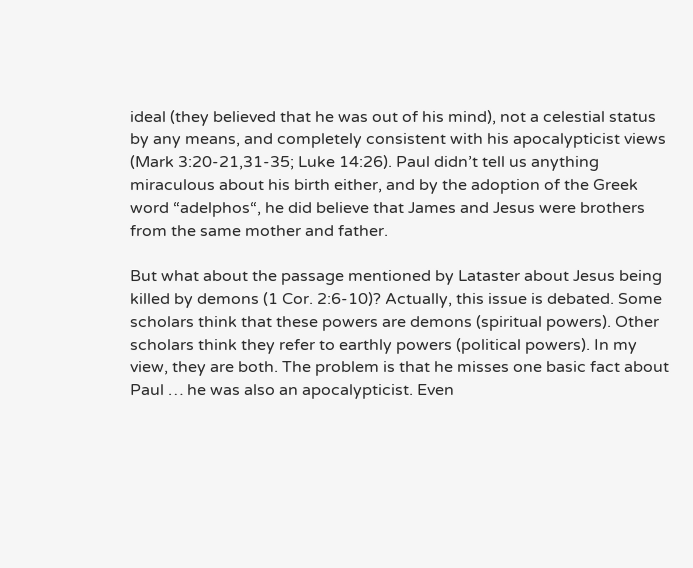ideal (they believed that he was out of his mind), not a celestial status by any means, and completely consistent with his apocalypticist views (Mark 3:20-21,31-35; Luke 14:26). Paul didn’t tell us anything miraculous about his birth either, and by the adoption of the Greek word “adelphos“, he did believe that James and Jesus were brothers from the same mother and father.

But what about the passage mentioned by Lataster about Jesus being killed by demons (1 Cor. 2:6-10)? Actually, this issue is debated. Some scholars think that these powers are demons (spiritual powers). Other scholars think they refer to earthly powers (political powers). In my view, they are both. The problem is that he misses one basic fact about Paul … he was also an apocalypticist. Even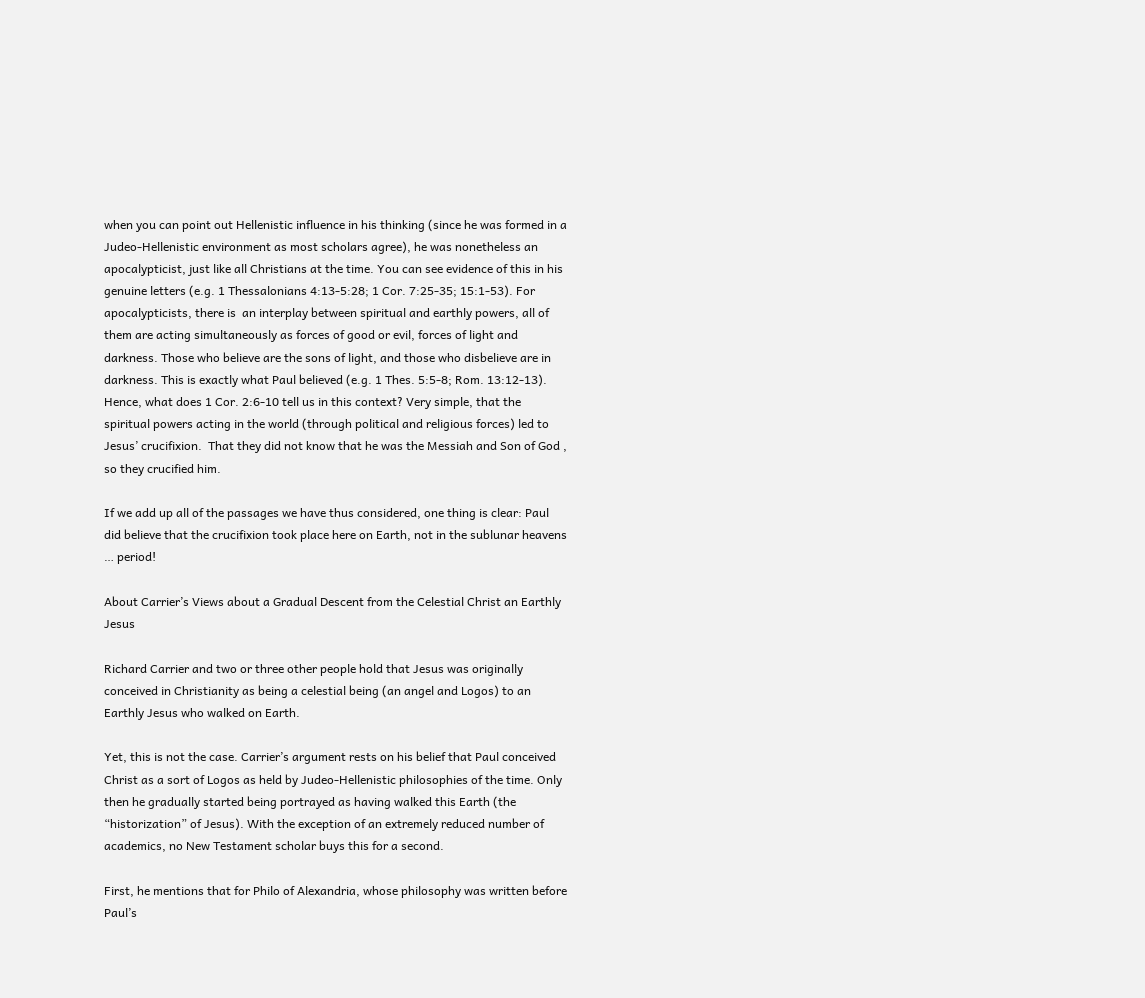when you can point out Hellenistic influence in his thinking (since he was formed in a Judeo-Hellenistic environment as most scholars agree), he was nonetheless an apocalypticist, just like all Christians at the time. You can see evidence of this in his genuine letters (e.g. 1 Thessalonians 4:13-5:28; 1 Cor. 7:25-35; 15:1-53). For apocalypticists, there is  an interplay between spiritual and earthly powers, all of them are acting simultaneously as forces of good or evil, forces of light and darkness. Those who believe are the sons of light, and those who disbelieve are in darkness. This is exactly what Paul believed (e.g. 1 Thes. 5:5-8; Rom. 13:12-13). Hence, what does 1 Cor. 2:6-10 tell us in this context? Very simple, that the spiritual powers acting in the world (through political and religious forces) led to Jesus’ crucifixion.  That they did not know that he was the Messiah and Son of God , so they crucified him.

If we add up all of the passages we have thus considered, one thing is clear: Paul did believe that the crucifixion took place here on Earth, not in the sublunar heavens … period!

About Carrier’s Views about a Gradual Descent from the Celestial Christ an Earthly Jesus

Richard Carrier and two or three other people hold that Jesus was originally conceived in Christianity as being a celestial being (an angel and Logos) to an Earthly Jesus who walked on Earth.

Yet, this is not the case. Carrier’s argument rests on his belief that Paul conceived Christ as a sort of Logos as held by Judeo-Hellenistic philosophies of the time. Only then he gradually started being portrayed as having walked this Earth (the “historization” of Jesus). With the exception of an extremely reduced number of academics, no New Testament scholar buys this for a second.

First, he mentions that for Philo of Alexandria, whose philosophy was written before Paul’s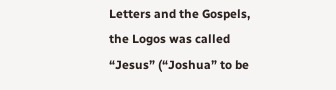Letters and the Gospels, the Logos was called “Jesus” (“Joshua” to be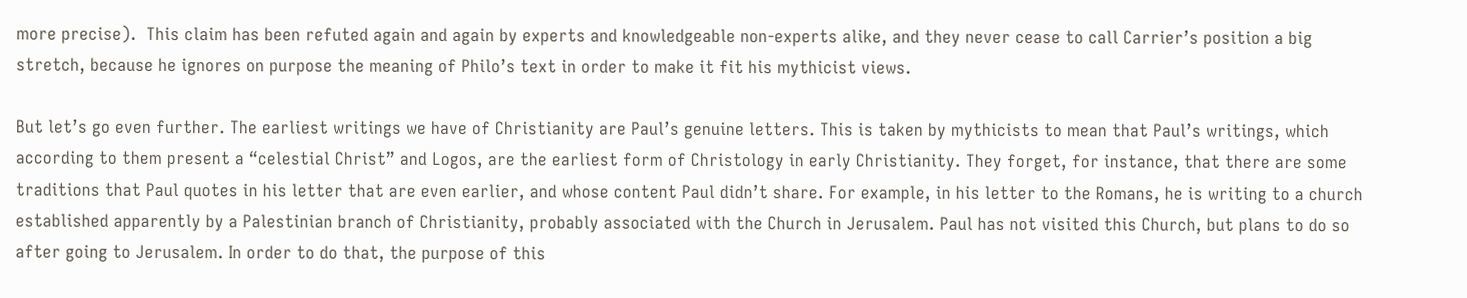more precise).  This claim has been refuted again and again by experts and knowledgeable non-experts alike, and they never cease to call Carrier’s position a big stretch, because he ignores on purpose the meaning of Philo’s text in order to make it fit his mythicist views.

But let’s go even further. The earliest writings we have of Christianity are Paul’s genuine letters. This is taken by mythicists to mean that Paul’s writings, which according to them present a “celestial Christ” and Logos, are the earliest form of Christology in early Christianity. They forget, for instance, that there are some traditions that Paul quotes in his letter that are even earlier, and whose content Paul didn’t share. For example, in his letter to the Romans, he is writing to a church established apparently by a Palestinian branch of Christianity, probably associated with the Church in Jerusalem. Paul has not visited this Church, but plans to do so after going to Jerusalem. In order to do that, the purpose of this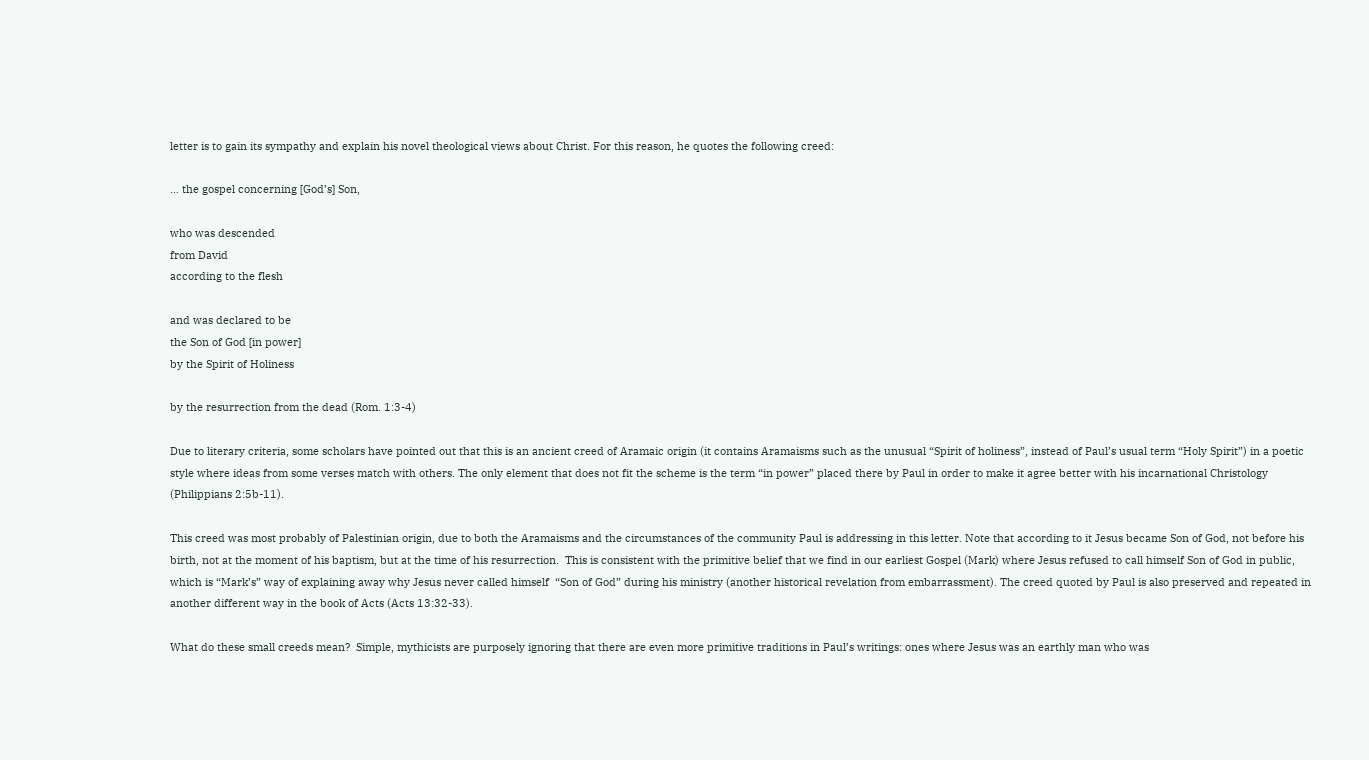letter is to gain its sympathy and explain his novel theological views about Christ. For this reason, he quotes the following creed:

… the gospel concerning [God’s] Son,

who was descended
from David
according to the flesh

and was declared to be
the Son of God [in power]
by the Spirit of Holiness

by the resurrection from the dead (Rom. 1:3-4)

Due to literary criteria, some scholars have pointed out that this is an ancient creed of Aramaic origin (it contains Aramaisms such as the unusual “Spirit of holiness”, instead of Paul’s usual term “Holy Spirit”) in a poetic style where ideas from some verses match with others. The only element that does not fit the scheme is the term “in power” placed there by Paul in order to make it agree better with his incarnational Christology (Philippians 2:5b-11).

This creed was most probably of Palestinian origin, due to both the Aramaisms and the circumstances of the community Paul is addressing in this letter. Note that according to it Jesus became Son of God, not before his birth, not at the moment of his baptism, but at the time of his resurrection.  This is consistent with the primitive belief that we find in our earliest Gospel (Mark) where Jesus refused to call himself Son of God in public, which is “Mark’s” way of explaining away why Jesus never called himself  “Son of God” during his ministry (another historical revelation from embarrassment). The creed quoted by Paul is also preserved and repeated in another different way in the book of Acts (Acts 13:32-33).

What do these small creeds mean?  Simple, mythicists are purposely ignoring that there are even more primitive traditions in Paul’s writings: ones where Jesus was an earthly man who was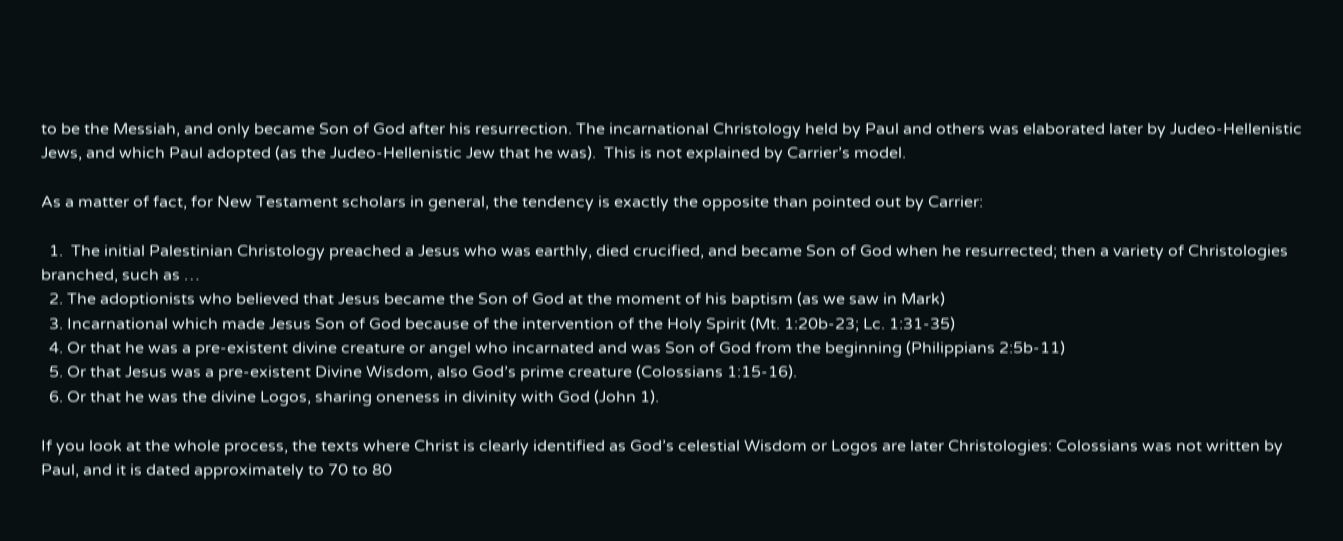to be the Messiah, and only became Son of God after his resurrection. The incarnational Christology held by Paul and others was elaborated later by Judeo-Hellenistic Jews, and which Paul adopted (as the Judeo-Hellenistic Jew that he was).  This is not explained by Carrier’s model.

As a matter of fact, for New Testament scholars in general, the tendency is exactly the opposite than pointed out by Carrier:

  1.  The initial Palestinian Christology preached a Jesus who was earthly, died crucified, and became Son of God when he resurrected; then a variety of Christologies branched, such as …
  2. The adoptionists who believed that Jesus became the Son of God at the moment of his baptism (as we saw in Mark)
  3. Incarnational which made Jesus Son of God because of the intervention of the Holy Spirit (Mt. 1:20b-23; Lc. 1:31-35)
  4. Or that he was a pre-existent divine creature or angel who incarnated and was Son of God from the beginning (Philippians 2:5b-11)
  5. Or that Jesus was a pre-existent Divine Wisdom, also God’s prime creature (Colossians 1:15-16).
  6. Or that he was the divine Logos, sharing oneness in divinity with God (John 1).

If you look at the whole process, the texts where Christ is clearly identified as God’s celestial Wisdom or Logos are later Christologies: Colossians was not written by Paul, and it is dated approximately to 70 to 80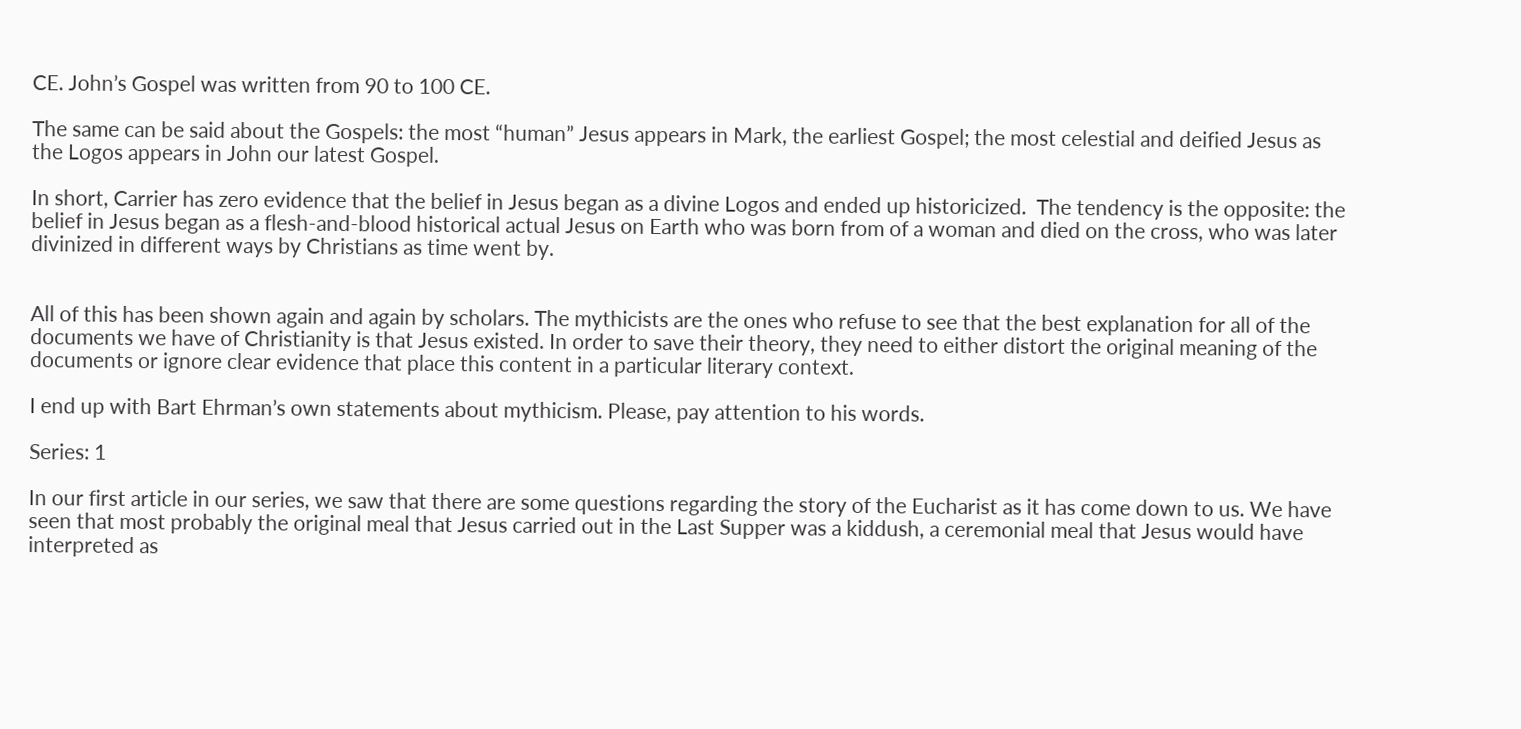CE. John’s Gospel was written from 90 to 100 CE.

The same can be said about the Gospels: the most “human” Jesus appears in Mark, the earliest Gospel; the most celestial and deified Jesus as the Logos appears in John our latest Gospel.

In short, Carrier has zero evidence that the belief in Jesus began as a divine Logos and ended up historicized.  The tendency is the opposite: the belief in Jesus began as a flesh-and-blood historical actual Jesus on Earth who was born from of a woman and died on the cross, who was later divinized in different ways by Christians as time went by.


All of this has been shown again and again by scholars. The mythicists are the ones who refuse to see that the best explanation for all of the documents we have of Christianity is that Jesus existed. In order to save their theory, they need to either distort the original meaning of the documents or ignore clear evidence that place this content in a particular literary context.

I end up with Bart Ehrman’s own statements about mythicism. Please, pay attention to his words.

Series: 1

In our first article in our series, we saw that there are some questions regarding the story of the Eucharist as it has come down to us. We have seen that most probably the original meal that Jesus carried out in the Last Supper was a kiddush, a ceremonial meal that Jesus would have interpreted as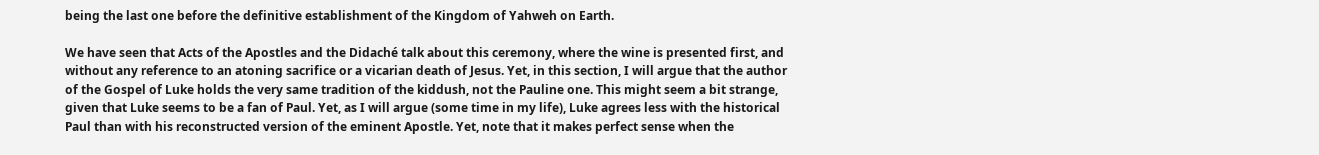being the last one before the definitive establishment of the Kingdom of Yahweh on Earth.

We have seen that Acts of the Apostles and the Didaché talk about this ceremony, where the wine is presented first, and without any reference to an atoning sacrifice or a vicarian death of Jesus. Yet, in this section, I will argue that the author of the Gospel of Luke holds the very same tradition of the kiddush, not the Pauline one. This might seem a bit strange, given that Luke seems to be a fan of Paul. Yet, as I will argue (some time in my life), Luke agrees less with the historical Paul than with his reconstructed version of the eminent Apostle. Yet, note that it makes perfect sense when the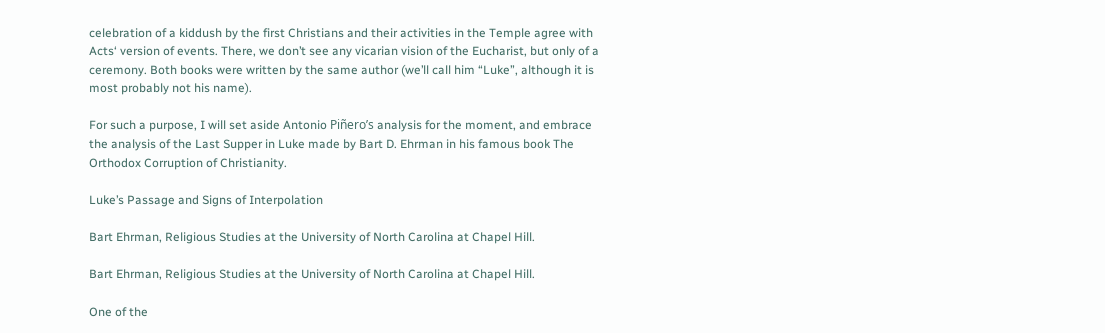celebration of a kiddush by the first Christians and their activities in the Temple agree with Acts‘ version of events. There, we don’t see any vicarian vision of the Eucharist, but only of a ceremony. Both books were written by the same author (we’ll call him “Luke”, although it is most probably not his name).

For such a purpose, I will set aside Antonio Piñero’s analysis for the moment, and embrace the analysis of the Last Supper in Luke made by Bart D. Ehrman in his famous book The Orthodox Corruption of Christianity.

Luke’s Passage and Signs of Interpolation

Bart Ehrman, Religious Studies at the University of North Carolina at Chapel Hill.

Bart Ehrman, Religious Studies at the University of North Carolina at Chapel Hill.

One of the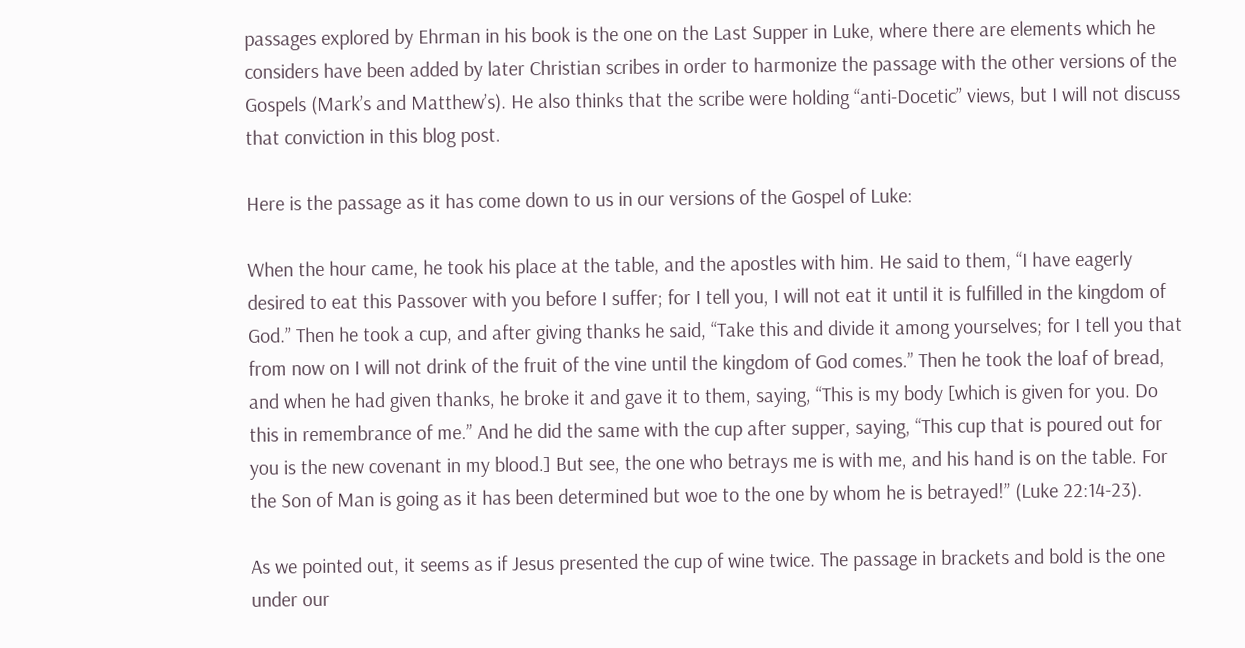passages explored by Ehrman in his book is the one on the Last Supper in Luke, where there are elements which he considers have been added by later Christian scribes in order to harmonize the passage with the other versions of the Gospels (Mark’s and Matthew’s). He also thinks that the scribe were holding “anti-Docetic” views, but I will not discuss that conviction in this blog post.

Here is the passage as it has come down to us in our versions of the Gospel of Luke:

When the hour came, he took his place at the table, and the apostles with him. He said to them, “I have eagerly desired to eat this Passover with you before I suffer; for I tell you, I will not eat it until it is fulfilled in the kingdom of God.” Then he took a cup, and after giving thanks he said, “Take this and divide it among yourselves; for I tell you that from now on I will not drink of the fruit of the vine until the kingdom of God comes.” Then he took the loaf of bread, and when he had given thanks, he broke it and gave it to them, saying, “This is my body [which is given for you. Do this in remembrance of me.” And he did the same with the cup after supper, saying, “This cup that is poured out for you is the new covenant in my blood.] But see, the one who betrays me is with me, and his hand is on the table. For the Son of Man is going as it has been determined but woe to the one by whom he is betrayed!” (Luke 22:14-23).

As we pointed out, it seems as if Jesus presented the cup of wine twice. The passage in brackets and bold is the one under our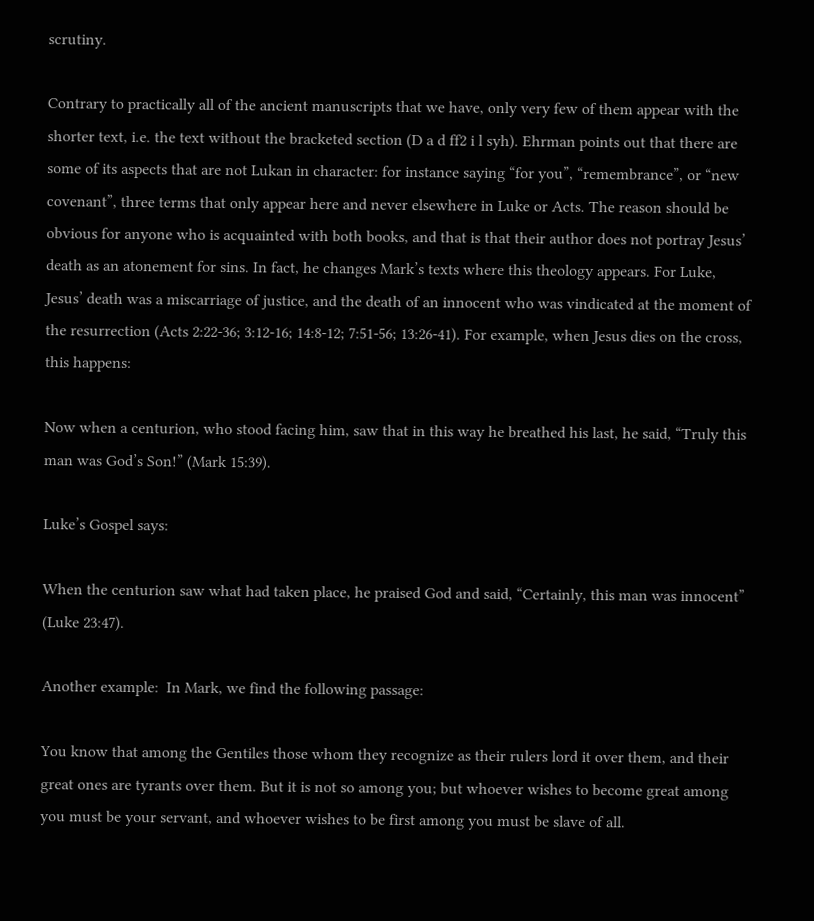scrutiny.

Contrary to practically all of the ancient manuscripts that we have, only very few of them appear with the shorter text, i.e. the text without the bracketed section (D a d ff2 i l syh). Ehrman points out that there are some of its aspects that are not Lukan in character: for instance saying “for you”, “remembrance”, or “new covenant”, three terms that only appear here and never elsewhere in Luke or Acts. The reason should be obvious for anyone who is acquainted with both books, and that is that their author does not portray Jesus’ death as an atonement for sins. In fact, he changes Mark’s texts where this theology appears. For Luke, Jesus’ death was a miscarriage of justice, and the death of an innocent who was vindicated at the moment of the resurrection (Acts 2:22-36; 3:12-16; 14:8-12; 7:51-56; 13:26-41). For example, when Jesus dies on the cross, this happens:

Now when a centurion, who stood facing him, saw that in this way he breathed his last, he said, “Truly this man was God’s Son!” (Mark 15:39).

Luke’s Gospel says:

When the centurion saw what had taken place, he praised God and said, “Certainly, this man was innocent” (Luke 23:47).

Another example:  In Mark, we find the following passage:

You know that among the Gentiles those whom they recognize as their rulers lord it over them, and their great ones are tyrants over them. But it is not so among you; but whoever wishes to become great among you must be your servant, and whoever wishes to be first among you must be slave of all.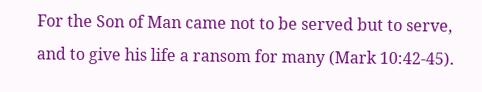For the Son of Man came not to be served but to serve, and to give his life a ransom for many (Mark 10:42-45).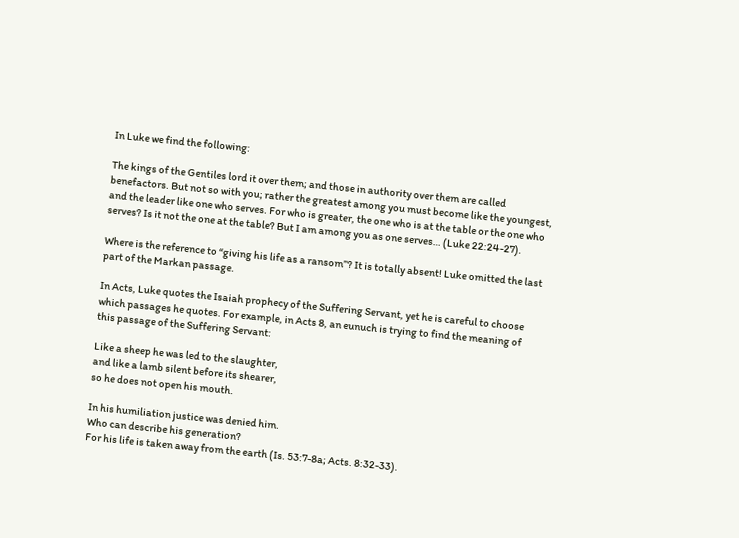In Luke we find the following:

The kings of the Gentiles lord it over them; and those in authority over them are called benefactors. But not so with you; rather the greatest among you must become like the youngest, and the leader like one who serves. For who is greater, the one who is at the table or the one who serves? Is it not the one at the table? But I am among you as one serves… (Luke 22:24-27).

Where is the reference to “giving his life as a ransom”? It is totally absent! Luke omitted the last part of the Markan passage.

In Acts, Luke quotes the Isaiah prophecy of the Suffering Servant, yet he is careful to choose which passages he quotes. For example, in Acts 8, an eunuch is trying to find the meaning of this passage of the Suffering Servant:

Like a sheep he was led to the slaughter,
and like a lamb silent before its shearer,
so he does not open his mouth.

In his humiliation justice was denied him.
Who can describe his generation?
For his life is taken away from the earth (Is. 53:7-8a; Acts. 8:32-33).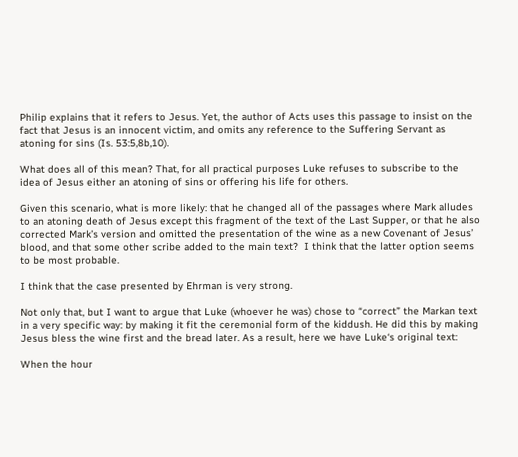Philip explains that it refers to Jesus. Yet, the author of Acts uses this passage to insist on the fact that Jesus is an innocent victim, and omits any reference to the Suffering Servant as atoning for sins (Is. 53:5,8b,10).

What does all of this mean? That, for all practical purposes Luke refuses to subscribe to the idea of Jesus either an atoning of sins or offering his life for others.

Given this scenario, what is more likely: that he changed all of the passages where Mark alludes to an atoning death of Jesus except this fragment of the text of the Last Supper, or that he also corrected Mark’s version and omitted the presentation of the wine as a new Covenant of Jesus’ blood, and that some other scribe added to the main text?  I think that the latter option seems to be most probable.

I think that the case presented by Ehrman is very strong.

Not only that, but I want to argue that Luke (whoever he was) chose to “correct” the Markan text in a very specific way: by making it fit the ceremonial form of the kiddush. He did this by making Jesus bless the wine first and the bread later. As a result, here we have Luke‘s original text:

When the hour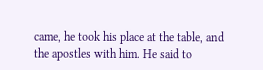came, he took his place at the table, and the apostles with him. He said to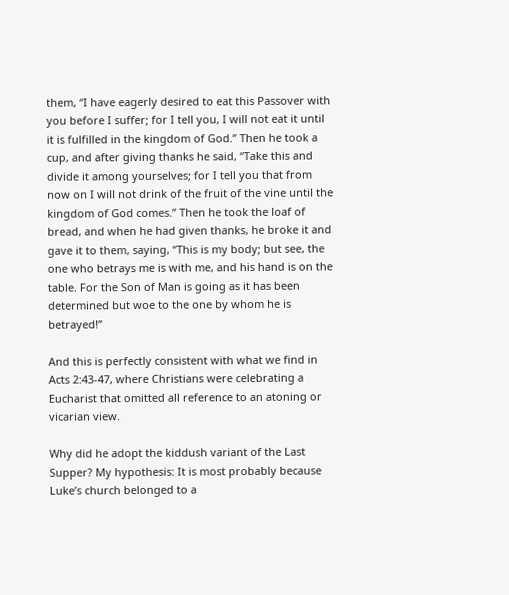them, “I have eagerly desired to eat this Passover with you before I suffer; for I tell you, I will not eat it until it is fulfilled in the kingdom of God.” Then he took a cup, and after giving thanks he said, “Take this and divide it among yourselves; for I tell you that from now on I will not drink of the fruit of the vine until the kingdom of God comes.” Then he took the loaf of bread, and when he had given thanks, he broke it and gave it to them, saying, “This is my body; but see, the one who betrays me is with me, and his hand is on the table. For the Son of Man is going as it has been determined but woe to the one by whom he is betrayed!”

And this is perfectly consistent with what we find in Acts 2:43-47, where Christians were celebrating a Eucharist that omitted all reference to an atoning or vicarian view.

Why did he adopt the kiddush variant of the Last Supper? My hypothesis: It is most probably because Luke’s church belonged to a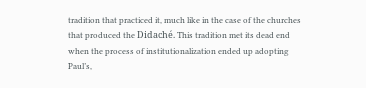tradition that practiced it, much like in the case of the churches that produced the Didaché. This tradition met its dead end when the process of institutionalization ended up adopting Paul’s,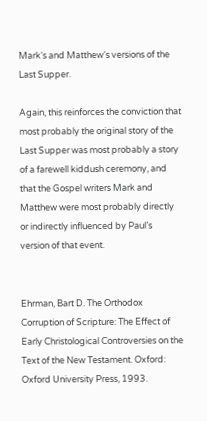Mark‘s and Matthew‘s versions of the Last Supper.

Again, this reinforces the conviction that most probably the original story of the Last Supper was most probably a story of a farewell kiddush ceremony, and that the Gospel writers Mark and Matthew were most probably directly or indirectly influenced by Paul’s version of that event.


Ehrman, Bart D. The Orthodox Corruption of Scripture: The Effect of Early Christological Controversies on the Text of the New Testament. Oxford: Oxford University Press, 1993.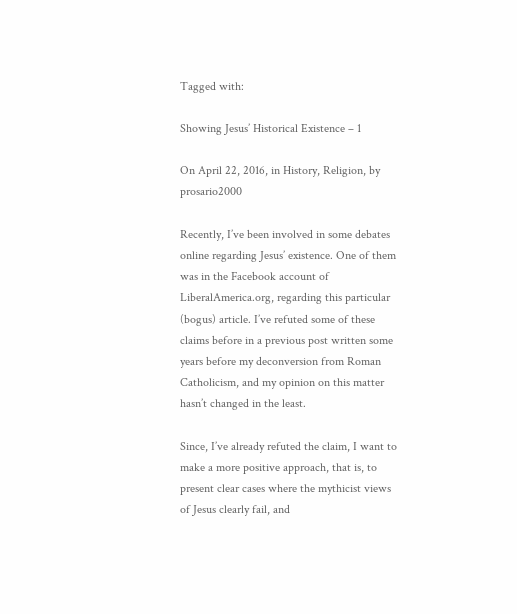Tagged with:

Showing Jesus’ Historical Existence – 1

On April 22, 2016, in History, Religion, by prosario2000

Recently, I’ve been involved in some debates online regarding Jesus’ existence. One of them was in the Facebook account of LiberalAmerica.org, regarding this particular (bogus) article. I’ve refuted some of these claims before in a previous post written some years before my deconversion from Roman Catholicism, and my opinion on this matter hasn’t changed in the least.

Since, I’ve already refuted the claim, I want to make a more positive approach, that is, to present clear cases where the mythicist views of Jesus clearly fail, and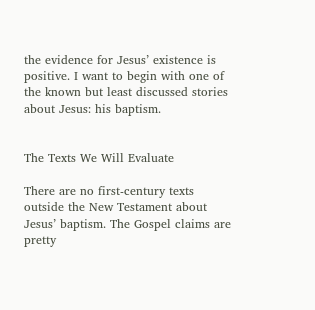the evidence for Jesus’ existence is positive. I want to begin with one of the known but least discussed stories about Jesus: his baptism.


The Texts We Will Evaluate

There are no first-century texts outside the New Testament about Jesus’ baptism. The Gospel claims are pretty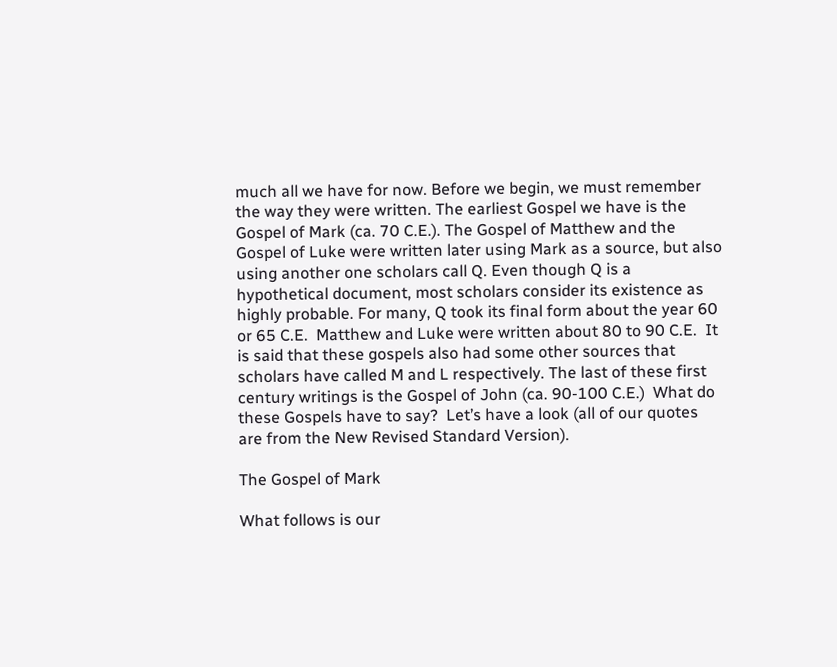much all we have for now. Before we begin, we must remember the way they were written. The earliest Gospel we have is the Gospel of Mark (ca. 70 C.E.). The Gospel of Matthew and the Gospel of Luke were written later using Mark as a source, but also using another one scholars call Q. Even though Q is a hypothetical document, most scholars consider its existence as highly probable. For many, Q took its final form about the year 60 or 65 C.E.  Matthew and Luke were written about 80 to 90 C.E.  It is said that these gospels also had some other sources that scholars have called M and L respectively. The last of these first century writings is the Gospel of John (ca. 90-100 C.E.)  What do these Gospels have to say?  Let’s have a look (all of our quotes are from the New Revised Standard Version).

The Gospel of Mark

What follows is our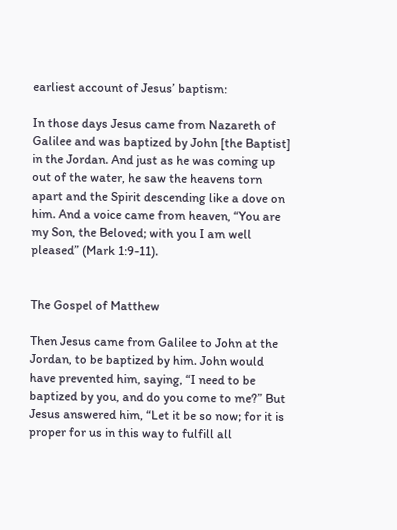earliest account of Jesus’ baptism:

In those days Jesus came from Nazareth of Galilee and was baptized by John [the Baptist] in the Jordan. And just as he was coming up out of the water, he saw the heavens torn apart and the Spirit descending like a dove on him. And a voice came from heaven, “You are my Son, the Beloved; with you I am well pleased” (Mark 1:9-11).


The Gospel of Matthew

Then Jesus came from Galilee to John at the Jordan, to be baptized by him. John would have prevented him, saying, “I need to be baptized by you, and do you come to me?” But Jesus answered him, “Let it be so now; for it is proper for us in this way to fulfill all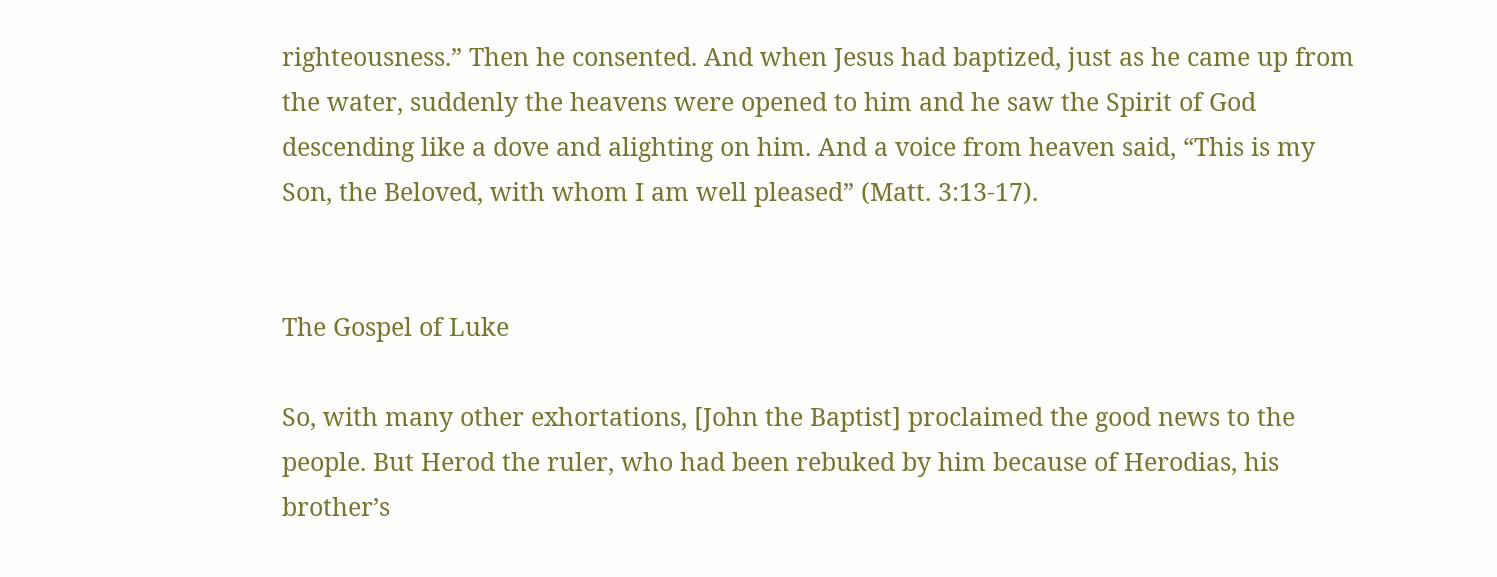righteousness.” Then he consented. And when Jesus had baptized, just as he came up from the water, suddenly the heavens were opened to him and he saw the Spirit of God descending like a dove and alighting on him. And a voice from heaven said, “This is my Son, the Beloved, with whom I am well pleased” (Matt. 3:13-17).


The Gospel of Luke

So, with many other exhortations, [John the Baptist] proclaimed the good news to the people. But Herod the ruler, who had been rebuked by him because of Herodias, his brother’s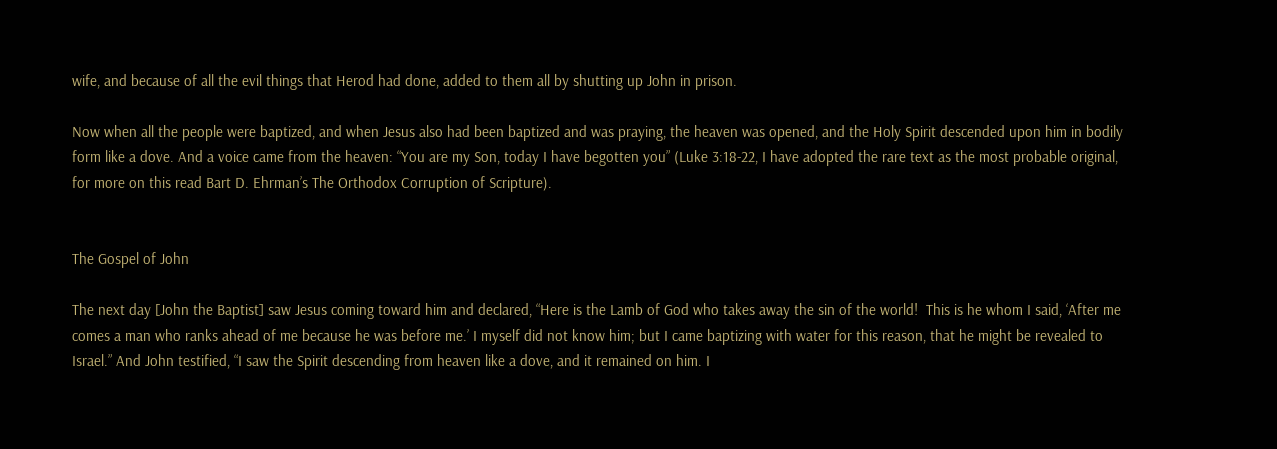wife, and because of all the evil things that Herod had done, added to them all by shutting up John in prison.

Now when all the people were baptized, and when Jesus also had been baptized and was praying, the heaven was opened, and the Holy Spirit descended upon him in bodily form like a dove. And a voice came from the heaven: “You are my Son, today I have begotten you” (Luke 3:18-22, I have adopted the rare text as the most probable original, for more on this read Bart D. Ehrman’s The Orthodox Corruption of Scripture).


The Gospel of John

The next day [John the Baptist] saw Jesus coming toward him and declared, “Here is the Lamb of God who takes away the sin of the world!  This is he whom I said, ‘After me comes a man who ranks ahead of me because he was before me.’ I myself did not know him; but I came baptizing with water for this reason, that he might be revealed to Israel.” And John testified, “I saw the Spirit descending from heaven like a dove, and it remained on him. I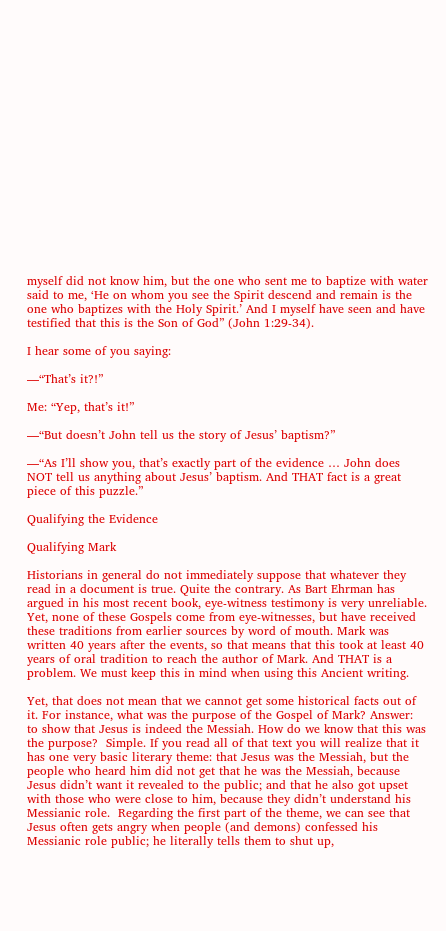myself did not know him, but the one who sent me to baptize with water said to me, ‘He on whom you see the Spirit descend and remain is the one who baptizes with the Holy Spirit.’ And I myself have seen and have testified that this is the Son of God” (John 1:29-34).

I hear some of you saying:

—“That’s it?!”

Me: “Yep, that’s it!”

—“But doesn’t John tell us the story of Jesus’ baptism?”

—“As I’ll show you, that’s exactly part of the evidence … John does NOT tell us anything about Jesus’ baptism. And THAT fact is a great piece of this puzzle.”

Qualifying the Evidence

Qualifying Mark

Historians in general do not immediately suppose that whatever they read in a document is true. Quite the contrary. As Bart Ehrman has argued in his most recent book, eye-witness testimony is very unreliable. Yet, none of these Gospels come from eye-witnesses, but have received these traditions from earlier sources by word of mouth. Mark was written 40 years after the events, so that means that this took at least 40 years of oral tradition to reach the author of Mark. And THAT is a problem. We must keep this in mind when using this Ancient writing.

Yet, that does not mean that we cannot get some historical facts out of it. For instance, what was the purpose of the Gospel of Mark? Answer:  to show that Jesus is indeed the Messiah. How do we know that this was the purpose?  Simple. If you read all of that text you will realize that it has one very basic literary theme: that Jesus was the Messiah, but the people who heard him did not get that he was the Messiah, because Jesus didn’t want it revealed to the public; and that he also got upset with those who were close to him, because they didn’t understand his Messianic role.  Regarding the first part of the theme, we can see that Jesus often gets angry when people (and demons) confessed his Messianic role public; he literally tells them to shut up,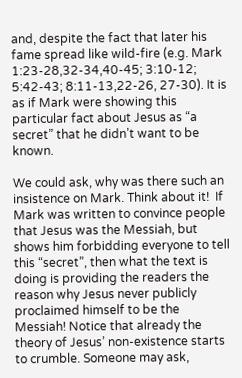and, despite the fact that later his fame spread like wild-fire (e.g. Mark 1:23-28,32-34,40-45; 3:10-12; 5:42-43; 8:11-13,22-26, 27-30). It is as if Mark were showing this particular fact about Jesus as “a secret” that he didn’t want to be known.

We could ask, why was there such an insistence on Mark. Think about it!  If Mark was written to convince people that Jesus was the Messiah, but shows him forbidding everyone to tell this “secret”, then what the text is doing is providing the readers the reason why Jesus never publicly proclaimed himself to be the Messiah! Notice that already the theory of Jesus’ non-existence starts to crumble. Someone may ask,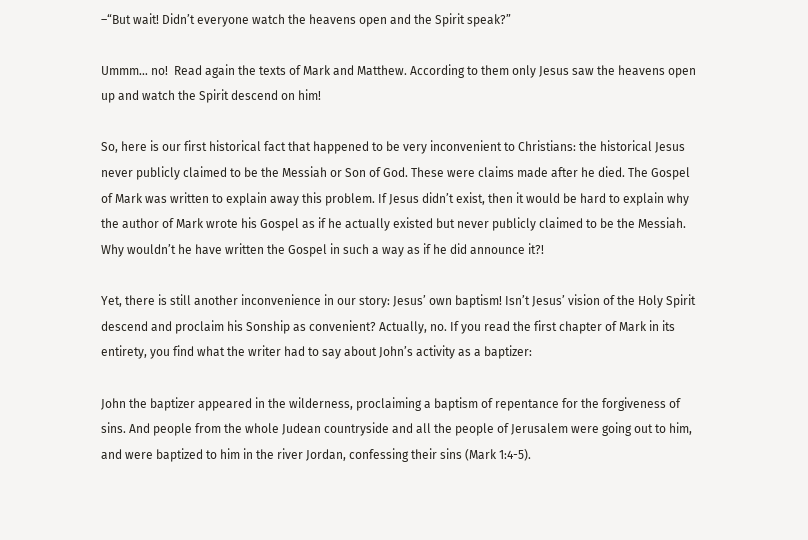–“But wait! Didn’t everyone watch the heavens open and the Spirit speak?”

Ummm… no!  Read again the texts of Mark and Matthew. According to them only Jesus saw the heavens open up and watch the Spirit descend on him!

So, here is our first historical fact that happened to be very inconvenient to Christians: the historical Jesus never publicly claimed to be the Messiah or Son of God. These were claims made after he died. The Gospel of Mark was written to explain away this problem. If Jesus didn’t exist, then it would be hard to explain why the author of Mark wrote his Gospel as if he actually existed but never publicly claimed to be the Messiah. Why wouldn’t he have written the Gospel in such a way as if he did announce it?!

Yet, there is still another inconvenience in our story: Jesus’ own baptism! Isn’t Jesus’ vision of the Holy Spirit descend and proclaim his Sonship as convenient? Actually, no. If you read the first chapter of Mark in its entirety, you find what the writer had to say about John’s activity as a baptizer:

John the baptizer appeared in the wilderness, proclaiming a baptism of repentance for the forgiveness of sins. And people from the whole Judean countryside and all the people of Jerusalem were going out to him, and were baptized to him in the river Jordan, confessing their sins (Mark 1:4-5).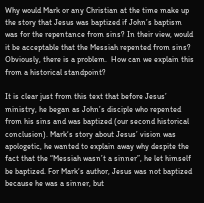Why would Mark or any Christian at the time make up the story that Jesus was baptized if John’s baptism was for the repentance from sins? In their view, would it be acceptable that the Messiah repented from sins?  Obviously, there is a problem.  How can we explain this from a historical standpoint?

It is clear just from this text that before Jesus’ ministry, he began as John’s disciple who repented from his sins and was baptized (our second historical conclusion). Mark‘s story about Jesus’ vision was apologetic, he wanted to explain away why despite the fact that the “Messiah wasn’t a sinner”, he let himself be baptized. For Mark‘s author, Jesus was not baptized because he was a sinner, but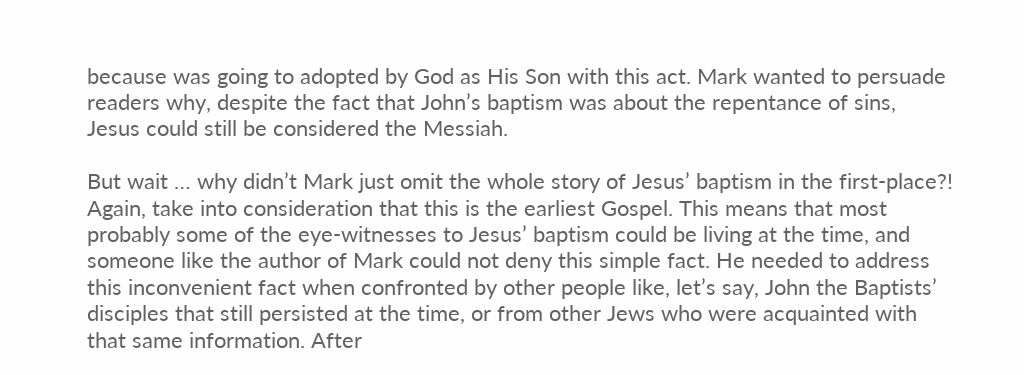because was going to adopted by God as His Son with this act. Mark wanted to persuade readers why, despite the fact that John’s baptism was about the repentance of sins, Jesus could still be considered the Messiah.

But wait … why didn’t Mark just omit the whole story of Jesus’ baptism in the first-place?!  Again, take into consideration that this is the earliest Gospel. This means that most probably some of the eye-witnesses to Jesus’ baptism could be living at the time, and someone like the author of Mark could not deny this simple fact. He needed to address this inconvenient fact when confronted by other people like, let’s say, John the Baptists’ disciples that still persisted at the time, or from other Jews who were acquainted with that same information. After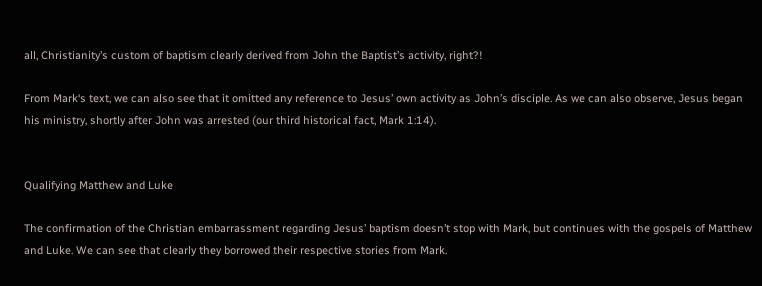all, Christianity’s custom of baptism clearly derived from John the Baptist’s activity, right?!

From Mark‘s text, we can also see that it omitted any reference to Jesus’ own activity as John’s disciple. As we can also observe, Jesus began his ministry, shortly after John was arrested (our third historical fact, Mark 1:14).


Qualifying Matthew and Luke

The confirmation of the Christian embarrassment regarding Jesus’ baptism doesn’t stop with Mark, but continues with the gospels of Matthew and Luke. We can see that clearly they borrowed their respective stories from Mark.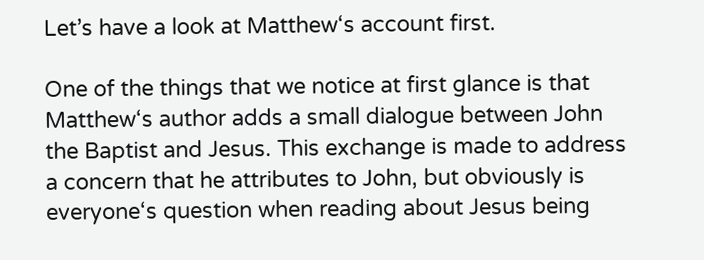Let’s have a look at Matthew‘s account first.

One of the things that we notice at first glance is that Matthew‘s author adds a small dialogue between John the Baptist and Jesus. This exchange is made to address a concern that he attributes to John, but obviously is everyone‘s question when reading about Jesus being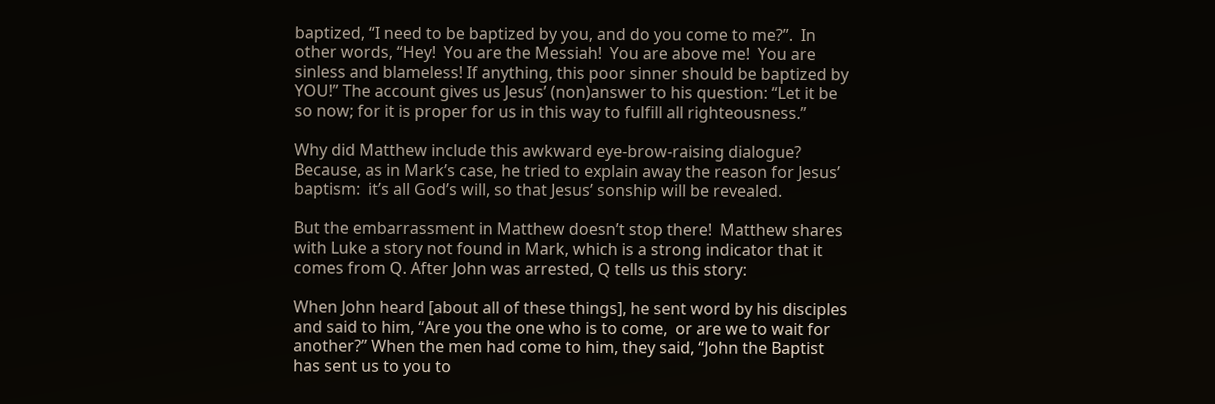baptized, “I need to be baptized by you, and do you come to me?”.  In other words, “Hey!  You are the Messiah!  You are above me!  You are sinless and blameless! If anything, this poor sinner should be baptized by YOU!” The account gives us Jesus’ (non)answer to his question: “Let it be so now; for it is proper for us in this way to fulfill all righteousness.”

Why did Matthew include this awkward eye-brow-raising dialogue? Because, as in Mark’s case, he tried to explain away the reason for Jesus’ baptism:  it’s all God’s will, so that Jesus’ sonship will be revealed.

But the embarrassment in Matthew doesn’t stop there!  Matthew shares with Luke a story not found in Mark, which is a strong indicator that it comes from Q. After John was arrested, Q tells us this story:

When John heard [about all of these things], he sent word by his disciples and said to him, “Are you the one who is to come,  or are we to wait for another?” When the men had come to him, they said, “John the Baptist has sent us to you to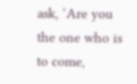ask, ‘Are you the one who is to come,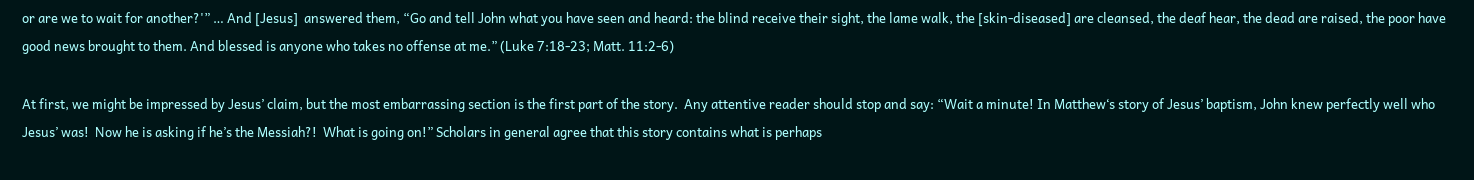or are we to wait for another?'” … And [Jesus]  answered them, “Go and tell John what you have seen and heard: the blind receive their sight, the lame walk, the [skin-diseased] are cleansed, the deaf hear, the dead are raised, the poor have good news brought to them. And blessed is anyone who takes no offense at me.” (Luke 7:18-23; Matt. 11:2-6)

At first, we might be impressed by Jesus’ claim, but the most embarrassing section is the first part of the story.  Any attentive reader should stop and say: “Wait a minute! In Matthew‘s story of Jesus’ baptism, John knew perfectly well who Jesus’ was!  Now he is asking if he’s the Messiah?!  What is going on!” Scholars in general agree that this story contains what is perhaps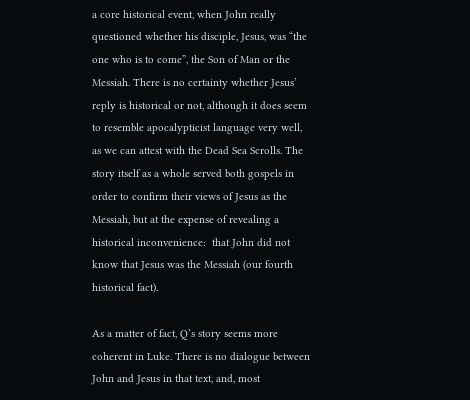a core historical event, when John really questioned whether his disciple, Jesus, was “the one who is to come”, the Son of Man or the Messiah. There is no certainty whether Jesus’ reply is historical or not, although it does seem to resemble apocalypticist language very well, as we can attest with the Dead Sea Scrolls. The story itself as a whole served both gospels in order to confirm their views of Jesus as the Messiah, but at the expense of revealing a historical inconvenience:  that John did not know that Jesus was the Messiah (our fourth historical fact).

As a matter of fact, Q’s story seems more coherent in Luke. There is no dialogue between John and Jesus in that text, and, most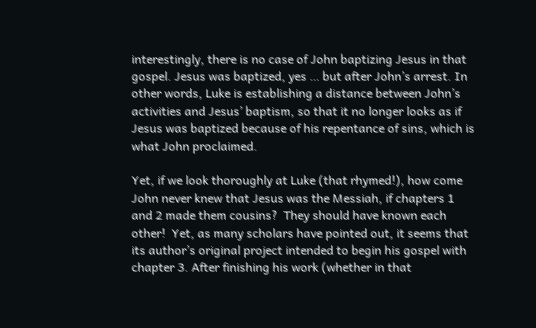interestingly, there is no case of John baptizing Jesus in that gospel. Jesus was baptized, yes … but after John’s arrest. In other words, Luke is establishing a distance between John’s activities and Jesus’ baptism, so that it no longer looks as if Jesus was baptized because of his repentance of sins, which is what John proclaimed.

Yet, if we look thoroughly at Luke (that rhymed!), how come John never knew that Jesus was the Messiah, if chapters 1 and 2 made them cousins?  They should have known each other!  Yet, as many scholars have pointed out, it seems that its author’s original project intended to begin his gospel with chapter 3. After finishing his work (whether in that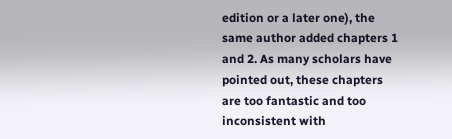edition or a later one), the same author added chapters 1 and 2. As many scholars have pointed out, these chapters are too fantastic and too inconsistent with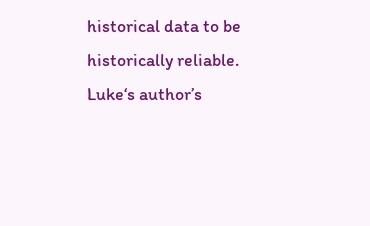historical data to be historically reliable. Luke‘s author’s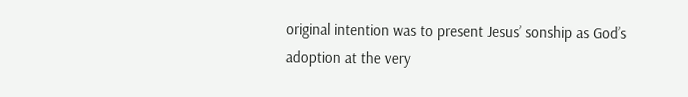original intention was to present Jesus’ sonship as God’s adoption at the very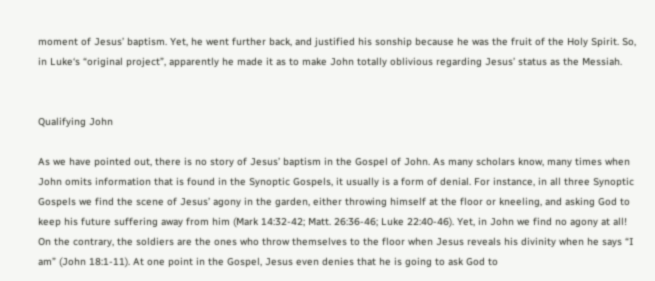moment of Jesus’ baptism. Yet, he went further back, and justified his sonship because he was the fruit of the Holy Spirit. So, in Luke‘s “original project”, apparently he made it as to make John totally oblivious regarding Jesus’ status as the Messiah.


Qualifying John

As we have pointed out, there is no story of Jesus’ baptism in the Gospel of John. As many scholars know, many times when John omits information that is found in the Synoptic Gospels, it usually is a form of denial. For instance, in all three Synoptic Gospels we find the scene of Jesus’ agony in the garden, either throwing himself at the floor or kneeling, and asking God to keep his future suffering away from him (Mark 14:32-42; Matt. 26:36-46; Luke 22:40-46). Yet, in John we find no agony at all! On the contrary, the soldiers are the ones who throw themselves to the floor when Jesus reveals his divinity when he says “I am” (John 18:1-11). At one point in the Gospel, Jesus even denies that he is going to ask God to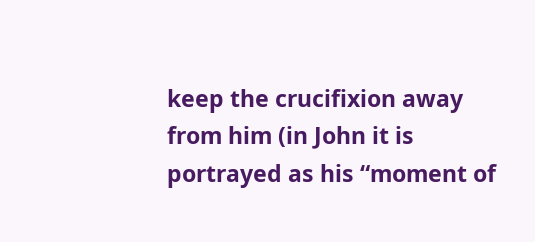keep the crucifixion away from him (in John it is portrayed as his “moment of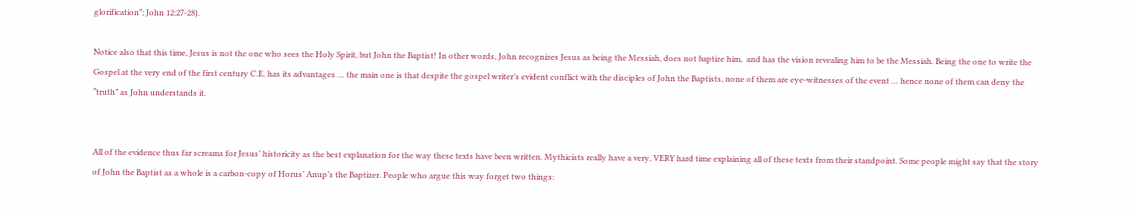glorification”; John 12:27-28).

Notice also that this time, Jesus is not the one who sees the Holy Spirit, but John the Baptist! In other words, John recognizes Jesus as being the Messiah, does not baptize him,  and has the vision revealing him to be the Messiah. Being the one to write the Gospel at the very end of the first century C.E. has its advantages … the main one is that despite the gospel writer’s evident conflict with the disciples of John the Baptists, none of them are eye-witnesses of the event … hence none of them can deny the “truth” as John understands it.


All of the evidence thus far screams for Jesus’ historicity as the best explanation for the way these texts have been written. Mythicists really have a very, VERY hard time explaining all of these texts from their standpoint. Some people might say that the story of John the Baptist as a whole is a carbon-copy of Horus’ Anup’s the Baptizer. People who argue this way forget two things: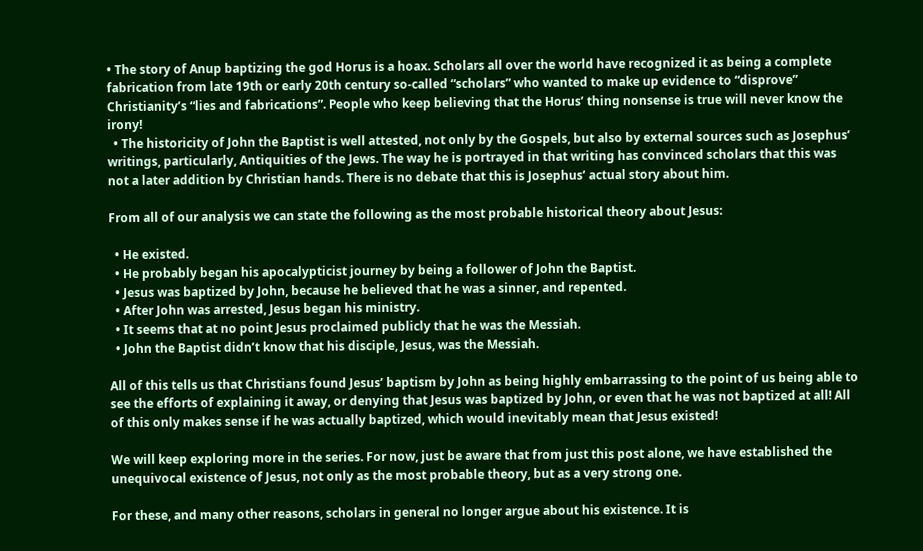• The story of Anup baptizing the god Horus is a hoax. Scholars all over the world have recognized it as being a complete fabrication from late 19th or early 20th century so-called “scholars” who wanted to make up evidence to “disprove” Christianity’s “lies and fabrications”. People who keep believing that the Horus’ thing nonsense is true will never know the irony!
  • The historicity of John the Baptist is well attested, not only by the Gospels, but also by external sources such as Josephus’ writings, particularly, Antiquities of the Jews. The way he is portrayed in that writing has convinced scholars that this was not a later addition by Christian hands. There is no debate that this is Josephus’ actual story about him.

From all of our analysis we can state the following as the most probable historical theory about Jesus:

  • He existed.
  • He probably began his apocalypticist journey by being a follower of John the Baptist.
  • Jesus was baptized by John, because he believed that he was a sinner, and repented.
  • After John was arrested, Jesus began his ministry.
  • It seems that at no point Jesus proclaimed publicly that he was the Messiah.
  • John the Baptist didn’t know that his disciple, Jesus, was the Messiah.

All of this tells us that Christians found Jesus’ baptism by John as being highly embarrassing to the point of us being able to see the efforts of explaining it away, or denying that Jesus was baptized by John, or even that he was not baptized at all! All of this only makes sense if he was actually baptized, which would inevitably mean that Jesus existed!

We will keep exploring more in the series. For now, just be aware that from just this post alone, we have established the unequivocal existence of Jesus, not only as the most probable theory, but as a very strong one.

For these, and many other reasons, scholars in general no longer argue about his existence. It is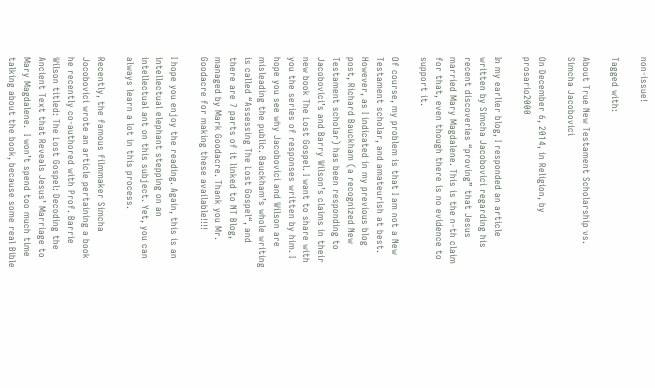non-issue!

Tagged with:

About True New Testament Scholarship vs. Simcha Jacobovici

On December 6, 2014, in Religion, by prosario2000

In my earlier blog, I responded an article written by Simcha Jacobovici regarding his recent discoveries “proving” that Jesus married Mary Magdalene. This is the n-th claim for that, even though there is no evidence to support it.

Of course, my problem is that I am not a New Testament scholar, and amateurish at best. However, as I indicated in my previous blog post, Richard Bauckham (a recognized New Testament scholar) has been responding to Jacobovici’s and Barry Wilson’s claims in their new book The Lost Gospel. I want to share with you the series of responses written by him. I hope you see why Jacobovici and Wilson are misleading the public. Bauckham’s whole writing is called “Assessing The Lost Gospel“, and there are 7 parts of it linked to NT Blog, managed by Mark Goodacre. Thank you Mr. Goodacre for making these available!!!!

I hope you enjoy the reading. Again, this is an intellectual elephant stepping on an intellectual ant on this subject. Yet, you can always learn a lot in this process.

Recently, the famous filmmaker Simcha Jocobovici wrote an article pertaining a book he recently co-authored with Prof. Barrie Wilson titled: The Lost Gospel: Decoding the Ancient Text that Reveals Jesus’ Marriage to Mary Magdalene.  I won’t spend too much time talking about the book, because some real Bible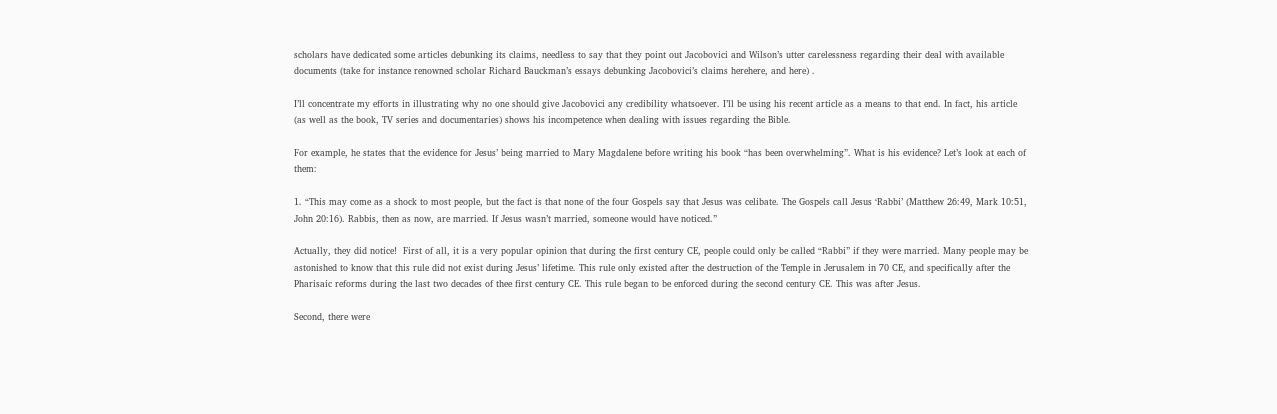scholars have dedicated some articles debunking its claims, needless to say that they point out Jacobovici and Wilson’s utter carelessness regarding their deal with available documents (take for instance renowned scholar Richard Bauckman’s essays debunking Jacobovici’s claims herehere, and here) .

I’ll concentrate my efforts in illustrating why no one should give Jacobovici any credibility whatsoever. I’ll be using his recent article as a means to that end. In fact, his article (as well as the book, TV series and documentaries) shows his incompetence when dealing with issues regarding the Bible.

For example, he states that the evidence for Jesus’ being married to Mary Magdalene before writing his book “has been overwhelming”. What is his evidence? Let’s look at each of them:

1. “This may come as a shock to most people, but the fact is that none of the four Gospels say that Jesus was celibate. The Gospels call Jesus ‘Rabbi’ (Matthew 26:49, Mark 10:51, John 20:16). Rabbis, then as now, are married. If Jesus wasn’t married, someone would have noticed.”

Actually, they did notice!  First of all, it is a very popular opinion that during the first century CE, people could only be called “Rabbi” if they were married. Many people may be astonished to know that this rule did not exist during Jesus’ lifetime. This rule only existed after the destruction of the Temple in Jerusalem in 70 CE, and specifically after the Pharisaic reforms during the last two decades of thee first century CE. This rule began to be enforced during the second century CE. This was after Jesus.

Second, there were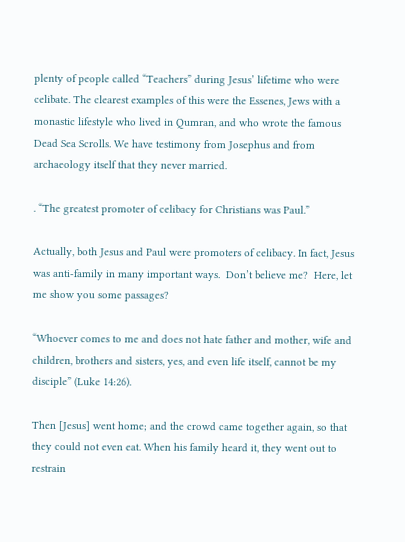plenty of people called “Teachers” during Jesus’ lifetime who were celibate. The clearest examples of this were the Essenes, Jews with a monastic lifestyle who lived in Qumran, and who wrote the famous Dead Sea Scrolls. We have testimony from Josephus and from archaeology itself that they never married.

. “The greatest promoter of celibacy for Christians was Paul.”

Actually, both Jesus and Paul were promoters of celibacy. In fact, Jesus was anti-family in many important ways.  Don’t believe me?  Here, let me show you some passages?

“Whoever comes to me and does not hate father and mother, wife and children, brothers and sisters, yes, and even life itself, cannot be my disciple” (Luke 14:26).

Then [Jesus] went home; and the crowd came together again, so that they could not even eat. When his family heard it, they went out to restrain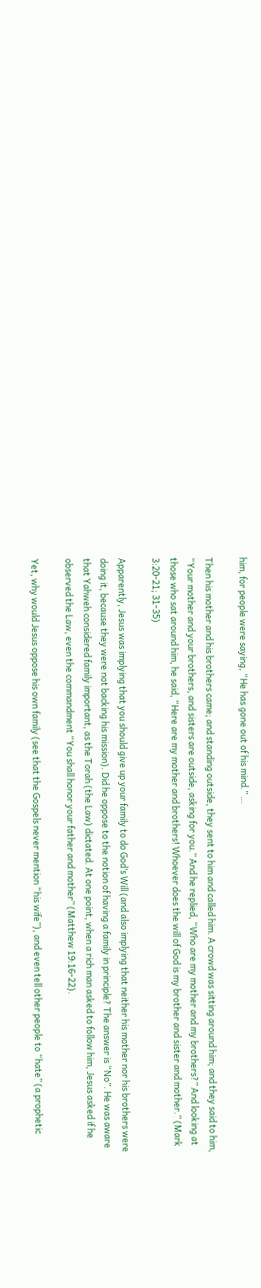him, for people were saying, “He has gone out of his mind.” …

Then his mother and his brothers came; and standing outside, they sent to him and called him. A crowd was sitting around him; and they said to him, “Your mother and your brothers, and sisters are outside, asking for you.” And he replied, “Who are my mother and my brothers?” And looking at those who sat around him, he said, “Here are my mother and brothers! Whoever does the will of God is my brother and sister and mother.” (Mark 3:20-21; 31-35)

Apparently, Jesus was implying that you should give up your family to do God’s Will (and also implying that neither his mother nor his brothers were doing it, because they were not backing his mission). Did he oppose to the notion of having a family in principle? The answer is “No”. He was aware that Yahweh considered family important, as the Torah (the Law) dictated. At one point, when a rich man asked to follow him, Jesus asked if he observed the Law, even the commandment “You shall honor your father and mother” (Matthew 19:16-22).

Yet, why would Jesus oppose his own family (see that the Gospels never mention “his wife”), and even tell other people to “hate” (a prophetic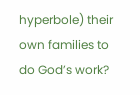hyperbole) their own families to do God’s work?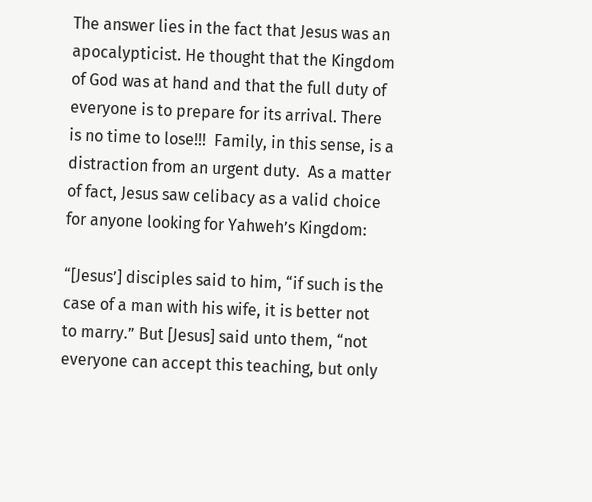The answer lies in the fact that Jesus was an apocalypticist. He thought that the Kingdom of God was at hand and that the full duty of everyone is to prepare for its arrival. There is no time to lose!!!  Family, in this sense, is a distraction from an urgent duty.  As a matter of fact, Jesus saw celibacy as a valid choice for anyone looking for Yahweh’s Kingdom:

“[Jesus’] disciples said to him, “if such is the case of a man with his wife, it is better not to marry.” But [Jesus] said unto them, “not everyone can accept this teaching, but only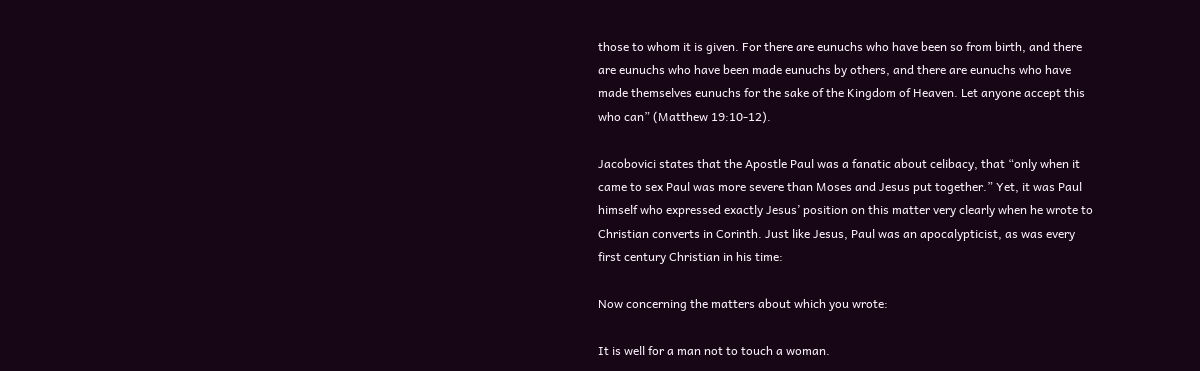those to whom it is given. For there are eunuchs who have been so from birth, and there are eunuchs who have been made eunuchs by others, and there are eunuchs who have made themselves eunuchs for the sake of the Kingdom of Heaven. Let anyone accept this who can” (Matthew 19:10-12).

Jacobovici states that the Apostle Paul was a fanatic about celibacy, that “only when it came to sex Paul was more severe than Moses and Jesus put together.” Yet, it was Paul himself who expressed exactly Jesus’ position on this matter very clearly when he wrote to Christian converts in Corinth. Just like Jesus, Paul was an apocalypticist, as was every first century Christian in his time:

Now concerning the matters about which you wrote:

It is well for a man not to touch a woman.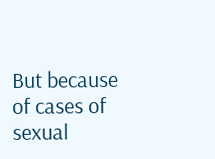But because of cases of sexual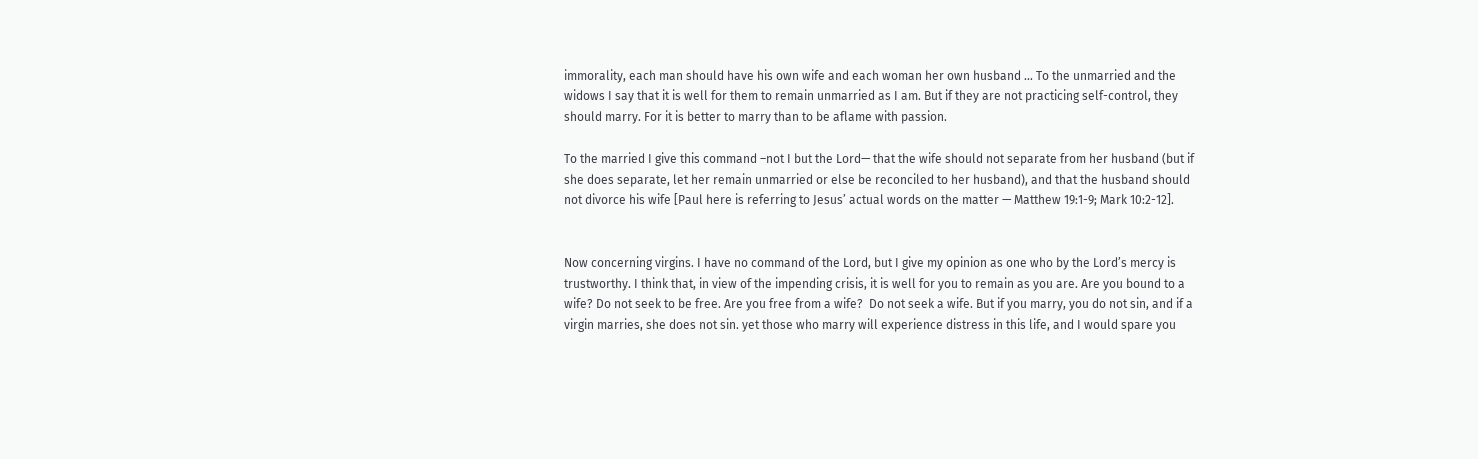immorality, each man should have his own wife and each woman her own husband … To the unmarried and the widows I say that it is well for them to remain unmarried as I am. But if they are not practicing self-control, they should marry. For it is better to marry than to be aflame with passion.

To the married I give this command –not I but the Lord— that the wife should not separate from her husband (but if she does separate, let her remain unmarried or else be reconciled to her husband), and that the husband should not divorce his wife [Paul here is referring to Jesus’ actual words on the matter — Matthew 19:1-9; Mark 10:2-12].


Now concerning virgins. I have no command of the Lord, but I give my opinion as one who by the Lord’s mercy is trustworthy. I think that, in view of the impending crisis, it is well for you to remain as you are. Are you bound to a wife? Do not seek to be free. Are you free from a wife?  Do not seek a wife. But if you marry, you do not sin, and if a virgin marries, she does not sin. yet those who marry will experience distress in this life, and I would spare you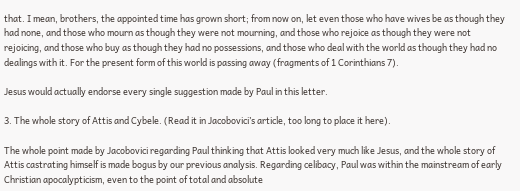that. I mean, brothers, the appointed time has grown short; from now on, let even those who have wives be as though they had none, and those who mourn as though they were not mourning, and those who rejoice as though they were not rejoicing, and those who buy as though they had no possessions, and those who deal with the world as though they had no dealings with it. For the present form of this world is passing away (fragments of 1 Corinthians 7).

Jesus would actually endorse every single suggestion made by Paul in this letter.

3. The whole story of Attis and Cybele. (Read it in Jacobovici’s article, too long to place it here).

The whole point made by Jacobovici regarding Paul thinking that Attis looked very much like Jesus, and the whole story of Attis castrating himself is made bogus by our previous analysis. Regarding celibacy, Paul was within the mainstream of early Christian apocalypticism, even to the point of total and absolute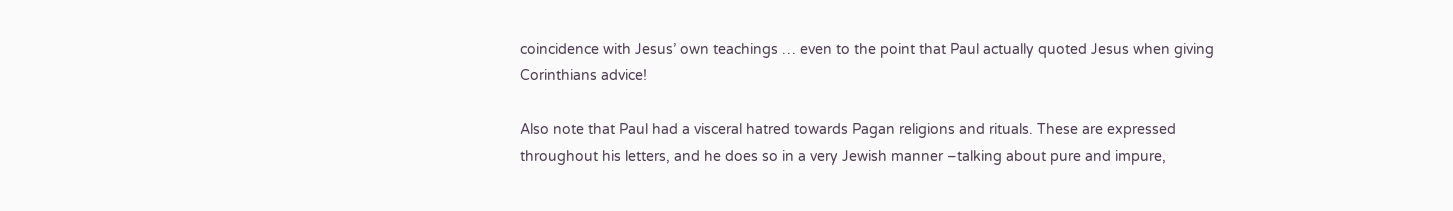coincidence with Jesus’ own teachings … even to the point that Paul actually quoted Jesus when giving Corinthians advice!

Also note that Paul had a visceral hatred towards Pagan religions and rituals. These are expressed throughout his letters, and he does so in a very Jewish manner –talking about pure and impure,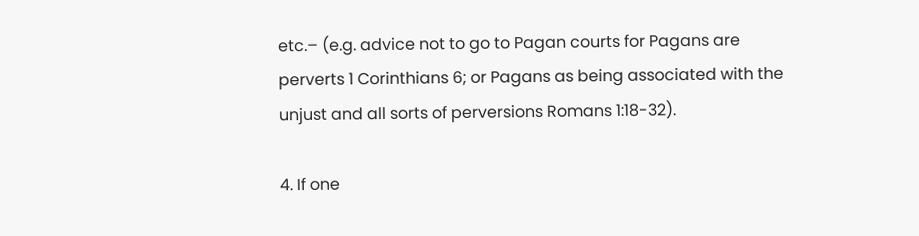etc.– (e.g. advice not to go to Pagan courts for Pagans are perverts 1 Corinthians 6; or Pagans as being associated with the unjust and all sorts of perversions Romans 1:18-32).

4. If one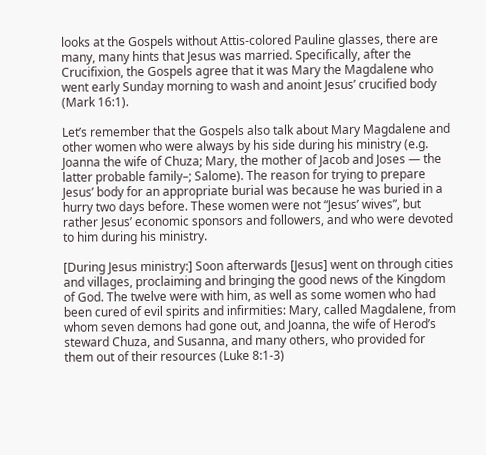looks at the Gospels without Attis-colored Pauline glasses, there are many, many hints that Jesus was married. Specifically, after the Crucifixion, the Gospels agree that it was Mary the Magdalene who went early Sunday morning to wash and anoint Jesus’ crucified body (Mark 16:1).

Let’s remember that the Gospels also talk about Mary Magdalene and other women who were always by his side during his ministry (e.g. Joanna the wife of Chuza; Mary, the mother of Jacob and Joses — the latter probable family–; Salome). The reason for trying to prepare Jesus’ body for an appropriate burial was because he was buried in a hurry two days before. These women were not “Jesus’ wives”, but rather Jesus’ economic sponsors and followers, and who were devoted to him during his ministry.

[During Jesus ministry:] Soon afterwards [Jesus] went on through cities and villages, proclaiming and bringing the good news of the Kingdom of God. The twelve were with him, as well as some women who had been cured of evil spirits and infirmities: Mary, called Magdalene, from whom seven demons had gone out, and Joanna, the wife of Herod’s steward Chuza, and Susanna, and many others, who provided for them out of their resources (Luke 8:1-3)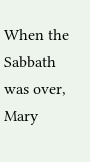When the Sabbath was over, Mary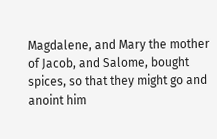Magdalene, and Mary the mother of Jacob, and Salome, bought spices, so that they might go and anoint him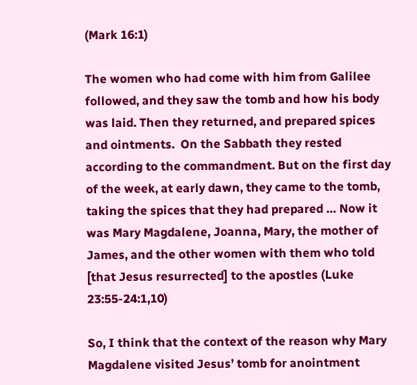(Mark 16:1)

The women who had come with him from Galilee followed, and they saw the tomb and how his body was laid. Then they returned, and prepared spices and ointments.  On the Sabbath they rested according to the commandment. But on the first day of the week, at early dawn, they came to the tomb, taking the spices that they had prepared … Now it was Mary Magdalene, Joanna, Mary, the mother of James, and the other women with them who told [that Jesus resurrected] to the apostles (Luke 23:55-24:1,10)

So, I think that the context of the reason why Mary Magdalene visited Jesus’ tomb for anointment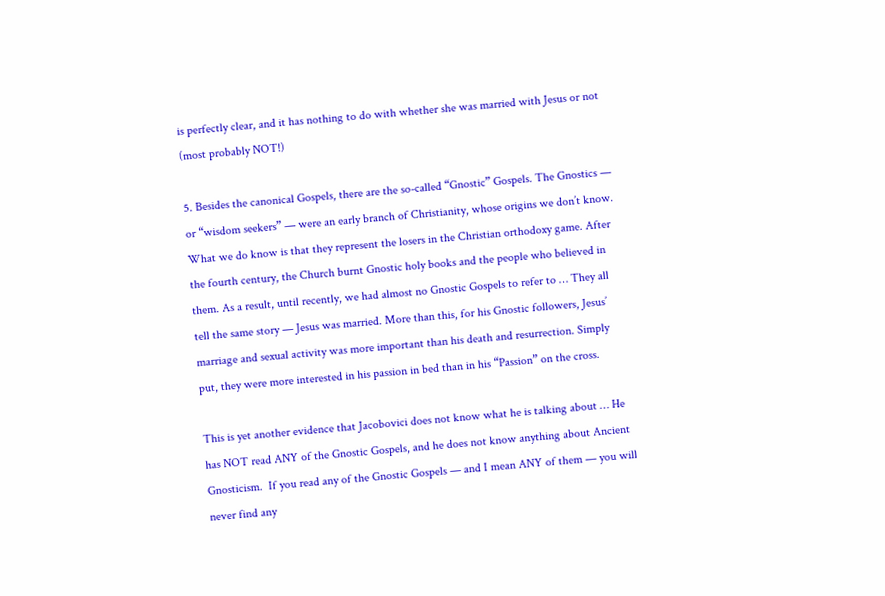is perfectly clear, and it has nothing to do with whether she was married with Jesus or not (most probably NOT!)

5. Besides the canonical Gospels, there are the so-called “Gnostic” Gospels. The Gnostics — or “wisdom seekers” — were an early branch of Christianity, whose origins we don’t know. What we do know is that they represent the losers in the Christian orthodoxy game. After the fourth century, the Church burnt Gnostic holy books and the people who believed in them. As a result, until recently, we had almost no Gnostic Gospels to refer to … They all tell the same story — Jesus was married. More than this, for his Gnostic followers, Jesus’ marriage and sexual activity was more important than his death and resurrection. Simply put, they were more interested in his passion in bed than in his “Passion” on the cross.

This is yet another evidence that Jacobovici does not know what he is talking about … He has NOT read ANY of the Gnostic Gospels, and he does not know anything about Ancient Gnosticism.  If you read any of the Gnostic Gospels — and I mean ANY of them — you will never find any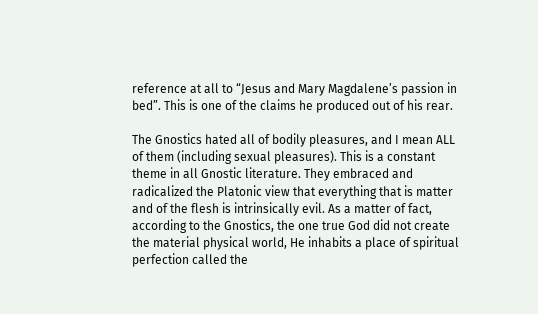reference at all to “Jesus and Mary Magdalene’s passion in bed”. This is one of the claims he produced out of his rear.

The Gnostics hated all of bodily pleasures, and I mean ALL of them (including sexual pleasures). This is a constant theme in all Gnostic literature. They embraced and radicalized the Platonic view that everything that is matter and of the flesh is intrinsically evil. As a matter of fact, according to the Gnostics, the one true God did not create the material physical world, He inhabits a place of spiritual perfection called the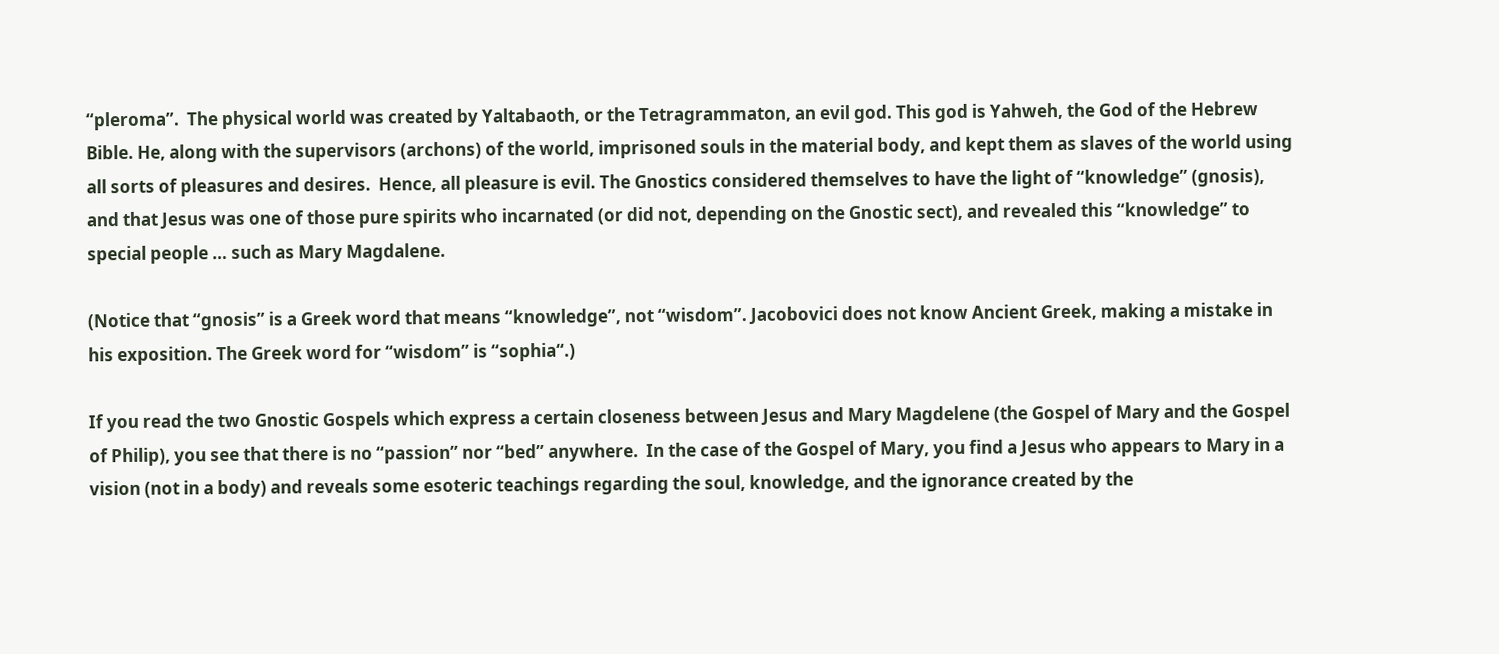“pleroma”.  The physical world was created by Yaltabaoth, or the Tetragrammaton, an evil god. This god is Yahweh, the God of the Hebrew Bible. He, along with the supervisors (archons) of the world, imprisoned souls in the material body, and kept them as slaves of the world using all sorts of pleasures and desires.  Hence, all pleasure is evil. The Gnostics considered themselves to have the light of “knowledge” (gnosis), and that Jesus was one of those pure spirits who incarnated (or did not, depending on the Gnostic sect), and revealed this “knowledge” to special people … such as Mary Magdalene.

(Notice that “gnosis” is a Greek word that means “knowledge”, not “wisdom”. Jacobovici does not know Ancient Greek, making a mistake in his exposition. The Greek word for “wisdom” is “sophia“.)

If you read the two Gnostic Gospels which express a certain closeness between Jesus and Mary Magdelene (the Gospel of Mary and the Gospel of Philip), you see that there is no “passion” nor “bed” anywhere.  In the case of the Gospel of Mary, you find a Jesus who appears to Mary in a vision (not in a body) and reveals some esoteric teachings regarding the soul, knowledge, and the ignorance created by the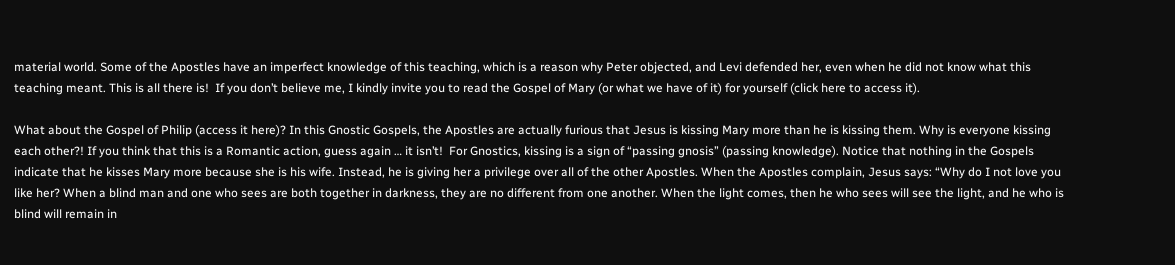material world. Some of the Apostles have an imperfect knowledge of this teaching, which is a reason why Peter objected, and Levi defended her, even when he did not know what this teaching meant. This is all there is!  If you don’t believe me, I kindly invite you to read the Gospel of Mary (or what we have of it) for yourself (click here to access it).

What about the Gospel of Philip (access it here)? In this Gnostic Gospels, the Apostles are actually furious that Jesus is kissing Mary more than he is kissing them. Why is everyone kissing each other?! If you think that this is a Romantic action, guess again … it isn’t!  For Gnostics, kissing is a sign of “passing gnosis” (passing knowledge). Notice that nothing in the Gospels indicate that he kisses Mary more because she is his wife. Instead, he is giving her a privilege over all of the other Apostles. When the Apostles complain, Jesus says: “Why do I not love you like her? When a blind man and one who sees are both together in darkness, they are no different from one another. When the light comes, then he who sees will see the light, and he who is blind will remain in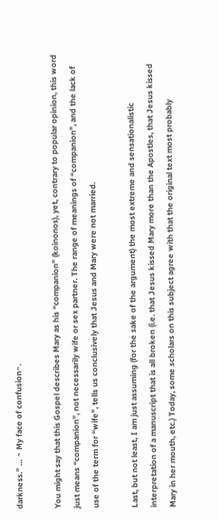darkness.” … ~ My face of confusion~.

You might say that this Gospel describes Mary as his “companion” (koinonos), yet, contrary to popular opinion, this word just means “companion”, not necessarily wife or sex partner. The range of meanings of “companion”, and the lack of use of the term for “wife”, tells us conclusively that Jesus and Mary were not married.

Last, but not least, I am just assuming (for the sake of the argument) the most extreme and sensationalistic interpretation of a manuscript that is all broken (i.e. that Jesus kissed Mary more than the Apostles, that Jesus kissed Mary in her mouth, etc.) Today, some scholars on this subject agree with that the original text most probably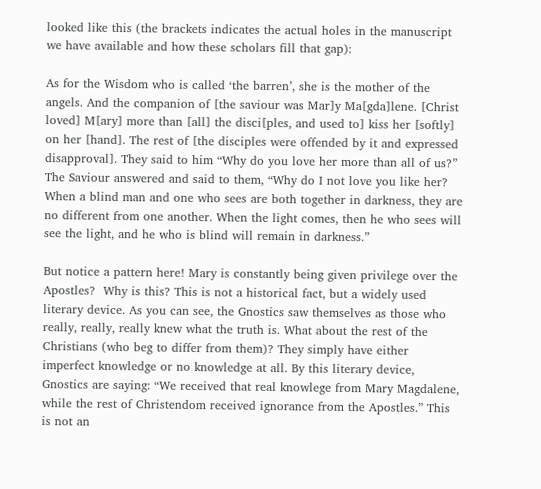looked like this (the brackets indicates the actual holes in the manuscript we have available and how these scholars fill that gap):

As for the Wisdom who is called ‘the barren’, she is the mother of the angels. And the companion of [the saviour was Mar]y Ma[gda]lene. [Christ loved] M[ary] more than [all] the disci[ples, and used to] kiss her [softly] on her [hand]. The rest of [the disciples were offended by it and expressed disapproval]. They said to him “Why do you love her more than all of us?” The Saviour answered and said to them, “Why do I not love you like her? When a blind man and one who sees are both together in darkness, they are no different from one another. When the light comes, then he who sees will see the light, and he who is blind will remain in darkness.”

But notice a pattern here! Mary is constantly being given privilege over the Apostles?  Why is this? This is not a historical fact, but a widely used literary device. As you can see, the Gnostics saw themselves as those who really, really, really knew what the truth is. What about the rest of the Christians (who beg to differ from them)? They simply have either imperfect knowledge or no knowledge at all. By this literary device, Gnostics are saying: “We received that real knowlege from Mary Magdalene, while the rest of Christendom received ignorance from the Apostles.” This is not an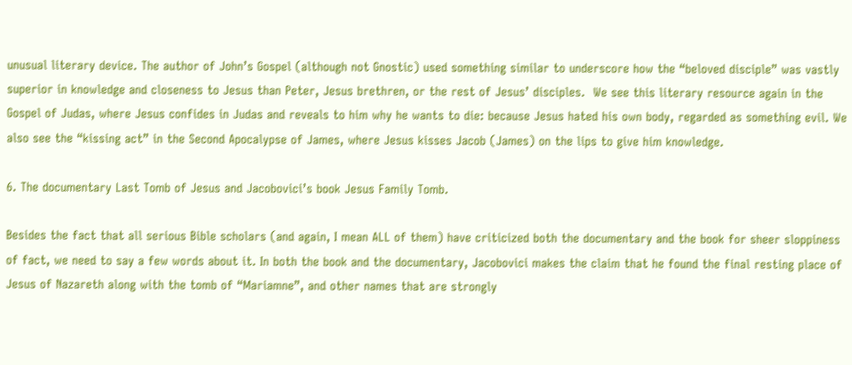unusual literary device. The author of John’s Gospel (although not Gnostic) used something similar to underscore how the “beloved disciple” was vastly superior in knowledge and closeness to Jesus than Peter, Jesus brethren, or the rest of Jesus’ disciples.  We see this literary resource again in the Gospel of Judas, where Jesus confides in Judas and reveals to him why he wants to die: because Jesus hated his own body, regarded as something evil. We also see the “kissing act” in the Second Apocalypse of James, where Jesus kisses Jacob (James) on the lips to give him knowledge.

6. The documentary Last Tomb of Jesus and Jacobovici’s book Jesus Family Tomb.

Besides the fact that all serious Bible scholars (and again, I mean ALL of them) have criticized both the documentary and the book for sheer sloppiness of fact, we need to say a few words about it. In both the book and the documentary, Jacobovici makes the claim that he found the final resting place of Jesus of Nazareth along with the tomb of “Mariamne”, and other names that are strongly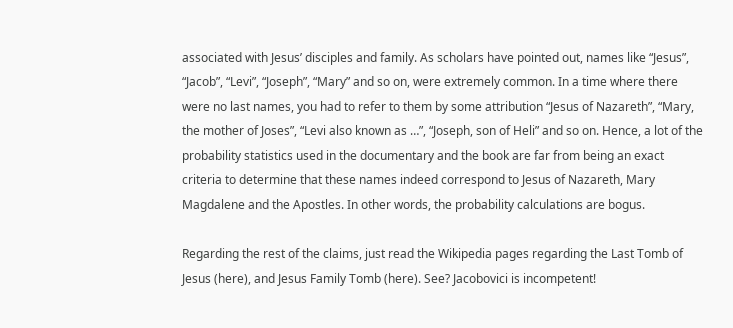associated with Jesus’ disciples and family. As scholars have pointed out, names like “Jesus”, “Jacob”, “Levi”, “Joseph”, “Mary” and so on, were extremely common. In a time where there were no last names, you had to refer to them by some attribution “Jesus of Nazareth”, “Mary, the mother of Joses”, “Levi also known as …”, “Joseph, son of Heli” and so on. Hence, a lot of the probability statistics used in the documentary and the book are far from being an exact criteria to determine that these names indeed correspond to Jesus of Nazareth, Mary Magdalene and the Apostles. In other words, the probability calculations are bogus.

Regarding the rest of the claims, just read the Wikipedia pages regarding the Last Tomb of Jesus (here), and Jesus Family Tomb (here). See? Jacobovici is incompetent!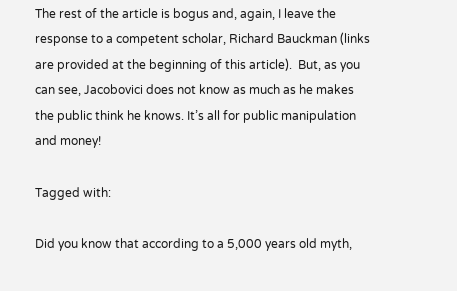The rest of the article is bogus and, again, I leave the response to a competent scholar, Richard Bauckman (links are provided at the beginning of this article).  But, as you can see, Jacobovici does not know as much as he makes the public think he knows. It’s all for public manipulation and money!

Tagged with:

Did you know that according to a 5,000 years old myth,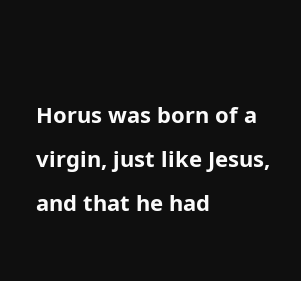Horus was born of a virgin, just like Jesus, and that he had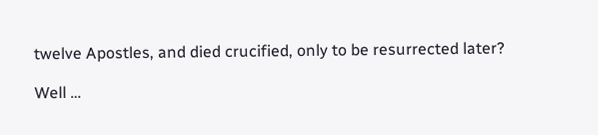twelve Apostles, and died crucified, only to be resurrected later?

Well …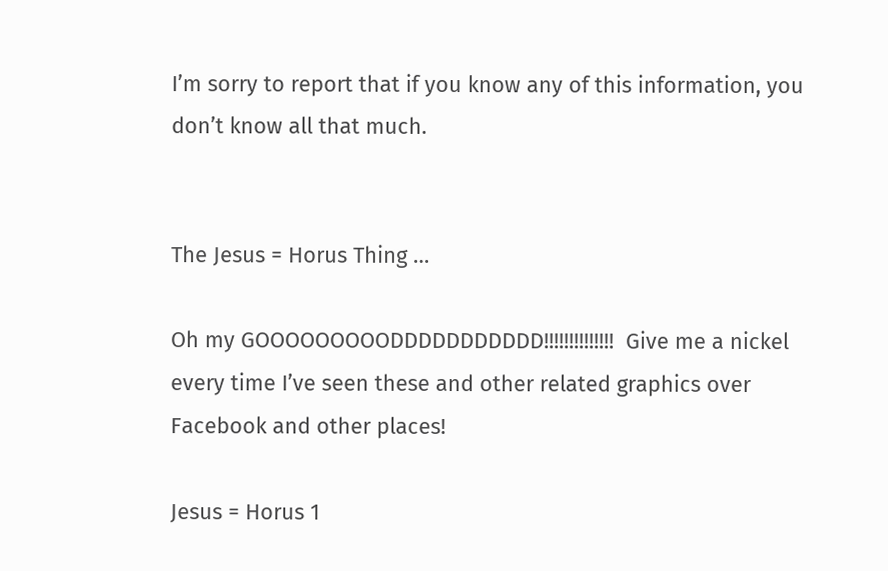I’m sorry to report that if you know any of this information, you don’t know all that much.


The Jesus = Horus Thing …

Oh my GOOOOOOOOODDDDDDDDDDD!!!!!!!!!!!!!!  Give me a nickel every time I’ve seen these and other related graphics over Facebook and other places!

Jesus = Horus 1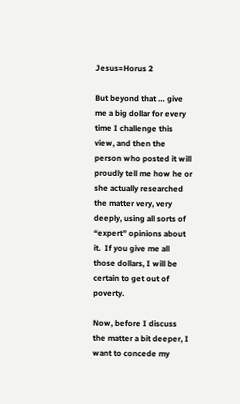Jesus=Horus 2

But beyond that … give me a big dollar for every time I challenge this view, and then the person who posted it will proudly tell me how he or she actually researched the matter very, very deeply, using all sorts of “expert” opinions about it.  If you give me all those dollars, I will be certain to get out of poverty.

Now, before I discuss the matter a bit deeper, I want to concede my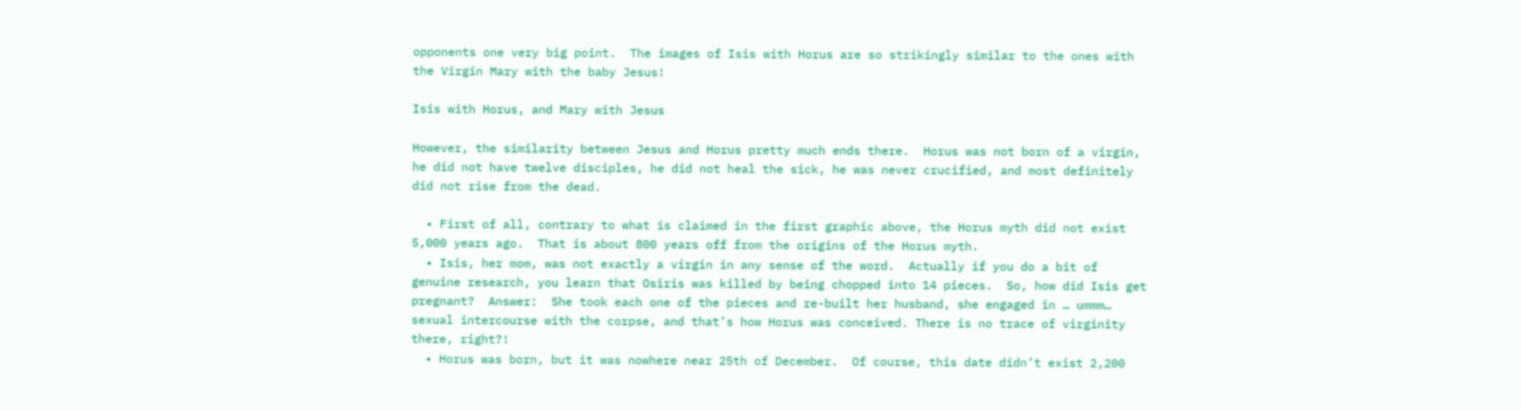opponents one very big point.  The images of Isis with Horus are so strikingly similar to the ones with the Virgin Mary with the baby Jesus!

Isis with Horus, and Mary with Jesus

However, the similarity between Jesus and Horus pretty much ends there.  Horus was not born of a virgin, he did not have twelve disciples, he did not heal the sick, he was never crucified, and most definitely did not rise from the dead.

  • First of all, contrary to what is claimed in the first graphic above, the Horus myth did not exist 5,000 years ago.  That is about 800 years off from the origins of the Horus myth.
  • Isis, her mom, was not exactly a virgin in any sense of the word.  Actually if you do a bit of genuine research, you learn that Osiris was killed by being chopped into 14 pieces.  So, how did Isis get pregnant?  Answer:  She took each one of the pieces and re-built her husband, she engaged in … ummm…   sexual intercourse with the corpse, and that’s how Horus was conceived. There is no trace of virginity there, right?!
  • Horus was born, but it was nowhere near 25th of December.  Of course, this date didn’t exist 2,200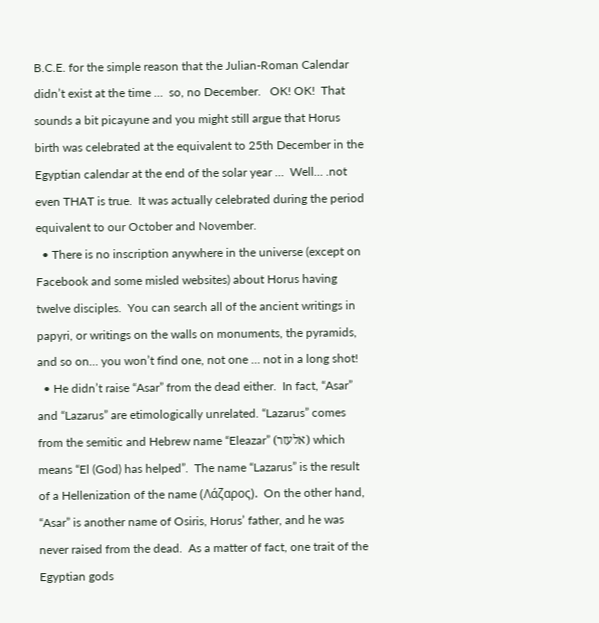B.C.E. for the simple reason that the Julian-Roman Calendar didn’t exist at the time …  so, no December.   OK! OK!  That sounds a bit picayune and you might still argue that Horus birth was celebrated at the equivalent to 25th December in the Egyptian calendar at the end of the solar year …  Well… .not even THAT is true.  It was actually celebrated during the period equivalent to our October and November.
  • There is no inscription anywhere in the universe (except on Facebook and some misled websites) about Horus having twelve disciples.  You can search all of the ancient writings in papyri, or writings on the walls on monuments, the pyramids, and so on… you won’t find one, not one … not in a long shot!
  • He didn’t raise “Asar” from the dead either.  In fact, “Asar” and “Lazarus” are etimologically unrelated. “Lazarus” comes from the semitic and Hebrew name “Eleazar” (אלעזר) which means “El (God) has helped”.  The name “Lazarus” is the result of a Hellenization of the name (Λάζαρος).  On the other hand, “Asar” is another name of Osiris, Horus’ father, and he was never raised from the dead.  As a matter of fact, one trait of the Egyptian gods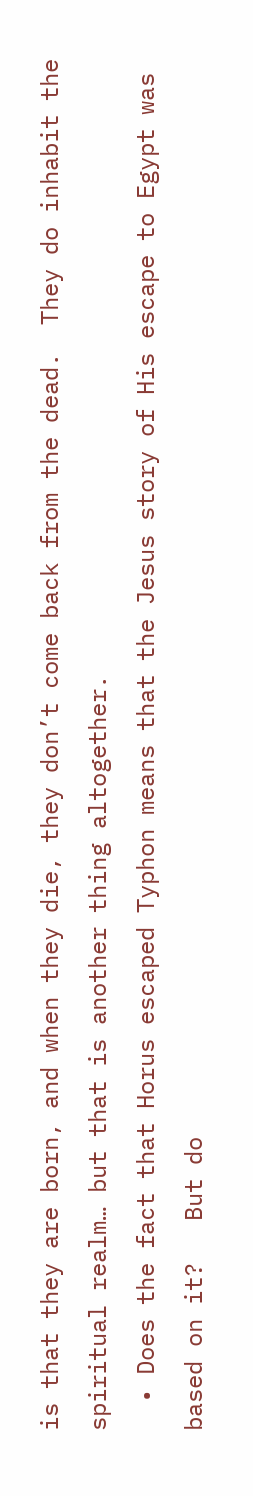is that they are born, and when they die, they don’t come back from the dead.  They do inhabit the spiritual realm… but that is another thing altogether.
  • Does the fact that Horus escaped Typhon means that the Jesus story of His escape to Egypt was based on it?   But do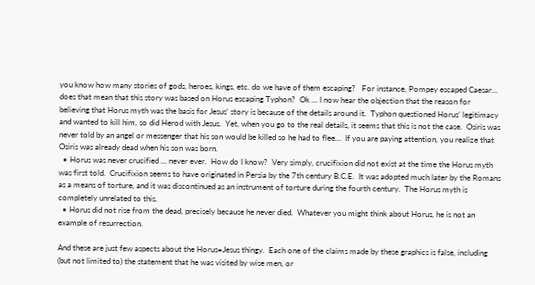you know how many stories of gods, heroes, kings, etc. do we have of them escaping?   For instance, Pompey escaped Caesar… does that mean that this story was based on Horus escaping Typhon?  Ok … I now hear the objection that the reason for believing that Horus myth was the basis for Jesus’ story is because of the details around it.  Typhon questioned Horus’ legitimacy and wanted to kill him, so did Herod with Jesus.  Yet, when you go to the real details, it seems that this is not the case.  Osiris was never told by an angel or messenger that his son would be killed so he had to flee…  If you are paying attention, you realize that Osiris was already dead when his son was born.
  • Horus was never crucified … never ever.  How do I know?  Very simply, crucifixion did not exist at the time the Horus myth was first told.  Crucifixion seems to have originated in Persia by the 7th century B.C.E.  It was adopted much later by the Romans as a means of torture, and it was discontinued as an instrument of torture during the fourth century.  The Horus myth is completely unrelated to this.
  • Horus did not rise from the dead, precisely because he never died.  Whatever you might think about Horus, he is not an example of resurrection.

And these are just few aspects about the Horus=Jesus thingy.  Each one of the claims made by these graphics is false, including (but not limited to) the statement that he was visited by wise men, or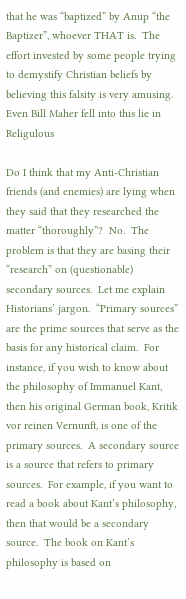that he was “baptized” by Anup “the Baptizer”, whoever THAT is.  The effort invested by some people trying to demystify Christian beliefs by believing this falsity is very amusing.  Even Bill Maher fell into this lie in Religulous

Do I think that my Anti-Christian friends (and enemies) are lying when they said that they researched the matter “thoroughly”?  No.  The problem is that they are basing their “research” on (questionable) secondary sources.  Let me explain Historians’ jargon.  “Primary sources” are the prime sources that serve as the basis for any historical claim.  For instance, if you wish to know about the philosophy of Immanuel Kant, then his original German book, Kritik vor reinen Vernunft, is one of the primary sources.  A secondary source is a source that refers to primary sources.  For example, if you want to read a book about Kant’s philosophy, then that would be a secondary source.  The book on Kant’s philosophy is based on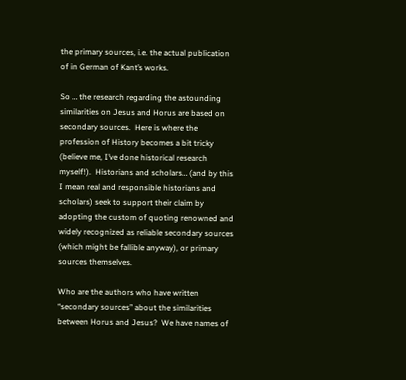the primary sources, i.e. the actual publication of in German of Kant’s works.

So … the research regarding the astounding similarities on Jesus and Horus are based on secondary sources.  Here is where the profession of History becomes a bit tricky (believe me, I’ve done historical research myself!).  Historians and scholars… (and by this I mean real and responsible historians and scholars) seek to support their claim by adopting the custom of quoting renowned and widely recognized as reliable secondary sources (which might be fallible anyway), or primary sources themselves.

Who are the authors who have written “secondary sources” about the similarities between Horus and Jesus?  We have names of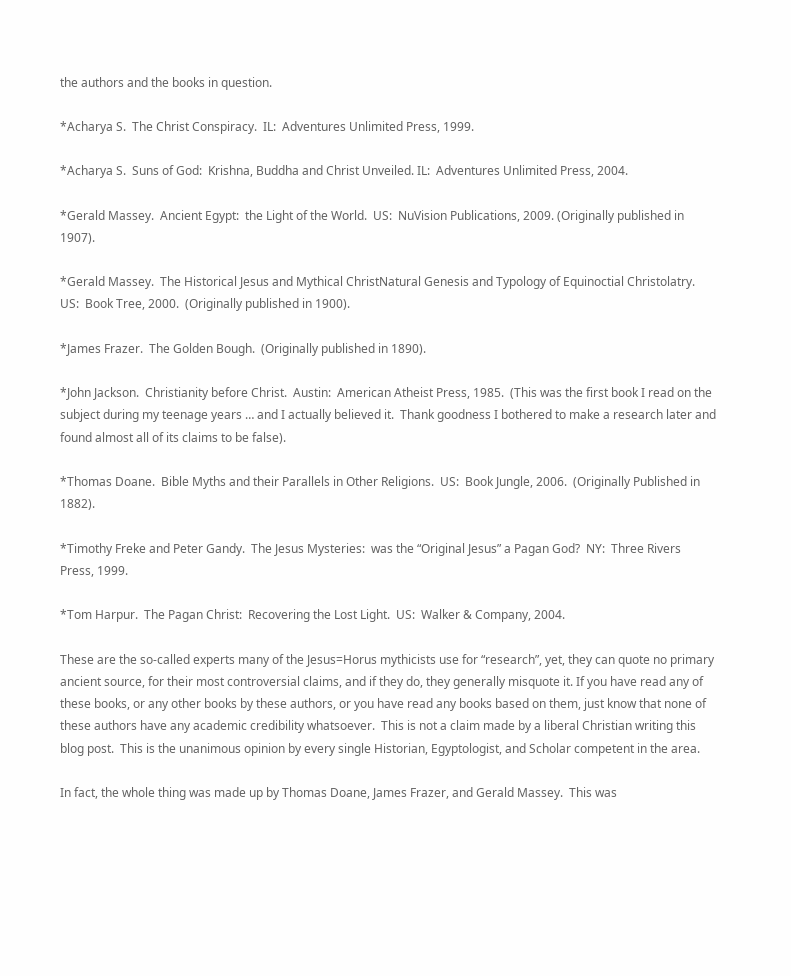the authors and the books in question.

*Acharya S.  The Christ Conspiracy.  IL:  Adventures Unlimited Press, 1999.

*Acharya S.  Suns of God:  Krishna, Buddha and Christ Unveiled. IL:  Adventures Unlimited Press, 2004.

*Gerald Massey.  Ancient Egypt:  the Light of the World.  US:  NuVision Publications, 2009. (Originally published in 1907).

*Gerald Massey.  The Historical Jesus and Mythical ChristNatural Genesis and Typology of Equinoctial Christolatry.  US:  Book Tree, 2000.  (Originally published in 1900).

*James Frazer.  The Golden Bough.  (Originally published in 1890).

*John Jackson.  Christianity before Christ.  Austin:  American Atheist Press, 1985.  (This was the first book I read on the subject during my teenage years … and I actually believed it.  Thank goodness I bothered to make a research later and found almost all of its claims to be false).

*Thomas Doane.  Bible Myths and their Parallels in Other Religions.  US:  Book Jungle, 2006.  (Originally Published in 1882).

*Timothy Freke and Peter Gandy.  The Jesus Mysteries:  was the “Original Jesus” a Pagan God?  NY:  Three Rivers Press, 1999.

*Tom Harpur.  The Pagan Christ:  Recovering the Lost Light.  US:  Walker & Company, 2004.

These are the so-called experts many of the Jesus=Horus mythicists use for “research”, yet, they can quote no primary ancient source, for their most controversial claims, and if they do, they generally misquote it. If you have read any of these books, or any other books by these authors, or you have read any books based on them, just know that none of these authors have any academic credibility whatsoever.  This is not a claim made by a liberal Christian writing this blog post.  This is the unanimous opinion by every single Historian, Egyptologist, and Scholar competent in the area.

In fact, the whole thing was made up by Thomas Doane, James Frazer, and Gerald Massey.  This was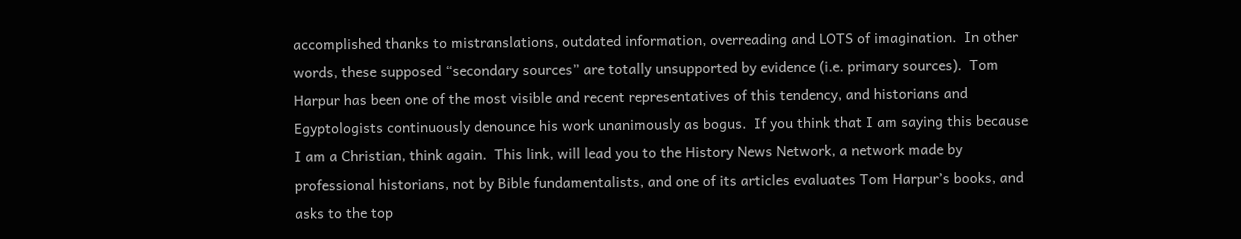accomplished thanks to mistranslations, outdated information, overreading and LOTS of imagination.  In other words, these supposed “secondary sources” are totally unsupported by evidence (i.e. primary sources).  Tom Harpur has been one of the most visible and recent representatives of this tendency, and historians and Egyptologists continuously denounce his work unanimously as bogus.  If you think that I am saying this because I am a Christian, think again.  This link, will lead you to the History News Network, a network made by professional historians, not by Bible fundamentalists, and one of its articles evaluates Tom Harpur’s books, and asks to the top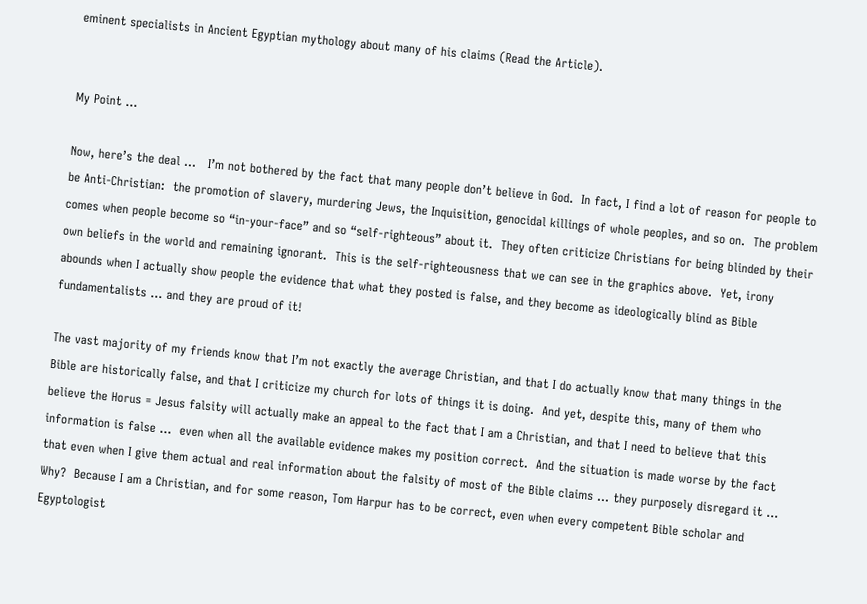eminent specialists in Ancient Egyptian mythology about many of his claims (Read the Article).


My Point …

Now, here’s the deal …   I’m not bothered by the fact that many people don’t believe in God.  In fact, I find a lot of reason for people to be Anti-Christian:  the promotion of slavery, murdering Jews, the Inquisition, genocidal killings of whole peoples, and so on.  The problem comes when people become so “in-your-face” and so “self-righteous” about it.  They often criticize Christians for being blinded by their own beliefs in the world and remaining ignorant.  This is the self-righteousness that we can see in the graphics above.  Yet, irony abounds when I actually show people the evidence that what they posted is false, and they become as ideologically blind as Bible fundamentalists … and they are proud of it!

The vast majority of my friends know that I’m not exactly the average Christian, and that I do actually know that many things in the Bible are historically false, and that I criticize my church for lots of things it is doing.  And yet, despite this, many of them who believe the Horus = Jesus falsity will actually make an appeal to the fact that I am a Christian, and that I need to believe that this information is false …  even when all the available evidence makes my position correct.  And the situation is made worse by the fact that even when I give them actual and real information about the falsity of most of the Bible claims … they purposely disregard it … Why?  Because I am a Christian, and for some reason, Tom Harpur has to be correct, even when every competent Bible scholar and Egyptologist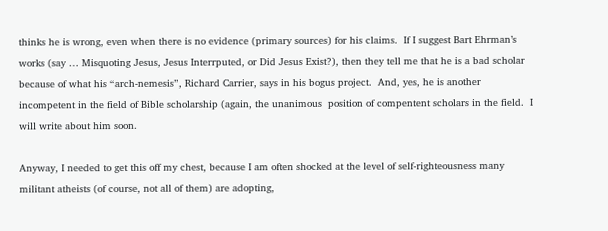thinks he is wrong, even when there is no evidence (primary sources) for his claims.  If I suggest Bart Ehrman’s works (say … Misquoting Jesus, Jesus Interrputed, or Did Jesus Exist?), then they tell me that he is a bad scholar because of what his “arch-nemesis”, Richard Carrier, says in his bogus project.  And, yes, he is another incompetent in the field of Bible scholarship (again, the unanimous  position of compentent scholars in the field.  I will write about him soon.

Anyway, I needed to get this off my chest, because I am often shocked at the level of self-righteousness many militant atheists (of course, not all of them) are adopting,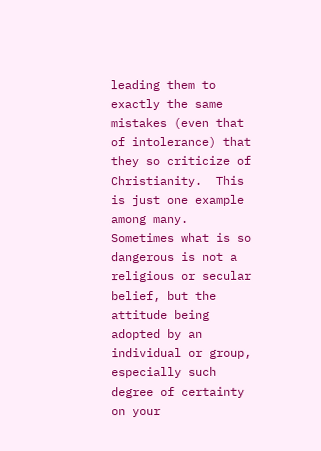leading them to exactly the same mistakes (even that of intolerance) that they so criticize of Christianity.  This is just one example among many.  Sometimes what is so dangerous is not a religious or secular belief, but the attitude being adopted by an individual or group, especially such degree of certainty on your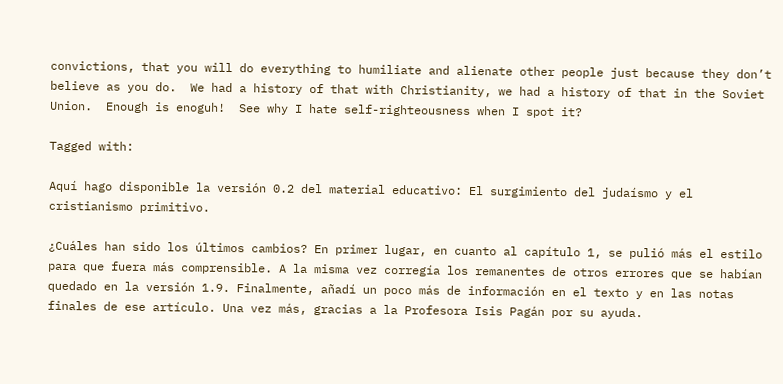convictions, that you will do everything to humiliate and alienate other people just because they don’t believe as you do.  We had a history of that with Christianity, we had a history of that in the Soviet Union.  Enough is enoguh!  See why I hate self-righteousness when I spot it?

Tagged with:

Aquí hago disponible la versión 0.2 del material educativo: El surgimiento del judaísmo y el cristianismo primitivo.

¿Cuáles han sido los últimos cambios? En primer lugar, en cuanto al capítulo 1, se pulió más el estilo para que fuera más comprensible. A la misma vez corregía los remanentes de otros errores que se habían quedado en la versión 1.9. Finalmente, añadí un poco más de información en el texto y en las notas finales de ese artículo. Una vez más, gracias a la Profesora Isis Pagán por su ayuda.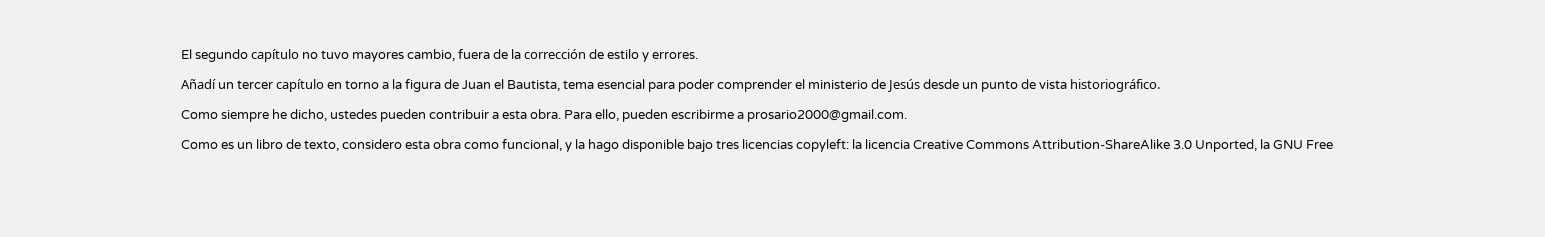El segundo capítulo no tuvo mayores cambio, fuera de la corrección de estilo y errores.

Añadí un tercer capítulo en torno a la figura de Juan el Bautista, tema esencial para poder comprender el ministerio de Jesús desde un punto de vista historiográfico.

Como siempre he dicho, ustedes pueden contribuir a esta obra. Para ello, pueden escribirme a prosario2000@gmail.com.

Como es un libro de texto, considero esta obra como funcional, y la hago disponible bajo tres licencias copyleft: la licencia Creative Commons Attribution-ShareAlike 3.0 Unported, la GNU Free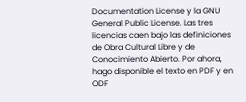Documentation License y la GNU General Public License. Las tres licencias caen bajo las definiciones de Obra Cultural Libre y de Conocimiento Abierto. Por ahora, hago disponible el texto en PDF y en ODF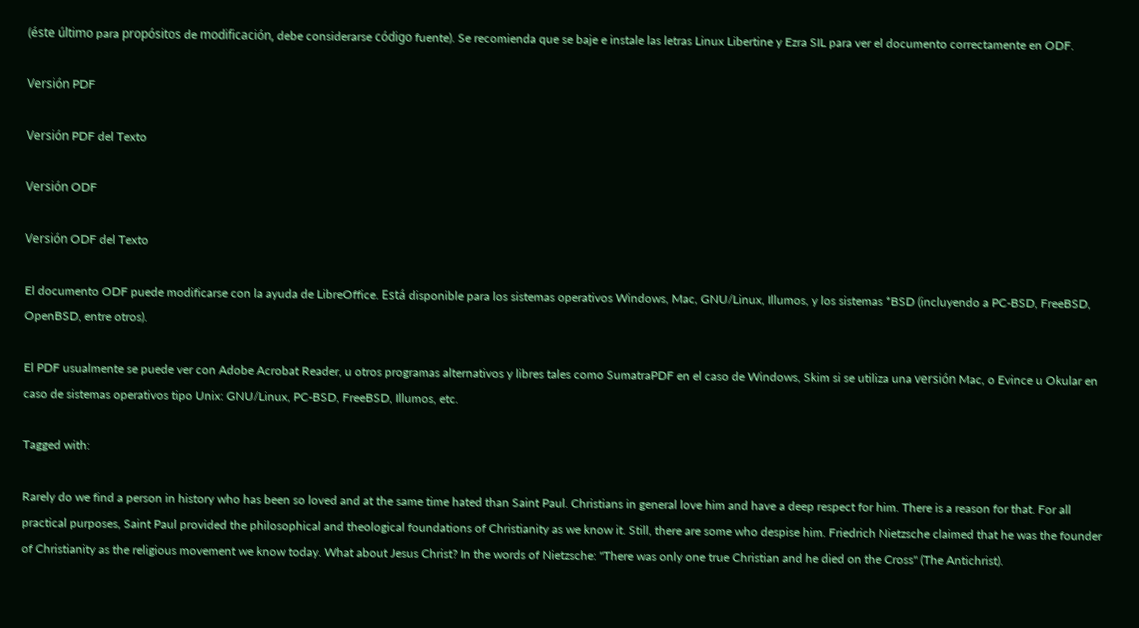(éste último para propósitos de modificación, debe considerarse código fuente). Se recomienda que se baje e instale las letras Linux Libertine y Ezra SIL para ver el documento correctamente en ODF.

Versión PDF

Versión PDF del Texto

Versión ODF

Versión ODF del Texto

El documento ODF puede modificarse con la ayuda de LibreOffice. Está disponible para los sistemas operativos Windows, Mac, GNU/Linux, Illumos, y los sistemas *BSD (incluyendo a PC-BSD, FreeBSD, OpenBSD, entre otros).

El PDF usualmente se puede ver con Adobe Acrobat Reader, u otros programas alternativos y libres tales como SumatraPDF en el caso de Windows, Skim si se utiliza una versión Mac, o Evince u Okular en caso de sistemas operativos tipo Unix: GNU/Linux, PC-BSD, FreeBSD, Illumos, etc.

Tagged with:

Rarely do we find a person in history who has been so loved and at the same time hated than Saint Paul. Christians in general love him and have a deep respect for him. There is a reason for that. For all practical purposes, Saint Paul provided the philosophical and theological foundations of Christianity as we know it. Still, there are some who despise him. Friedrich Nietzsche claimed that he was the founder of Christianity as the religious movement we know today. What about Jesus Christ? In the words of Nietzsche: "There was only one true Christian and he died on the Cross" (The Antichrist).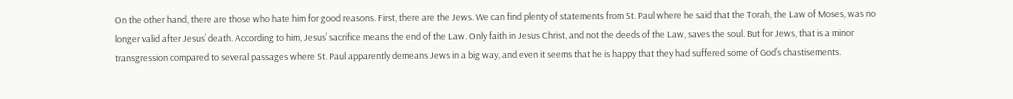On the other hand, there are those who hate him for good reasons. First, there are the Jews. We can find plenty of statements from St. Paul where he said that the Torah, the Law of Moses, was no longer valid after Jesus’ death. According to him, Jesus’ sacrifice means the end of the Law. Only faith in Jesus Christ, and not the deeds of the Law, saves the soul. But for Jews, that is a minor transgression compared to several passages where St. Paul apparently demeans Jews in a big way, and even it seems that he is happy that they had suffered some of God’s chastisements.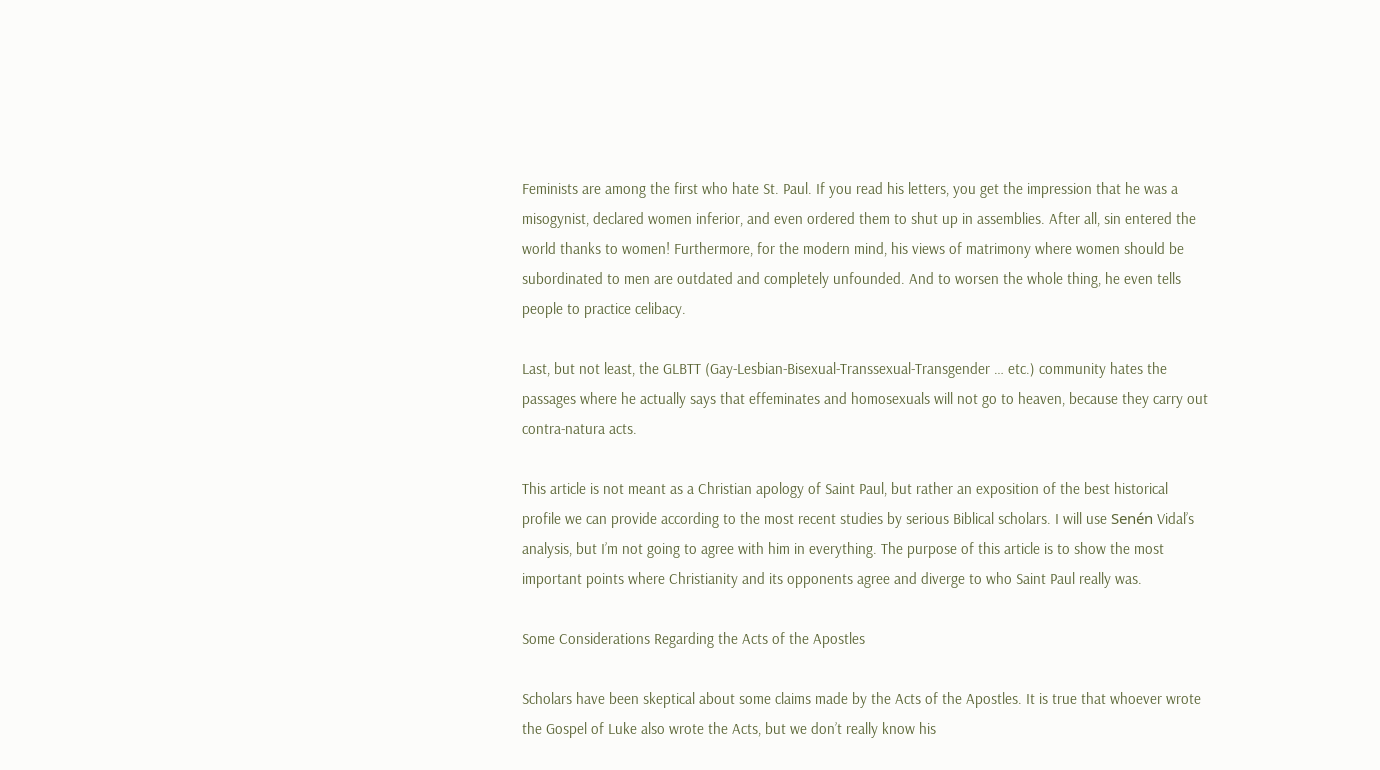Feminists are among the first who hate St. Paul. If you read his letters, you get the impression that he was a misogynist, declared women inferior, and even ordered them to shut up in assemblies. After all, sin entered the world thanks to women! Furthermore, for the modern mind, his views of matrimony where women should be subordinated to men are outdated and completely unfounded. And to worsen the whole thing, he even tells people to practice celibacy.

Last, but not least, the GLBTT (Gay-Lesbian-Bisexual-Transsexual-Transgender … etc.) community hates the passages where he actually says that effeminates and homosexuals will not go to heaven, because they carry out contra-natura acts.

This article is not meant as a Christian apology of Saint Paul, but rather an exposition of the best historical profile we can provide according to the most recent studies by serious Biblical scholars. I will use Senén Vidal’s analysis, but I’m not going to agree with him in everything. The purpose of this article is to show the most important points where Christianity and its opponents agree and diverge to who Saint Paul really was.

Some Considerations Regarding the Acts of the Apostles

Scholars have been skeptical about some claims made by the Acts of the Apostles. It is true that whoever wrote the Gospel of Luke also wrote the Acts, but we don’t really know his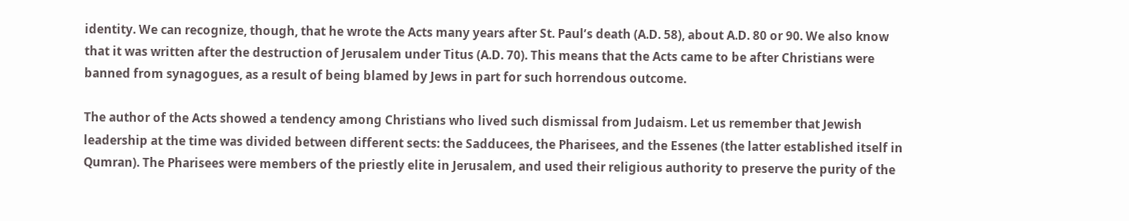identity. We can recognize, though, that he wrote the Acts many years after St. Paul’s death (A.D. 58), about A.D. 80 or 90. We also know that it was written after the destruction of Jerusalem under Titus (A.D. 70). This means that the Acts came to be after Christians were banned from synagogues, as a result of being blamed by Jews in part for such horrendous outcome.

The author of the Acts showed a tendency among Christians who lived such dismissal from Judaism. Let us remember that Jewish leadership at the time was divided between different sects: the Sadducees, the Pharisees, and the Essenes (the latter established itself in Qumran). The Pharisees were members of the priestly elite in Jerusalem, and used their religious authority to preserve the purity of the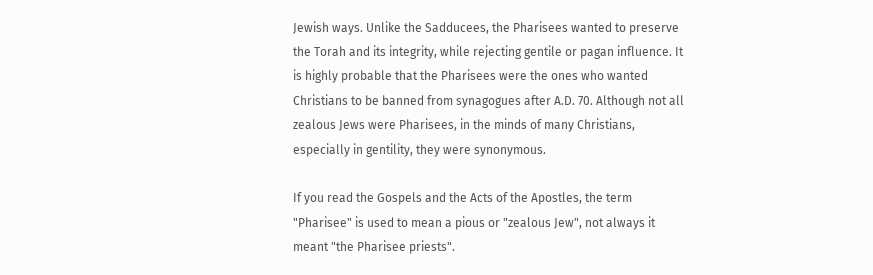Jewish ways. Unlike the Sadducees, the Pharisees wanted to preserve the Torah and its integrity, while rejecting gentile or pagan influence. It is highly probable that the Pharisees were the ones who wanted Christians to be banned from synagogues after A.D. 70. Although not all zealous Jews were Pharisees, in the minds of many Christians, especially in gentility, they were synonymous.

If you read the Gospels and the Acts of the Apostles, the term "Pharisee" is used to mean a pious or "zealous Jew", not always it meant "the Pharisee priests".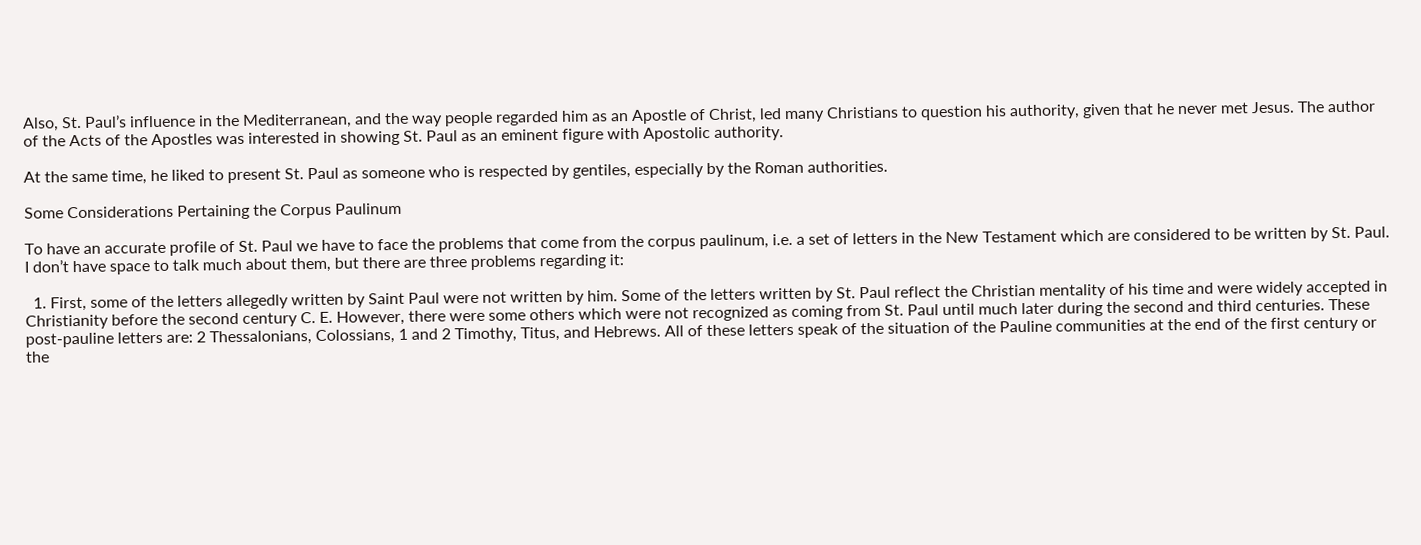Also, St. Paul’s influence in the Mediterranean, and the way people regarded him as an Apostle of Christ, led many Christians to question his authority, given that he never met Jesus. The author of the Acts of the Apostles was interested in showing St. Paul as an eminent figure with Apostolic authority.

At the same time, he liked to present St. Paul as someone who is respected by gentiles, especially by the Roman authorities.

Some Considerations Pertaining the Corpus Paulinum

To have an accurate profile of St. Paul we have to face the problems that come from the corpus paulinum, i.e. a set of letters in the New Testament which are considered to be written by St. Paul. I don’t have space to talk much about them, but there are three problems regarding it:

  1. First, some of the letters allegedly written by Saint Paul were not written by him. Some of the letters written by St. Paul reflect the Christian mentality of his time and were widely accepted in Christianity before the second century C. E. However, there were some others which were not recognized as coming from St. Paul until much later during the second and third centuries. These post-pauline letters are: 2 Thessalonians, Colossians, 1 and 2 Timothy, Titus, and Hebrews. All of these letters speak of the situation of the Pauline communities at the end of the first century or the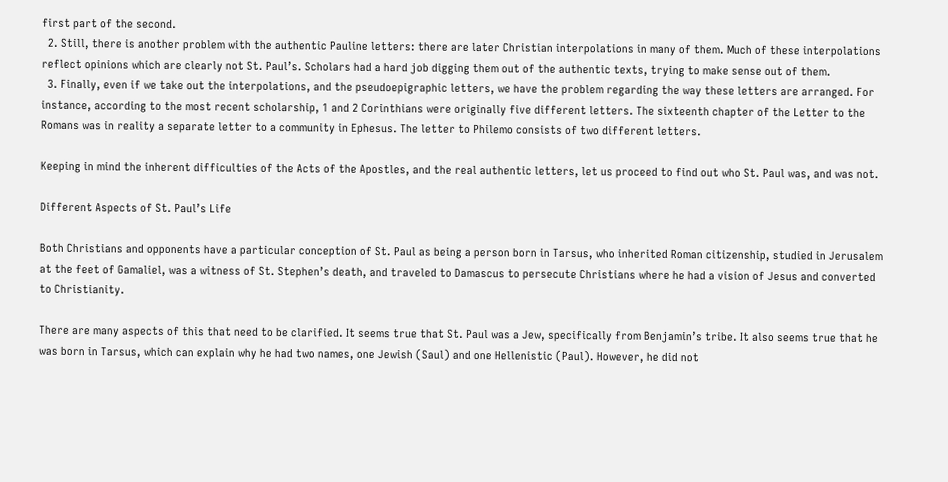first part of the second.
  2. Still, there is another problem with the authentic Pauline letters: there are later Christian interpolations in many of them. Much of these interpolations reflect opinions which are clearly not St. Paul’s. Scholars had a hard job digging them out of the authentic texts, trying to make sense out of them.
  3. Finally, even if we take out the interpolations, and the pseudoepigraphic letters, we have the problem regarding the way these letters are arranged. For instance, according to the most recent scholarship, 1 and 2 Corinthians were originally five different letters. The sixteenth chapter of the Letter to the Romans was in reality a separate letter to a community in Ephesus. The letter to Philemo consists of two different letters.

Keeping in mind the inherent difficulties of the Acts of the Apostles, and the real authentic letters, let us proceed to find out who St. Paul was, and was not.

Different Aspects of St. Paul’s Life

Both Christians and opponents have a particular conception of St. Paul as being a person born in Tarsus, who inherited Roman citizenship, studied in Jerusalem at the feet of Gamaliel, was a witness of St. Stephen’s death, and traveled to Damascus to persecute Christians where he had a vision of Jesus and converted to Christianity.

There are many aspects of this that need to be clarified. It seems true that St. Paul was a Jew, specifically from Benjamin’s tribe. It also seems true that he was born in Tarsus, which can explain why he had two names, one Jewish (Saul) and one Hellenistic (Paul). However, he did not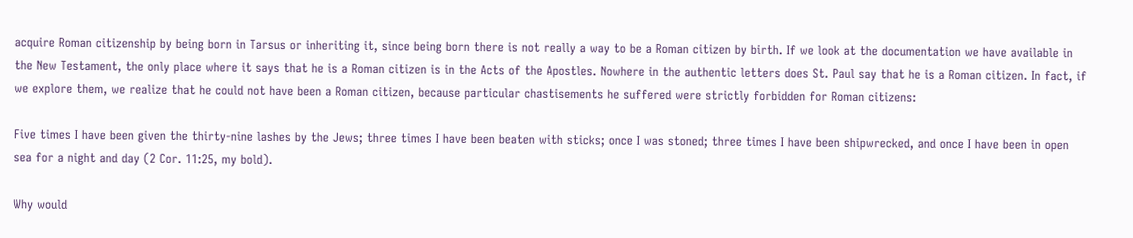acquire Roman citizenship by being born in Tarsus or inheriting it, since being born there is not really a way to be a Roman citizen by birth. If we look at the documentation we have available in the New Testament, the only place where it says that he is a Roman citizen is in the Acts of the Apostles. Nowhere in the authentic letters does St. Paul say that he is a Roman citizen. In fact, if we explore them, we realize that he could not have been a Roman citizen, because particular chastisements he suffered were strictly forbidden for Roman citizens:

Five times I have been given the thirty-nine lashes by the Jews; three times I have been beaten with sticks; once I was stoned; three times I have been shipwrecked, and once I have been in open sea for a night and day (2 Cor. 11:25, my bold).

Why would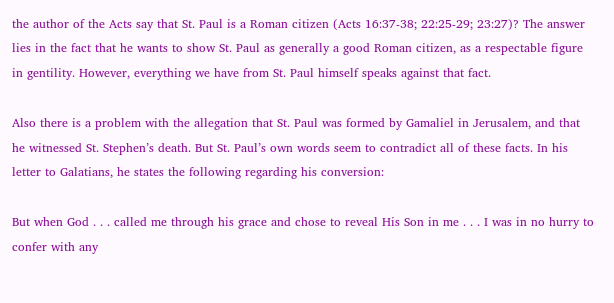the author of the Acts say that St. Paul is a Roman citizen (Acts 16:37-38; 22:25-29; 23:27)? The answer lies in the fact that he wants to show St. Paul as generally a good Roman citizen, as a respectable figure in gentility. However, everything we have from St. Paul himself speaks against that fact.

Also there is a problem with the allegation that St. Paul was formed by Gamaliel in Jerusalem, and that he witnessed St. Stephen’s death. But St. Paul’s own words seem to contradict all of these facts. In his letter to Galatians, he states the following regarding his conversion:

But when God . . . called me through his grace and chose to reveal His Son in me . . . I was in no hurry to confer with any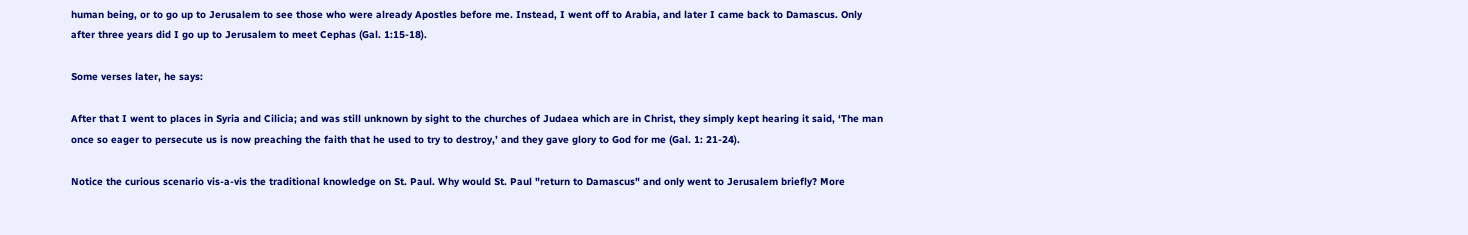human being, or to go up to Jerusalem to see those who were already Apostles before me. Instead, I went off to Arabia, and later I came back to Damascus. Only after three years did I go up to Jerusalem to meet Cephas (Gal. 1:15-18).

Some verses later, he says:

After that I went to places in Syria and Cilicia; and was still unknown by sight to the churches of Judaea which are in Christ, they simply kept hearing it said, ‘The man once so eager to persecute us is now preaching the faith that he used to try to destroy,’ and they gave glory to God for me (Gal. 1: 21-24).

Notice the curious scenario vis-a-vis the traditional knowledge on St. Paul. Why would St. Paul "return to Damascus" and only went to Jerusalem briefly? More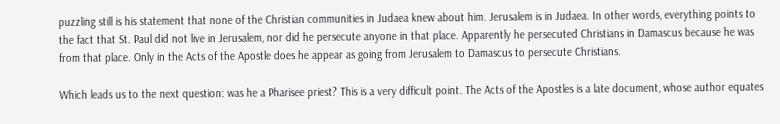puzzling still is his statement that none of the Christian communities in Judaea knew about him. Jerusalem is in Judaea. In other words, everything points to the fact that St. Paul did not live in Jerusalem, nor did he persecute anyone in that place. Apparently he persecuted Christians in Damascus because he was from that place. Only in the Acts of the Apostle does he appear as going from Jerusalem to Damascus to persecute Christians.

Which leads us to the next question: was he a Pharisee priest? This is a very difficult point. The Acts of the Apostles is a late document, whose author equates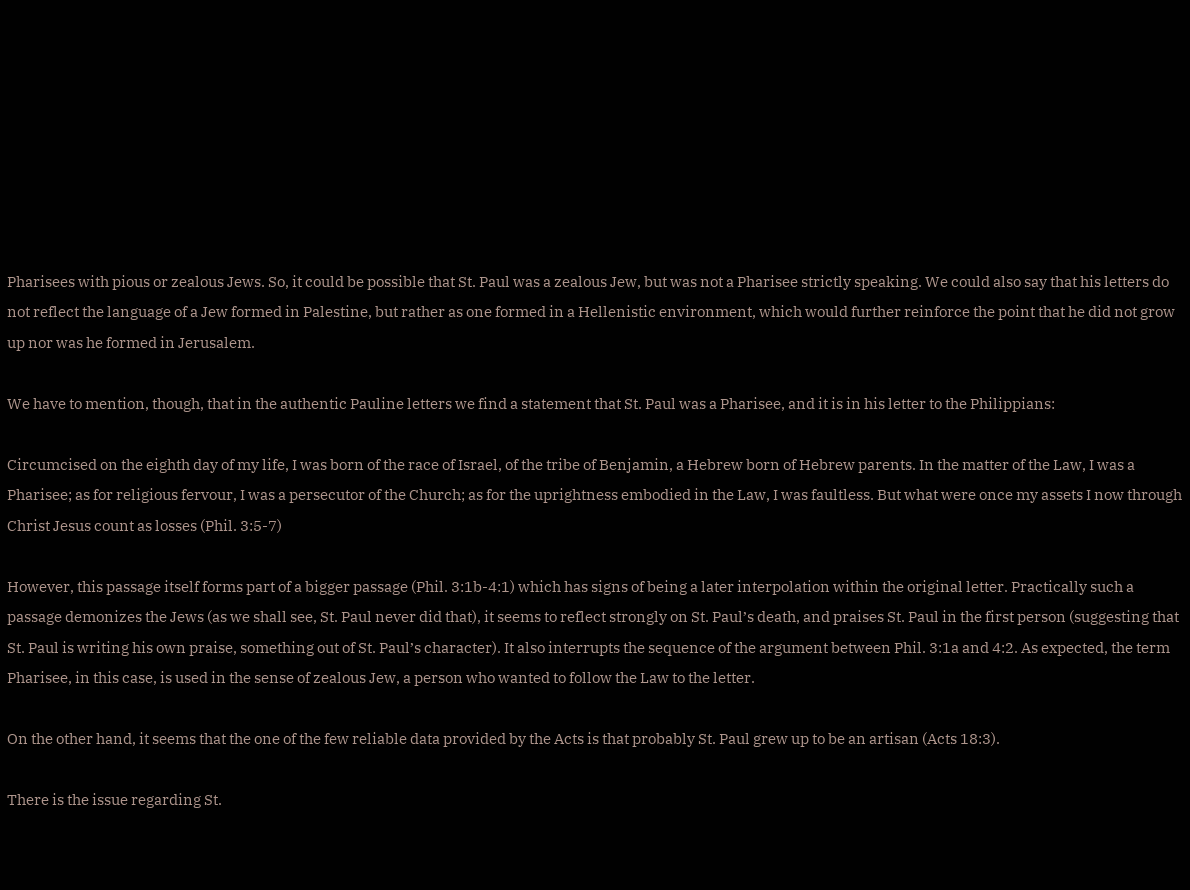Pharisees with pious or zealous Jews. So, it could be possible that St. Paul was a zealous Jew, but was not a Pharisee strictly speaking. We could also say that his letters do not reflect the language of a Jew formed in Palestine, but rather as one formed in a Hellenistic environment, which would further reinforce the point that he did not grow up nor was he formed in Jerusalem.

We have to mention, though, that in the authentic Pauline letters we find a statement that St. Paul was a Pharisee, and it is in his letter to the Philippians:

Circumcised on the eighth day of my life, I was born of the race of Israel, of the tribe of Benjamin, a Hebrew born of Hebrew parents. In the matter of the Law, I was a Pharisee; as for religious fervour, I was a persecutor of the Church; as for the uprightness embodied in the Law, I was faultless. But what were once my assets I now through Christ Jesus count as losses (Phil. 3:5-7)

However, this passage itself forms part of a bigger passage (Phil. 3:1b-4:1) which has signs of being a later interpolation within the original letter. Practically such a passage demonizes the Jews (as we shall see, St. Paul never did that), it seems to reflect strongly on St. Paul’s death, and praises St. Paul in the first person (suggesting that St. Paul is writing his own praise, something out of St. Paul’s character). It also interrupts the sequence of the argument between Phil. 3:1a and 4:2. As expected, the term Pharisee, in this case, is used in the sense of zealous Jew, a person who wanted to follow the Law to the letter.

On the other hand, it seems that the one of the few reliable data provided by the Acts is that probably St. Paul grew up to be an artisan (Acts 18:3).

There is the issue regarding St.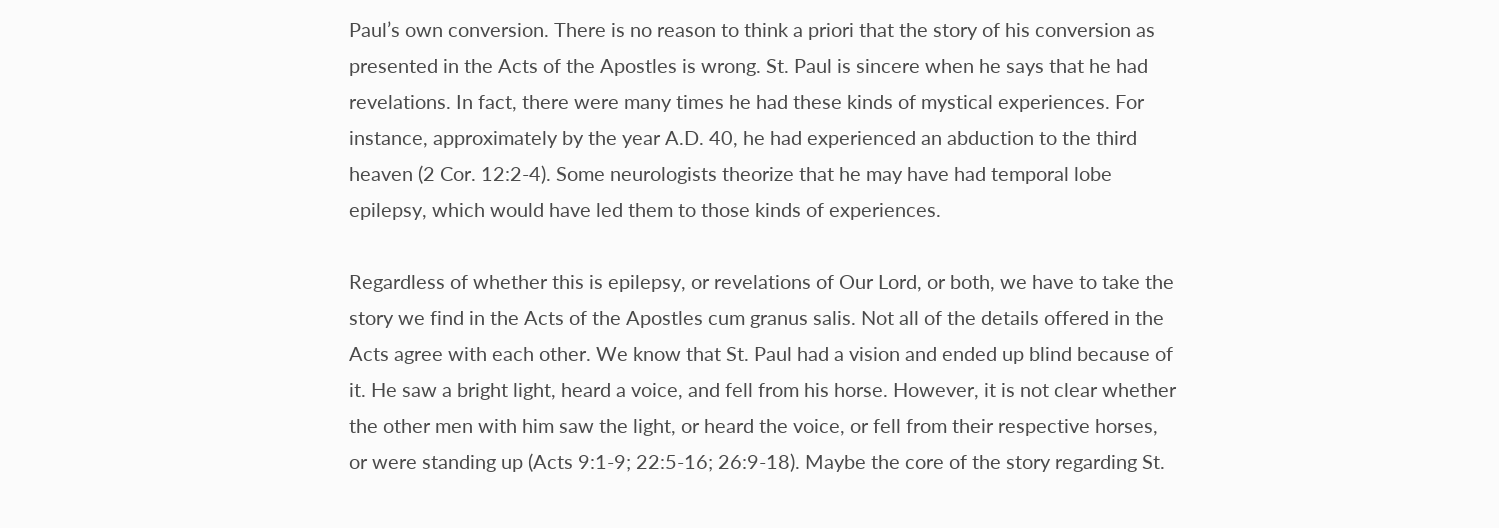Paul’s own conversion. There is no reason to think a priori that the story of his conversion as presented in the Acts of the Apostles is wrong. St. Paul is sincere when he says that he had revelations. In fact, there were many times he had these kinds of mystical experiences. For instance, approximately by the year A.D. 40, he had experienced an abduction to the third heaven (2 Cor. 12:2-4). Some neurologists theorize that he may have had temporal lobe epilepsy, which would have led them to those kinds of experiences.

Regardless of whether this is epilepsy, or revelations of Our Lord, or both, we have to take the story we find in the Acts of the Apostles cum granus salis. Not all of the details offered in the Acts agree with each other. We know that St. Paul had a vision and ended up blind because of it. He saw a bright light, heard a voice, and fell from his horse. However, it is not clear whether the other men with him saw the light, or heard the voice, or fell from their respective horses, or were standing up (Acts 9:1-9; 22:5-16; 26:9-18). Maybe the core of the story regarding St.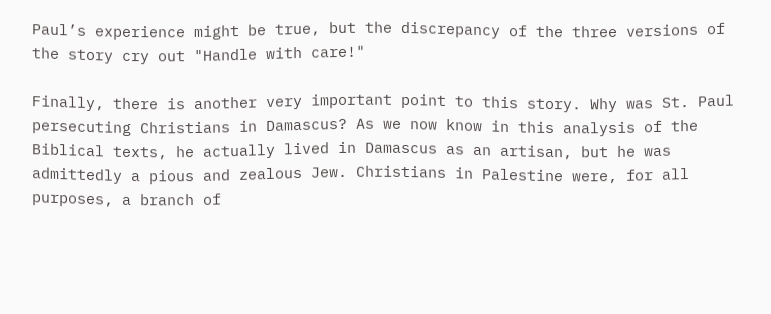Paul’s experience might be true, but the discrepancy of the three versions of the story cry out "Handle with care!"

Finally, there is another very important point to this story. Why was St. Paul persecuting Christians in Damascus? As we now know in this analysis of the Biblical texts, he actually lived in Damascus as an artisan, but he was admittedly a pious and zealous Jew. Christians in Palestine were, for all purposes, a branch of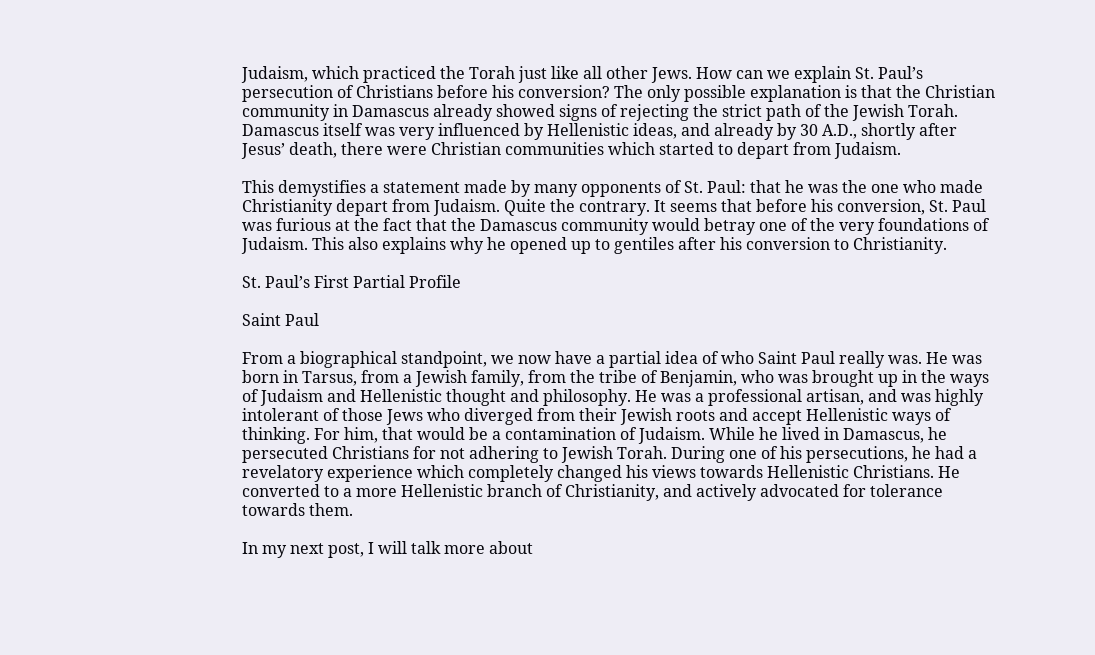Judaism, which practiced the Torah just like all other Jews. How can we explain St. Paul’s persecution of Christians before his conversion? The only possible explanation is that the Christian community in Damascus already showed signs of rejecting the strict path of the Jewish Torah. Damascus itself was very influenced by Hellenistic ideas, and already by 30 A.D., shortly after Jesus’ death, there were Christian communities which started to depart from Judaism.

This demystifies a statement made by many opponents of St. Paul: that he was the one who made Christianity depart from Judaism. Quite the contrary. It seems that before his conversion, St. Paul was furious at the fact that the Damascus community would betray one of the very foundations of Judaism. This also explains why he opened up to gentiles after his conversion to Christianity.

St. Paul’s First Partial Profile

Saint Paul

From a biographical standpoint, we now have a partial idea of who Saint Paul really was. He was born in Tarsus, from a Jewish family, from the tribe of Benjamin, who was brought up in the ways of Judaism and Hellenistic thought and philosophy. He was a professional artisan, and was highly intolerant of those Jews who diverged from their Jewish roots and accept Hellenistic ways of thinking. For him, that would be a contamination of Judaism. While he lived in Damascus, he persecuted Christians for not adhering to Jewish Torah. During one of his persecutions, he had a revelatory experience which completely changed his views towards Hellenistic Christians. He converted to a more Hellenistic branch of Christianity, and actively advocated for tolerance towards them.

In my next post, I will talk more about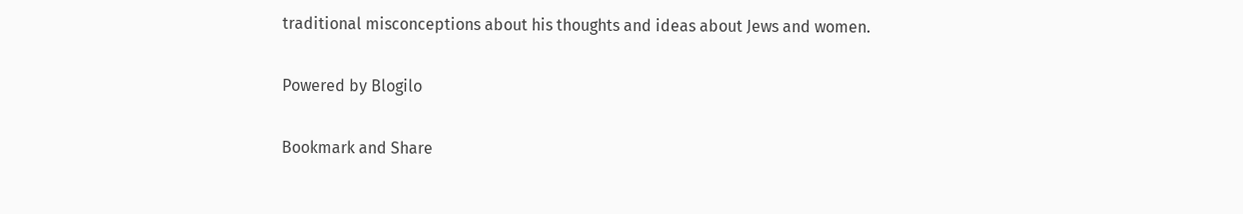traditional misconceptions about his thoughts and ideas about Jews and women.

Powered by Blogilo

Bookmark and Share